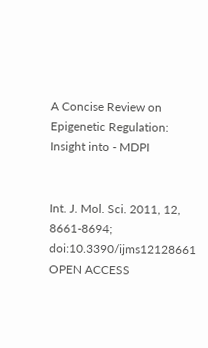A Concise Review on Epigenetic Regulation: Insight into - MDPI


Int. J. Mol. Sci. 2011, 12, 8661-8694; doi:10.3390/ijms12128661 OPEN ACCESS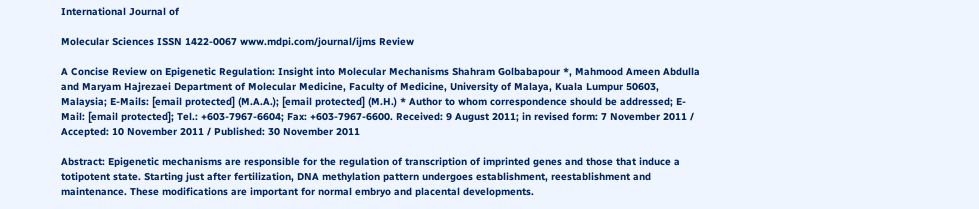International Journal of

Molecular Sciences ISSN 1422-0067 www.mdpi.com/journal/ijms Review

A Concise Review on Epigenetic Regulation: Insight into Molecular Mechanisms Shahram Golbabapour *, Mahmood Ameen Abdulla and Maryam Hajrezaei Department of Molecular Medicine, Faculty of Medicine, University of Malaya, Kuala Lumpur 50603, Malaysia; E-Mails: [email protected] (M.A.A.); [email protected] (M.H.) * Author to whom correspondence should be addressed; E-Mail: [email protected]; Tel.: +603-7967-6604; Fax: +603-7967-6600. Received: 9 August 2011; in revised form: 7 November 2011 / Accepted: 10 November 2011 / Published: 30 November 2011

Abstract: Epigenetic mechanisms are responsible for the regulation of transcription of imprinted genes and those that induce a totipotent state. Starting just after fertilization, DNA methylation pattern undergoes establishment, reestablishment and maintenance. These modifications are important for normal embryo and placental developments.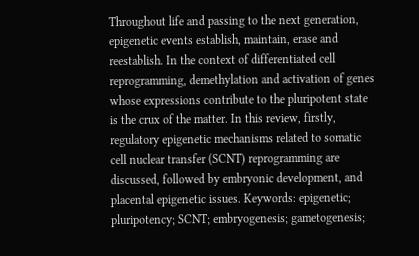Throughout life and passing to the next generation, epigenetic events establish, maintain, erase and reestablish. In the context of differentiated cell reprogramming, demethylation and activation of genes whose expressions contribute to the pluripotent state is the crux of the matter. In this review, firstly, regulatory epigenetic mechanisms related to somatic cell nuclear transfer (SCNT) reprogramming are discussed, followed by embryonic development, and placental epigenetic issues. Keywords: epigenetic; pluripotency; SCNT; embryogenesis; gametogenesis;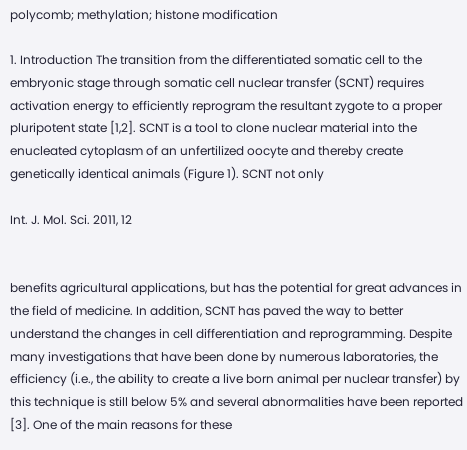polycomb; methylation; histone modification

1. Introduction The transition from the differentiated somatic cell to the embryonic stage through somatic cell nuclear transfer (SCNT) requires activation energy to efficiently reprogram the resultant zygote to a proper pluripotent state [1,2]. SCNT is a tool to clone nuclear material into the enucleated cytoplasm of an unfertilized oocyte and thereby create genetically identical animals (Figure 1). SCNT not only

Int. J. Mol. Sci. 2011, 12


benefits agricultural applications, but has the potential for great advances in the field of medicine. In addition, SCNT has paved the way to better understand the changes in cell differentiation and reprogramming. Despite many investigations that have been done by numerous laboratories, the efficiency (i.e., the ability to create a live born animal per nuclear transfer) by this technique is still below 5% and several abnormalities have been reported [3]. One of the main reasons for these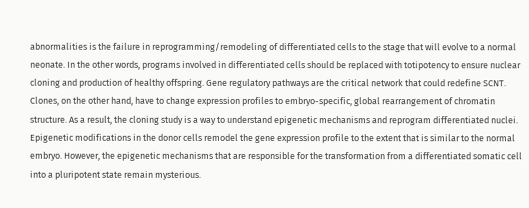abnormalities is the failure in reprogramming/remodeling of differentiated cells to the stage that will evolve to a normal neonate. In the other words, programs involved in differentiated cells should be replaced with totipotency to ensure nuclear cloning and production of healthy offspring. Gene regulatory pathways are the critical network that could redefine SCNT. Clones, on the other hand, have to change expression profiles to embryo-specific, global rearrangement of chromatin structure. As a result, the cloning study is a way to understand epigenetic mechanisms and reprogram differentiated nuclei. Epigenetic modifications in the donor cells remodel the gene expression profile to the extent that is similar to the normal embryo. However, the epigenetic mechanisms that are responsible for the transformation from a differentiated somatic cell into a pluripotent state remain mysterious.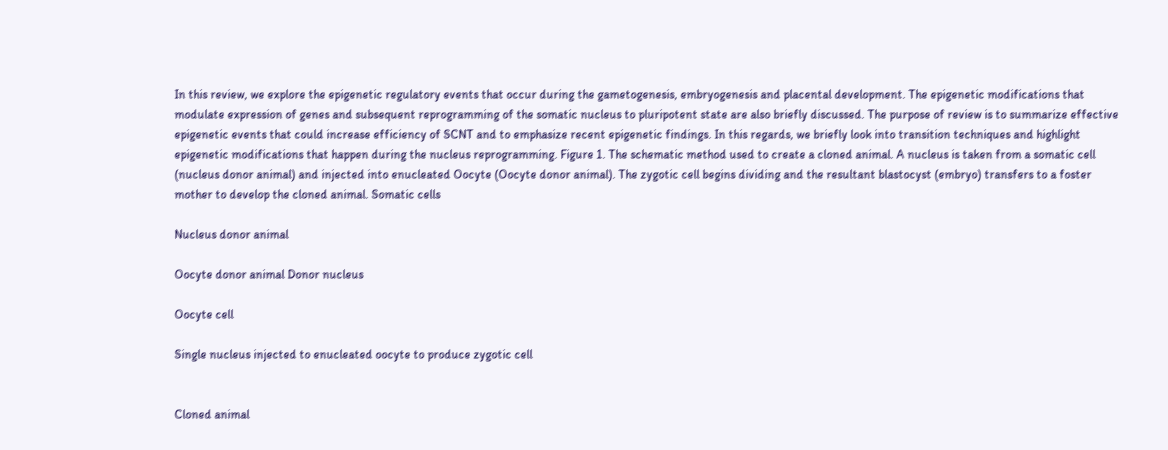In this review, we explore the epigenetic regulatory events that occur during the gametogenesis, embryogenesis and placental development. The epigenetic modifications that modulate expression of genes and subsequent reprogramming of the somatic nucleus to pluripotent state are also briefly discussed. The purpose of review is to summarize effective epigenetic events that could increase efficiency of SCNT and to emphasize recent epigenetic findings. In this regards, we briefly look into transition techniques and highlight epigenetic modifications that happen during the nucleus reprogramming. Figure 1. The schematic method used to create a cloned animal. A nucleus is taken from a somatic cell (nucleus donor animal) and injected into enucleated Oocyte (Oocyte donor animal). The zygotic cell begins dividing and the resultant blastocyst (embryo) transfers to a foster mother to develop the cloned animal. Somatic cells

Nucleus donor animal

Oocyte donor animal Donor nucleus

Oocyte cell

Single nucleus injected to enucleated oocyte to produce zygotic cell


Cloned animal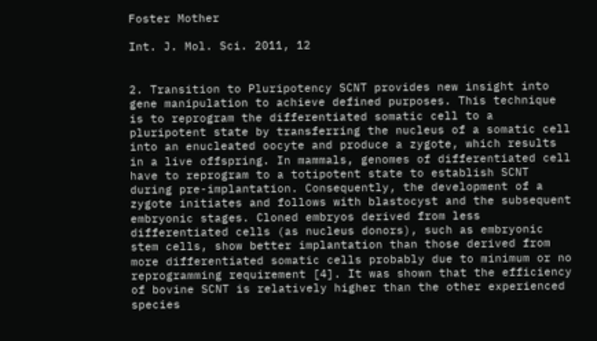Foster Mother

Int. J. Mol. Sci. 2011, 12


2. Transition to Pluripotency SCNT provides new insight into gene manipulation to achieve defined purposes. This technique is to reprogram the differentiated somatic cell to a pluripotent state by transferring the nucleus of a somatic cell into an enucleated oocyte and produce a zygote, which results in a live offspring. In mammals, genomes of differentiated cell have to reprogram to a totipotent state to establish SCNT during pre-implantation. Consequently, the development of a zygote initiates and follows with blastocyst and the subsequent embryonic stages. Cloned embryos derived from less differentiated cells (as nucleus donors), such as embryonic stem cells, show better implantation than those derived from more differentiated somatic cells probably due to minimum or no reprogramming requirement [4]. It was shown that the efficiency of bovine SCNT is relatively higher than the other experienced species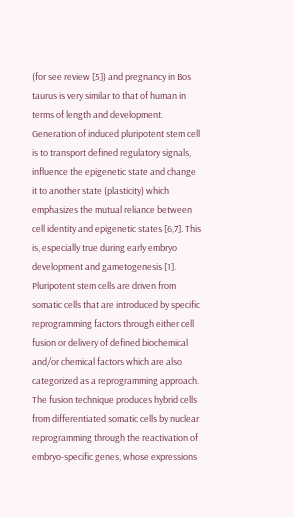(for see review [5]) and pregnancy in Bos taurus is very similar to that of human in terms of length and development. Generation of induced pluripotent stem cell is to transport defined regulatory signals, influence the epigenetic state and change it to another state (plasticity) which emphasizes the mutual reliance between cell identity and epigenetic states [6,7]. This is, especially true during early embryo development and gametogenesis [1]. Pluripotent stem cells are driven from somatic cells that are introduced by specific reprogramming factors through either cell fusion or delivery of defined biochemical and/or chemical factors which are also categorized as a reprogramming approach. The fusion technique produces hybrid cells from differentiated somatic cells by nuclear reprogramming through the reactivation of embryo-specific genes, whose expressions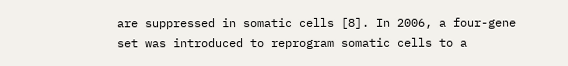are suppressed in somatic cells [8]. In 2006, a four-gene set was introduced to reprogram somatic cells to a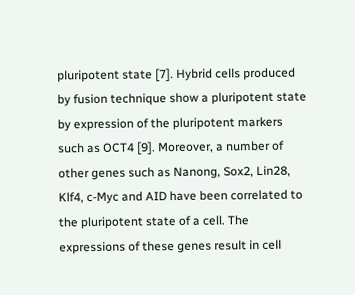pluripotent state [7]. Hybrid cells produced by fusion technique show a pluripotent state by expression of the pluripotent markers such as OCT4 [9]. Moreover, a number of other genes such as Nanong, Sox2, Lin28, Klf4, c-Myc and AID have been correlated to the pluripotent state of a cell. The expressions of these genes result in cell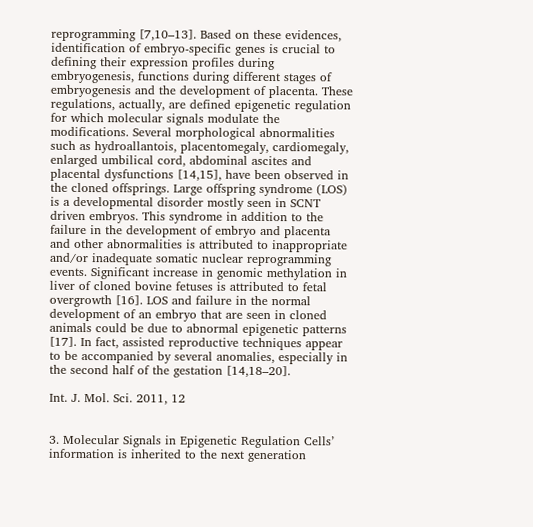reprogramming [7,10–13]. Based on these evidences, identification of embryo-specific genes is crucial to defining their expression profiles during embryogenesis, functions during different stages of embryogenesis and the development of placenta. These regulations, actually, are defined epigenetic regulation for which molecular signals modulate the modifications. Several morphological abnormalities such as hydroallantois, placentomegaly, cardiomegaly, enlarged umbilical cord, abdominal ascites and placental dysfunctions [14,15], have been observed in the cloned offsprings. Large offspring syndrome (LOS) is a developmental disorder mostly seen in SCNT driven embryos. This syndrome in addition to the failure in the development of embryo and placenta and other abnormalities is attributed to inappropriate and/or inadequate somatic nuclear reprogramming events. Significant increase in genomic methylation in liver of cloned bovine fetuses is attributed to fetal overgrowth [16]. LOS and failure in the normal development of an embryo that are seen in cloned animals could be due to abnormal epigenetic patterns [17]. In fact, assisted reproductive techniques appear to be accompanied by several anomalies, especially in the second half of the gestation [14,18–20].

Int. J. Mol. Sci. 2011, 12


3. Molecular Signals in Epigenetic Regulation Cells’ information is inherited to the next generation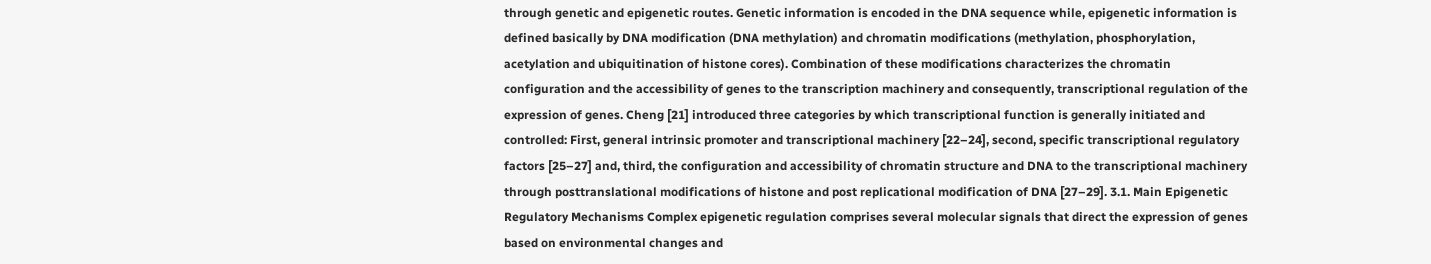through genetic and epigenetic routes. Genetic information is encoded in the DNA sequence while, epigenetic information is defined basically by DNA modification (DNA methylation) and chromatin modifications (methylation, phosphorylation, acetylation and ubiquitination of histone cores). Combination of these modifications characterizes the chromatin configuration and the accessibility of genes to the transcription machinery and consequently, transcriptional regulation of the expression of genes. Cheng [21] introduced three categories by which transcriptional function is generally initiated and controlled: First, general intrinsic promoter and transcriptional machinery [22–24], second, specific transcriptional regulatory factors [25–27] and, third, the configuration and accessibility of chromatin structure and DNA to the transcriptional machinery through posttranslational modifications of histone and post replicational modification of DNA [27–29]. 3.1. Main Epigenetic Regulatory Mechanisms Complex epigenetic regulation comprises several molecular signals that direct the expression of genes based on environmental changes and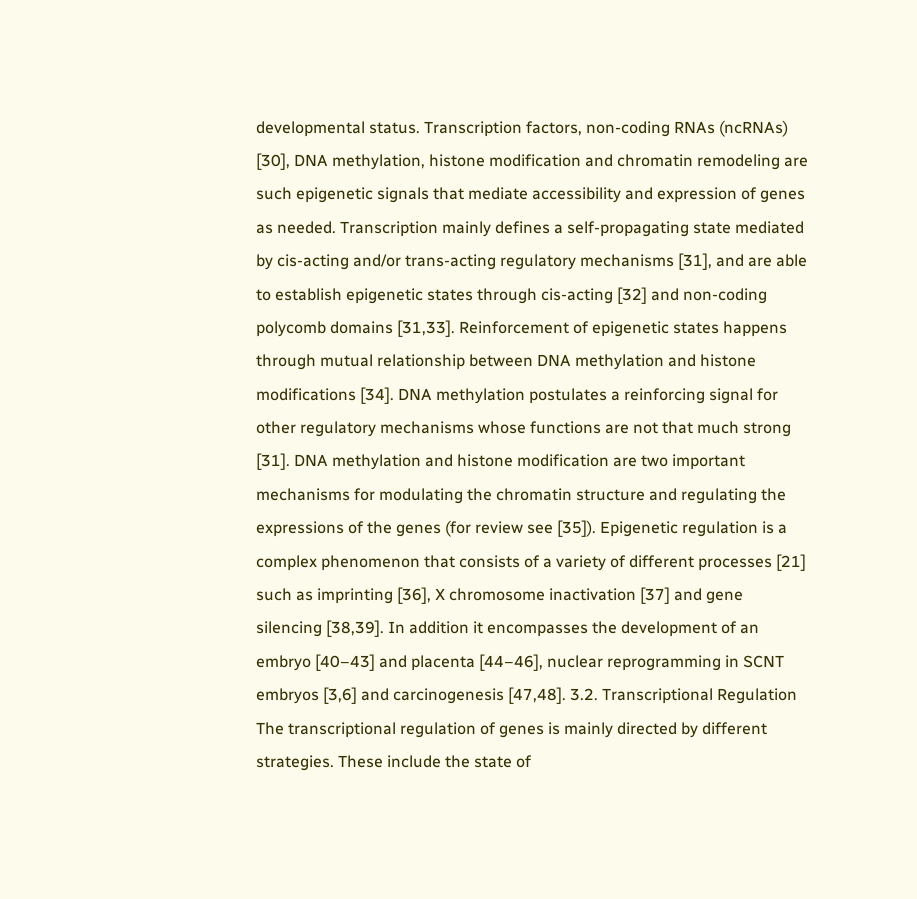developmental status. Transcription factors, non-coding RNAs (ncRNAs) [30], DNA methylation, histone modification and chromatin remodeling are such epigenetic signals that mediate accessibility and expression of genes as needed. Transcription mainly defines a self-propagating state mediated by cis-acting and/or trans-acting regulatory mechanisms [31], and are able to establish epigenetic states through cis-acting [32] and non-coding polycomb domains [31,33]. Reinforcement of epigenetic states happens through mutual relationship between DNA methylation and histone modifications [34]. DNA methylation postulates a reinforcing signal for other regulatory mechanisms whose functions are not that much strong [31]. DNA methylation and histone modification are two important mechanisms for modulating the chromatin structure and regulating the expressions of the genes (for review see [35]). Epigenetic regulation is a complex phenomenon that consists of a variety of different processes [21] such as imprinting [36], X chromosome inactivation [37] and gene silencing [38,39]. In addition it encompasses the development of an embryo [40–43] and placenta [44–46], nuclear reprogramming in SCNT embryos [3,6] and carcinogenesis [47,48]. 3.2. Transcriptional Regulation The transcriptional regulation of genes is mainly directed by different strategies. These include the state of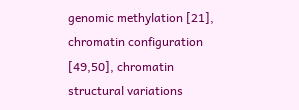genomic methylation [21], chromatin configuration [49,50], chromatin structural variations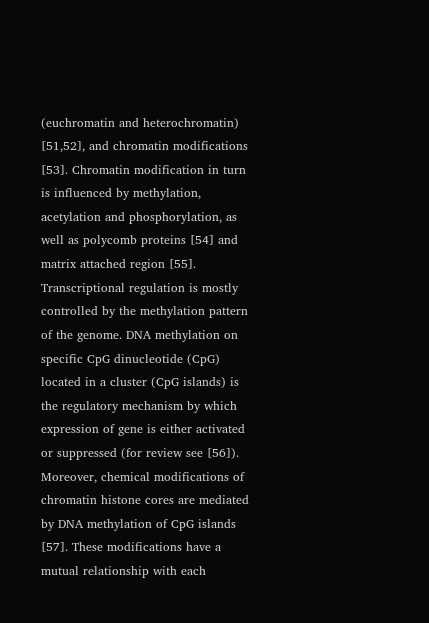(euchromatin and heterochromatin) [51,52], and chromatin modifications [53]. Chromatin modification in turn is influenced by methylation, acetylation and phosphorylation, as well as polycomb proteins [54] and matrix attached region [55]. Transcriptional regulation is mostly controlled by the methylation pattern of the genome. DNA methylation on specific CpG dinucleotide (CpG) located in a cluster (CpG islands) is the regulatory mechanism by which expression of gene is either activated or suppressed (for review see [56]). Moreover, chemical modifications of chromatin histone cores are mediated by DNA methylation of CpG islands [57]. These modifications have a mutual relationship with each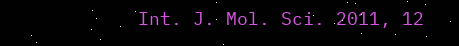Int. J. Mol. Sci. 2011, 12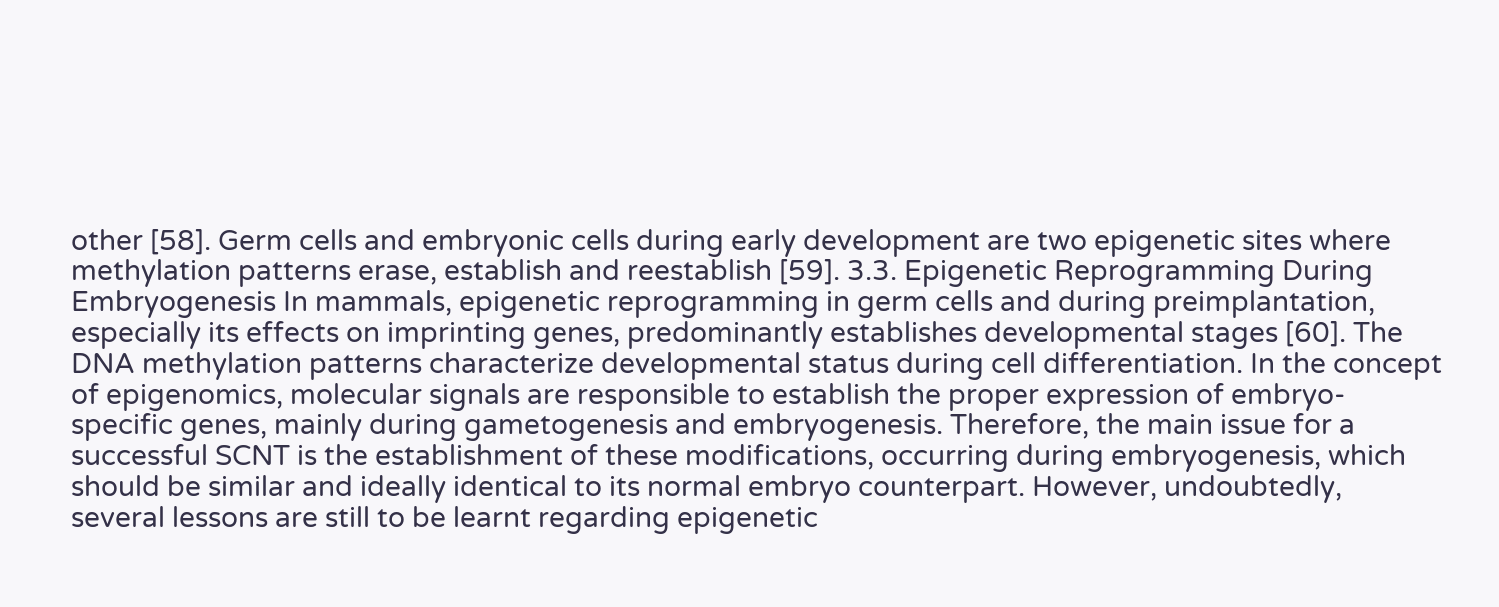other [58]. Germ cells and embryonic cells during early development are two epigenetic sites where methylation patterns erase, establish and reestablish [59]. 3.3. Epigenetic Reprogramming During Embryogenesis In mammals, epigenetic reprogramming in germ cells and during preimplantation, especially its effects on imprinting genes, predominantly establishes developmental stages [60]. The DNA methylation patterns characterize developmental status during cell differentiation. In the concept of epigenomics, molecular signals are responsible to establish the proper expression of embryo-specific genes, mainly during gametogenesis and embryogenesis. Therefore, the main issue for a successful SCNT is the establishment of these modifications, occurring during embryogenesis, which should be similar and ideally identical to its normal embryo counterpart. However, undoubtedly, several lessons are still to be learnt regarding epigenetic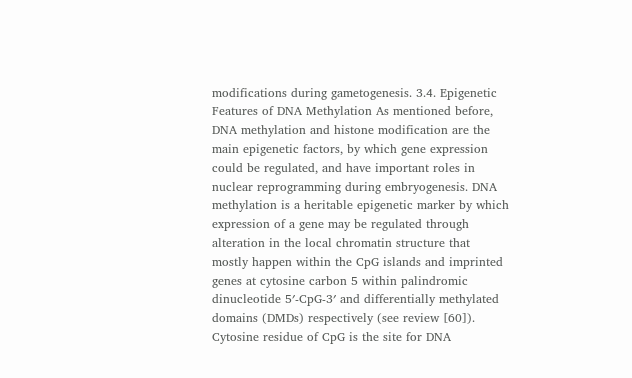modifications during gametogenesis. 3.4. Epigenetic Features of DNA Methylation As mentioned before, DNA methylation and histone modification are the main epigenetic factors, by which gene expression could be regulated, and have important roles in nuclear reprogramming during embryogenesis. DNA methylation is a heritable epigenetic marker by which expression of a gene may be regulated through alteration in the local chromatin structure that mostly happen within the CpG islands and imprinted genes at cytosine carbon 5 within palindromic dinucleotide 5′-CpG-3′ and differentially methylated domains (DMDs) respectively (see review [60]). Cytosine residue of CpG is the site for DNA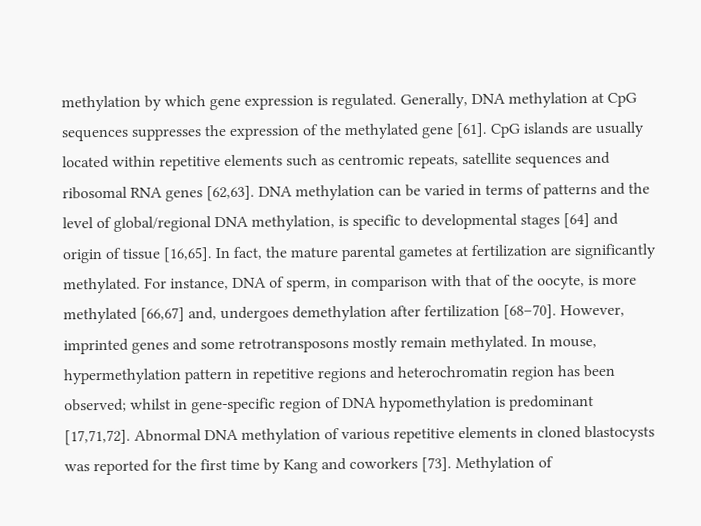methylation by which gene expression is regulated. Generally, DNA methylation at CpG sequences suppresses the expression of the methylated gene [61]. CpG islands are usually located within repetitive elements such as centromic repeats, satellite sequences and ribosomal RNA genes [62,63]. DNA methylation can be varied in terms of patterns and the level of global/regional DNA methylation, is specific to developmental stages [64] and origin of tissue [16,65]. In fact, the mature parental gametes at fertilization are significantly methylated. For instance, DNA of sperm, in comparison with that of the oocyte, is more methylated [66,67] and, undergoes demethylation after fertilization [68–70]. However, imprinted genes and some retrotransposons mostly remain methylated. In mouse, hypermethylation pattern in repetitive regions and heterochromatin region has been observed; whilst in gene-specific region of DNA hypomethylation is predominant [17,71,72]. Abnormal DNA methylation of various repetitive elements in cloned blastocysts was reported for the first time by Kang and coworkers [73]. Methylation of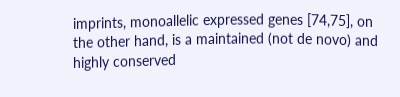imprints, monoallelic expressed genes [74,75], on the other hand, is a maintained (not de novo) and highly conserved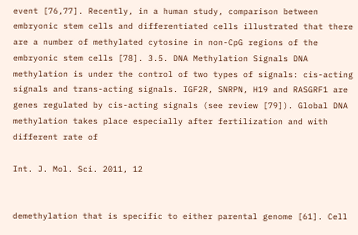event [76,77]. Recently, in a human study, comparison between embryonic stem cells and differentiated cells illustrated that there are a number of methylated cytosine in non-CpG regions of the embryonic stem cells [78]. 3.5. DNA Methylation Signals DNA methylation is under the control of two types of signals: cis-acting signals and trans-acting signals. IGF2R, SNRPN, H19 and RASGRF1 are genes regulated by cis-acting signals (see review [79]). Global DNA methylation takes place especially after fertilization and with different rate of

Int. J. Mol. Sci. 2011, 12


demethylation that is specific to either parental genome [61]. Cell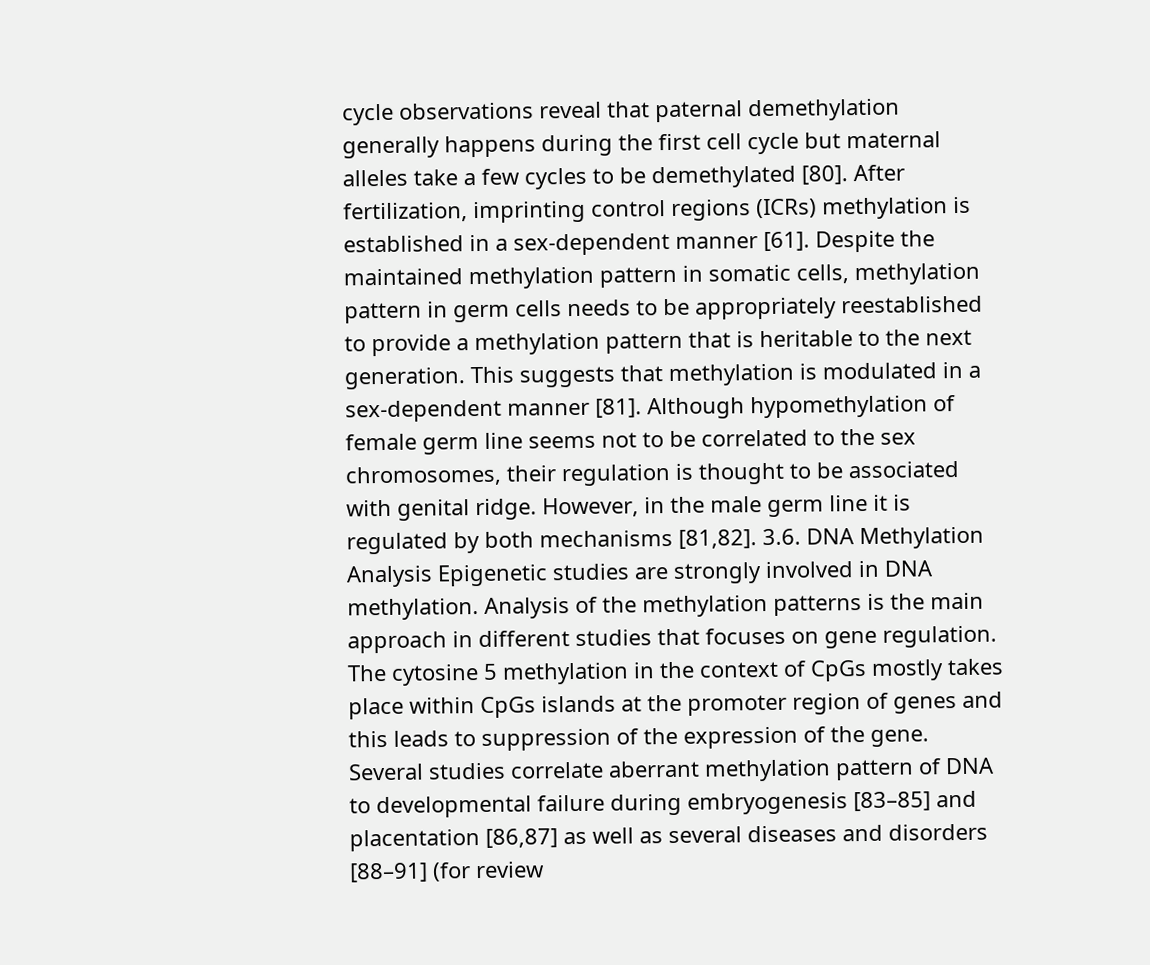cycle observations reveal that paternal demethylation generally happens during the first cell cycle but maternal alleles take a few cycles to be demethylated [80]. After fertilization, imprinting control regions (ICRs) methylation is established in a sex-dependent manner [61]. Despite the maintained methylation pattern in somatic cells, methylation pattern in germ cells needs to be appropriately reestablished to provide a methylation pattern that is heritable to the next generation. This suggests that methylation is modulated in a sex-dependent manner [81]. Although hypomethylation of female germ line seems not to be correlated to the sex chromosomes, their regulation is thought to be associated with genital ridge. However, in the male germ line it is regulated by both mechanisms [81,82]. 3.6. DNA Methylation Analysis Epigenetic studies are strongly involved in DNA methylation. Analysis of the methylation patterns is the main approach in different studies that focuses on gene regulation. The cytosine 5 methylation in the context of CpGs mostly takes place within CpGs islands at the promoter region of genes and this leads to suppression of the expression of the gene. Several studies correlate aberrant methylation pattern of DNA to developmental failure during embryogenesis [83–85] and placentation [86,87] as well as several diseases and disorders [88–91] (for review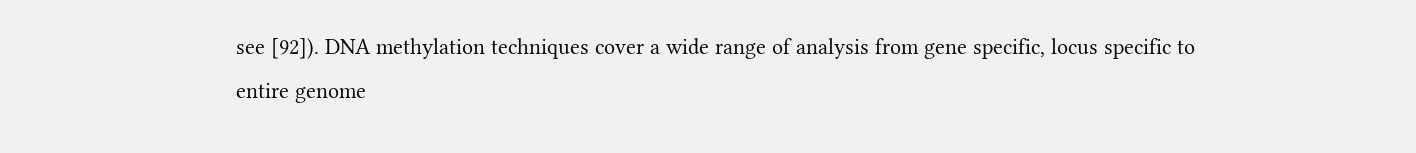see [92]). DNA methylation techniques cover a wide range of analysis from gene specific, locus specific to entire genome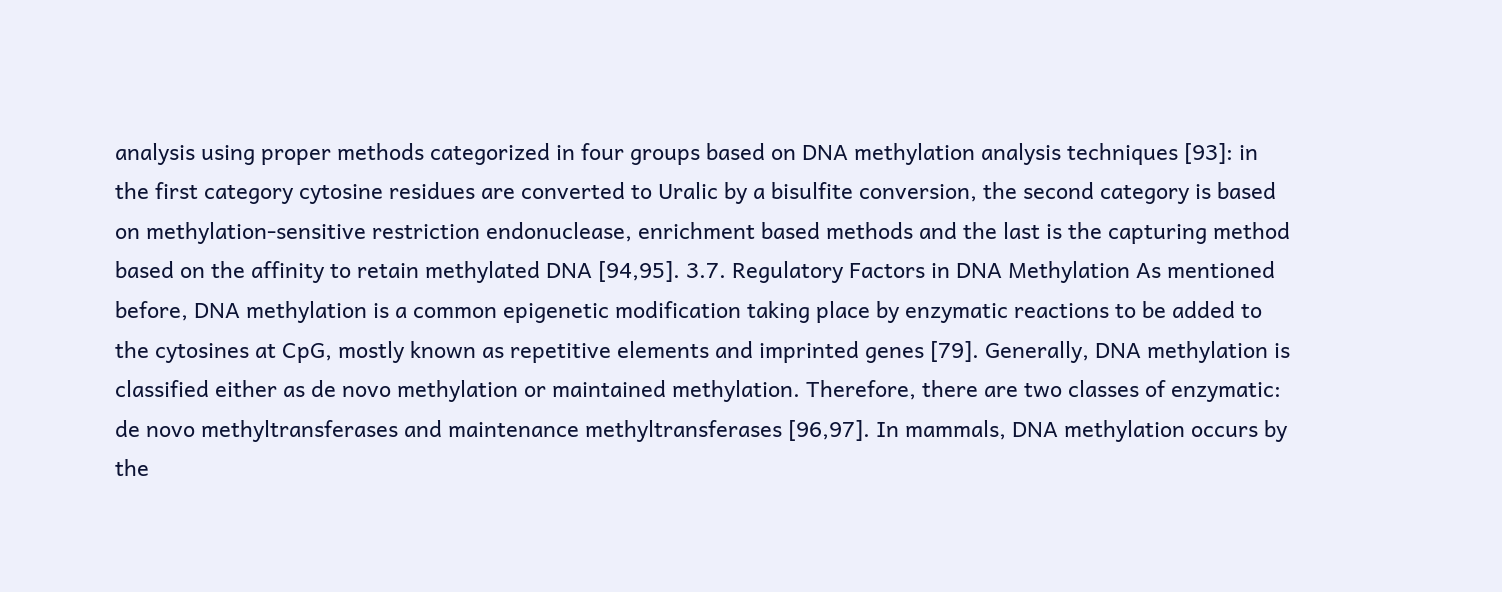analysis using proper methods categorized in four groups based on DNA methylation analysis techniques [93]: in the first category cytosine residues are converted to Uralic by a bisulfite conversion, the second category is based on methylation-sensitive restriction endonuclease, enrichment based methods and the last is the capturing method based on the affinity to retain methylated DNA [94,95]. 3.7. Regulatory Factors in DNA Methylation As mentioned before, DNA methylation is a common epigenetic modification taking place by enzymatic reactions to be added to the cytosines at CpG, mostly known as repetitive elements and imprinted genes [79]. Generally, DNA methylation is classified either as de novo methylation or maintained methylation. Therefore, there are two classes of enzymatic: de novo methyltransferases and maintenance methyltransferases [96,97]. In mammals, DNA methylation occurs by the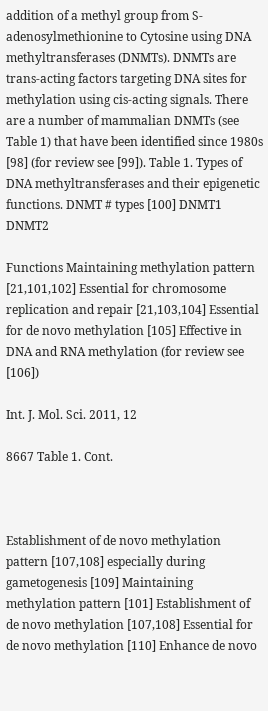addition of a methyl group from S-adenosylmethionine to Cytosine using DNA methyltransferases (DNMTs). DNMTs are trans-acting factors targeting DNA sites for methylation using cis-acting signals. There are a number of mammalian DNMTs (see Table 1) that have been identified since 1980s [98] (for review see [99]). Table 1. Types of DNA methyltransferases and their epigenetic functions. DNMT # types [100] DNMT1 DNMT2

Functions Maintaining methylation pattern [21,101,102] Essential for chromosome replication and repair [21,103,104] Essential for de novo methylation [105] Effective in DNA and RNA methylation (for review see [106])

Int. J. Mol. Sci. 2011, 12

8667 Table 1. Cont.



Establishment of de novo methylation pattern [107,108] especially during gametogenesis [109] Maintaining methylation pattern [101] Establishment of de novo methylation [107,108] Essential for de novo methylation [110] Enhance de novo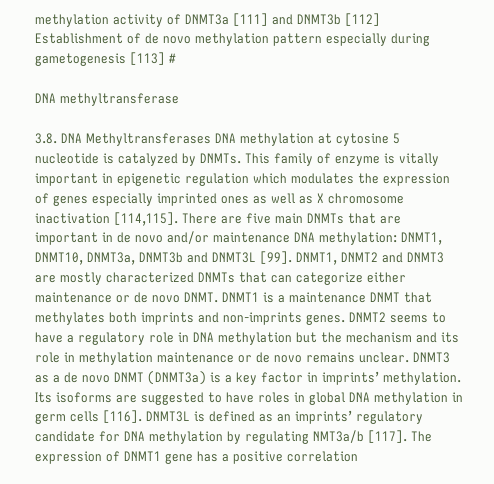methylation activity of DNMT3a [111] and DNMT3b [112] Establishment of de novo methylation pattern especially during gametogenesis [113] #

DNA methyltransferase

3.8. DNA Methyltransferases DNA methylation at cytosine 5 nucleotide is catalyzed by DNMTs. This family of enzyme is vitally important in epigenetic regulation which modulates the expression of genes especially imprinted ones as well as X chromosome inactivation [114,115]. There are five main DNMTs that are important in de novo and/or maintenance DNA methylation: DNMT1, DNMT10, DNMT3a, DNMT3b and DNMT3L [99]. DNMT1, DNMT2 and DNMT3 are mostly characterized DNMTs that can categorize either maintenance or de novo DNMT. DNMT1 is a maintenance DNMT that methylates both imprints and non-imprints genes. DNMT2 seems to have a regulatory role in DNA methylation but the mechanism and its role in methylation maintenance or de novo remains unclear. DNMT3 as a de novo DNMT (DNMT3a) is a key factor in imprints’ methylation. Its isoforms are suggested to have roles in global DNA methylation in germ cells [116]. DNMT3L is defined as an imprints’ regulatory candidate for DNA methylation by regulating NMT3a/b [117]. The expression of DNMT1 gene has a positive correlation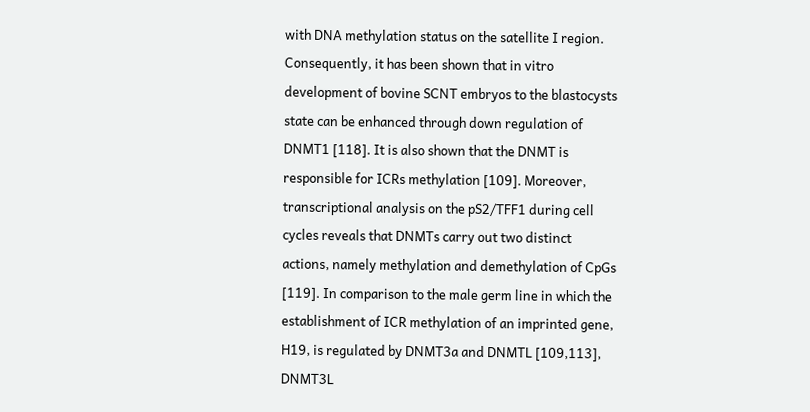with DNA methylation status on the satellite I region. Consequently, it has been shown that in vitro development of bovine SCNT embryos to the blastocysts state can be enhanced through down regulation of DNMT1 [118]. It is also shown that the DNMT is responsible for ICRs methylation [109]. Moreover, transcriptional analysis on the pS2/TFF1 during cell cycles reveals that DNMTs carry out two distinct actions, namely methylation and demethylation of CpGs [119]. In comparison to the male germ line in which the establishment of ICR methylation of an imprinted gene, H19, is regulated by DNMT3a and DNMTL [109,113], DNMT3L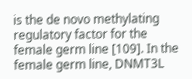is the de novo methylating regulatory factor for the female germ line [109]. In the female germ line, DNMT3L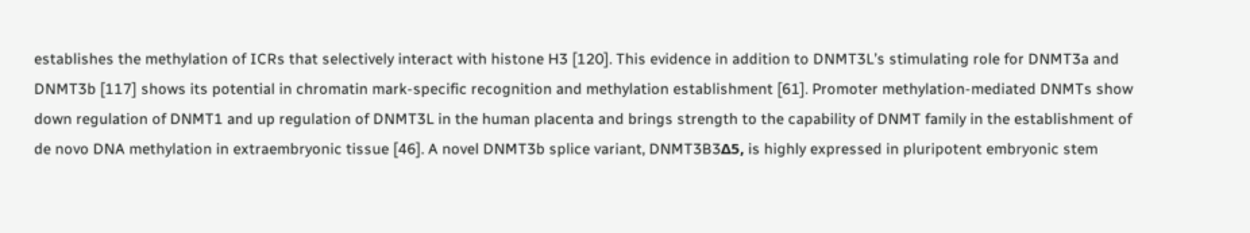establishes the methylation of ICRs that selectively interact with histone H3 [120]. This evidence in addition to DNMT3L’s stimulating role for DNMT3a and DNMT3b [117] shows its potential in chromatin mark-specific recognition and methylation establishment [61]. Promoter methylation-mediated DNMTs show down regulation of DNMT1 and up regulation of DNMT3L in the human placenta and brings strength to the capability of DNMT family in the establishment of de novo DNA methylation in extraembryonic tissue [46]. A novel DNMT3b splice variant, DNMT3B3Δ5, is highly expressed in pluripotent embryonic stem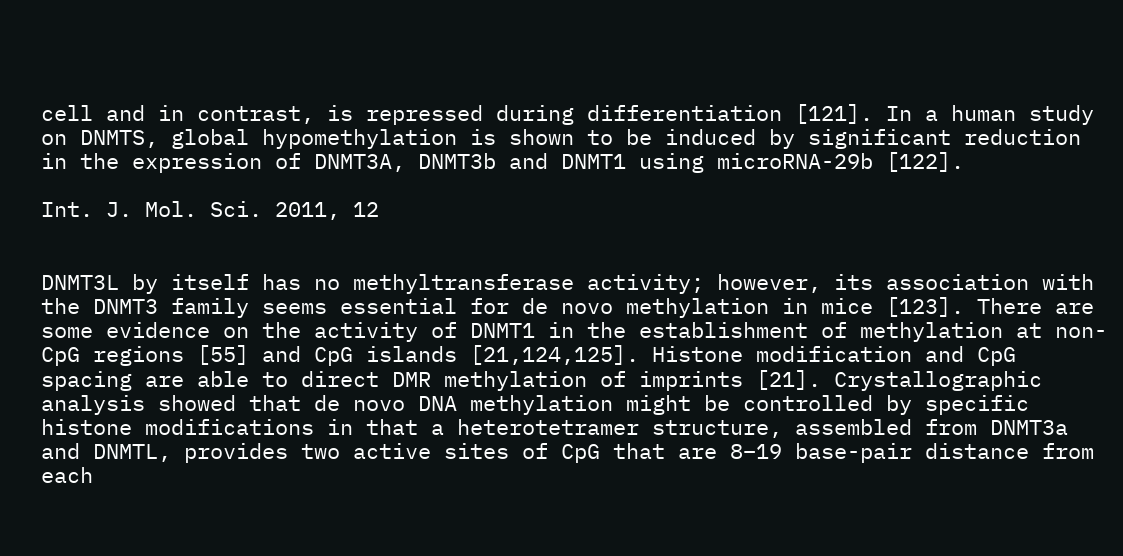cell and in contrast, is repressed during differentiation [121]. In a human study on DNMTS, global hypomethylation is shown to be induced by significant reduction in the expression of DNMT3A, DNMT3b and DNMT1 using microRNA-29b [122].

Int. J. Mol. Sci. 2011, 12


DNMT3L by itself has no methyltransferase activity; however, its association with the DNMT3 family seems essential for de novo methylation in mice [123]. There are some evidence on the activity of DNMT1 in the establishment of methylation at non-CpG regions [55] and CpG islands [21,124,125]. Histone modification and CpG spacing are able to direct DMR methylation of imprints [21]. Crystallographic analysis showed that de novo DNA methylation might be controlled by specific histone modifications in that a heterotetramer structure, assembled from DNMT3a and DNMTL, provides two active sites of CpG that are 8–19 base-pair distance from each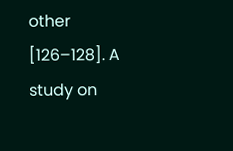other [126–128]. A study on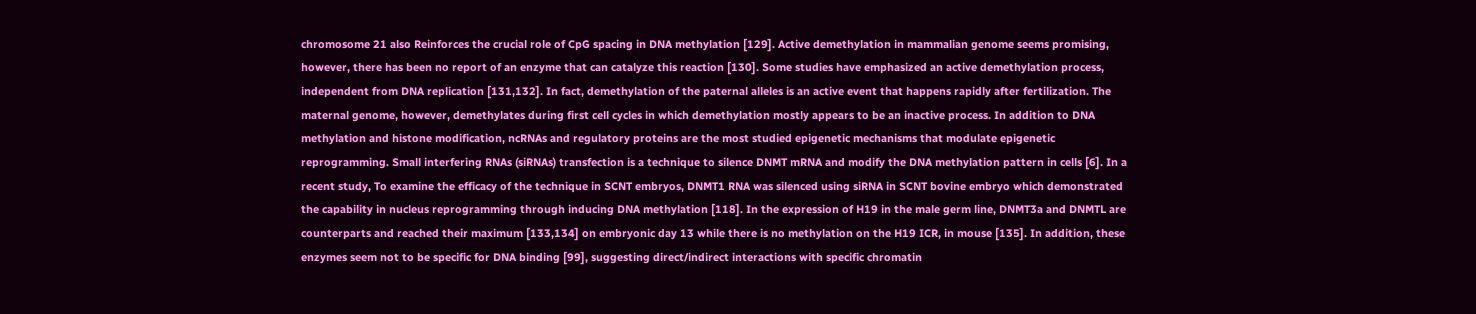chromosome 21 also Reinforces the crucial role of CpG spacing in DNA methylation [129]. Active demethylation in mammalian genome seems promising, however, there has been no report of an enzyme that can catalyze this reaction [130]. Some studies have emphasized an active demethylation process, independent from DNA replication [131,132]. In fact, demethylation of the paternal alleles is an active event that happens rapidly after fertilization. The maternal genome, however, demethylates during first cell cycles in which demethylation mostly appears to be an inactive process. In addition to DNA methylation and histone modification, ncRNAs and regulatory proteins are the most studied epigenetic mechanisms that modulate epigenetic reprogramming. Small interfering RNAs (siRNAs) transfection is a technique to silence DNMT mRNA and modify the DNA methylation pattern in cells [6]. In a recent study, To examine the efficacy of the technique in SCNT embryos, DNMT1 RNA was silenced using siRNA in SCNT bovine embryo which demonstrated the capability in nucleus reprogramming through inducing DNA methylation [118]. In the expression of H19 in the male germ line, DNMT3a and DNMTL are counterparts and reached their maximum [133,134] on embryonic day 13 while there is no methylation on the H19 ICR, in mouse [135]. In addition, these enzymes seem not to be specific for DNA binding [99], suggesting direct/indirect interactions with specific chromatin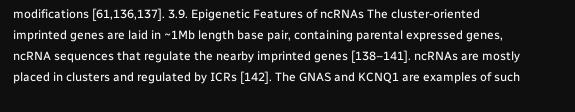modifications [61,136,137]. 3.9. Epigenetic Features of ncRNAs The cluster-oriented imprinted genes are laid in ~1Mb length base pair, containing parental expressed genes, ncRNA sequences that regulate the nearby imprinted genes [138–141]. ncRNAs are mostly placed in clusters and regulated by ICRs [142]. The GNAS and KCNQ1 are examples of such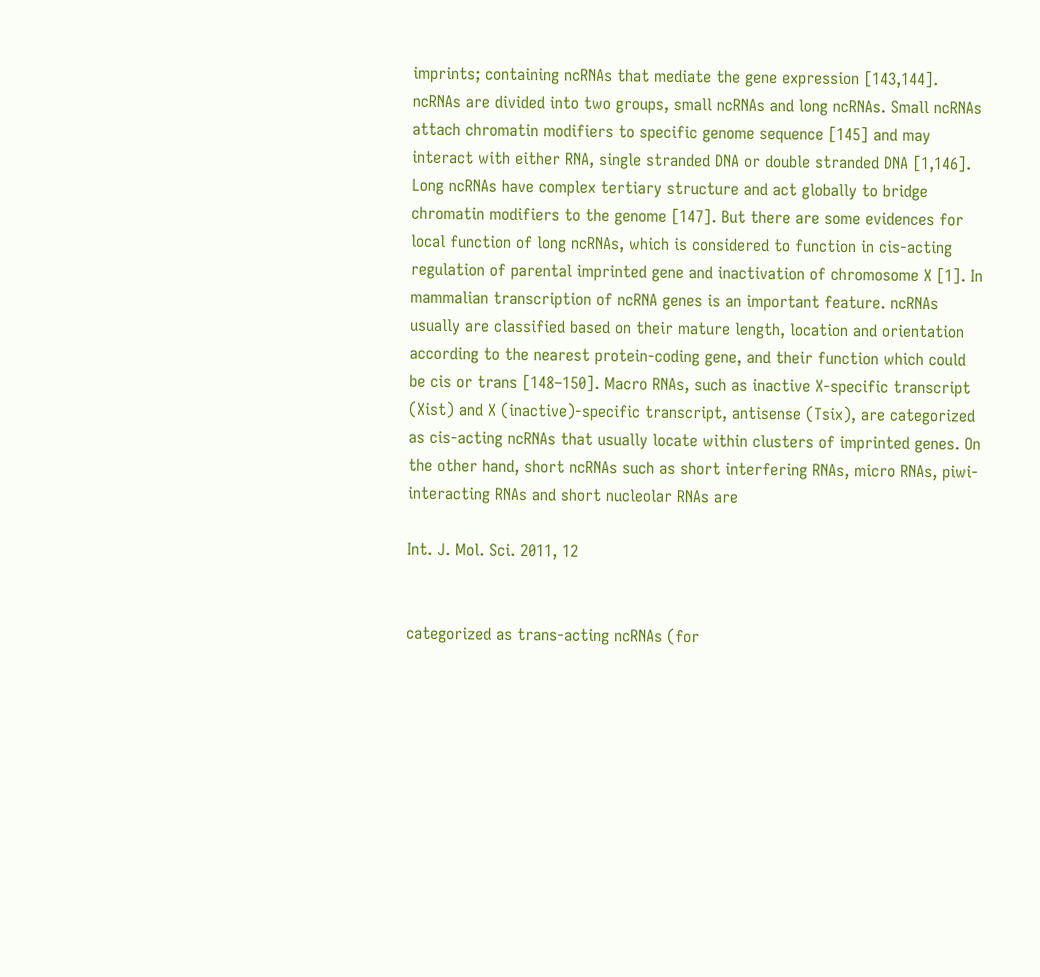imprints; containing ncRNAs that mediate the gene expression [143,144]. ncRNAs are divided into two groups, small ncRNAs and long ncRNAs. Small ncRNAs attach chromatin modifiers to specific genome sequence [145] and may interact with either RNA, single stranded DNA or double stranded DNA [1,146]. Long ncRNAs have complex tertiary structure and act globally to bridge chromatin modifiers to the genome [147]. But there are some evidences for local function of long ncRNAs, which is considered to function in cis-acting regulation of parental imprinted gene and inactivation of chromosome X [1]. In mammalian transcription of ncRNA genes is an important feature. ncRNAs usually are classified based on their mature length, location and orientation according to the nearest protein-coding gene, and their function which could be cis or trans [148–150]. Macro RNAs, such as inactive X-specific transcript (Xist) and X (inactive)-specific transcript, antisense (Tsix), are categorized as cis-acting ncRNAs that usually locate within clusters of imprinted genes. On the other hand, short ncRNAs such as short interfering RNAs, micro RNAs, piwi-interacting RNAs and short nucleolar RNAs are

Int. J. Mol. Sci. 2011, 12


categorized as trans-acting ncRNAs (for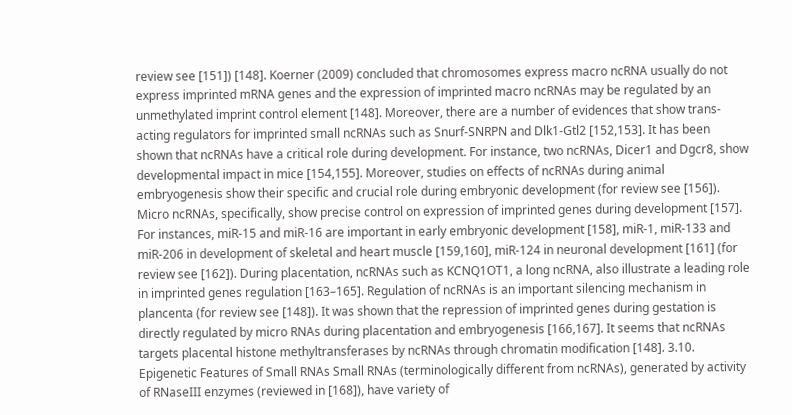review see [151]) [148]. Koerner (2009) concluded that chromosomes express macro ncRNA usually do not express imprinted mRNA genes and the expression of imprinted macro ncRNAs may be regulated by an unmethylated imprint control element [148]. Moreover, there are a number of evidences that show trans-acting regulators for imprinted small ncRNAs such as Snurf-SNRPN and Dlk1-Gtl2 [152,153]. It has been shown that ncRNAs have a critical role during development. For instance, two ncRNAs, Dicer1 and Dgcr8, show developmental impact in mice [154,155]. Moreover, studies on effects of ncRNAs during animal embryogenesis show their specific and crucial role during embryonic development (for review see [156]). Micro ncRNAs, specifically, show precise control on expression of imprinted genes during development [157]. For instances, miR-15 and miR-16 are important in early embryonic development [158], miR-1, miR-133 and miR-206 in development of skeletal and heart muscle [159,160], miR-124 in neuronal development [161] (for review see [162]). During placentation, ncRNAs such as KCNQ1OT1, a long ncRNA, also illustrate a leading role in imprinted genes regulation [163–165]. Regulation of ncRNAs is an important silencing mechanism in plancenta (for review see [148]). It was shown that the repression of imprinted genes during gestation is directly regulated by micro RNAs during placentation and embryogenesis [166,167]. It seems that ncRNAs targets placental histone methyltransferases by ncRNAs through chromatin modification [148]. 3.10. Epigenetic Features of Small RNAs Small RNAs (terminologically different from ncRNAs), generated by activity of RNaseIII enzymes (reviewed in [168]), have variety of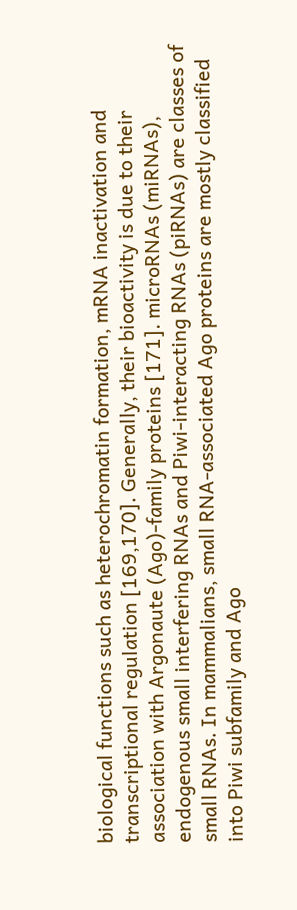biological functions such as heterochromatin formation, mRNA inactivation and transcriptional regulation [169,170]. Generally, their bioactivity is due to their association with Argonaute (Ago)-family proteins [171]. microRNAs (miRNAs), endogenous small interfering RNAs and Piwi-interacting RNAs (piRNAs) are classes of small RNAs. In mammalians, small RNA-associated Ago proteins are mostly classified into Piwi subfamily and Ago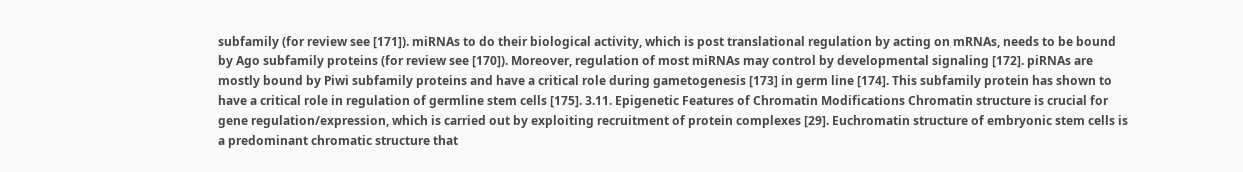subfamily (for review see [171]). miRNAs to do their biological activity, which is post translational regulation by acting on mRNAs, needs to be bound by Ago subfamily proteins (for review see [170]). Moreover, regulation of most miRNAs may control by developmental signaling [172]. piRNAs are mostly bound by Piwi subfamily proteins and have a critical role during gametogenesis [173] in germ line [174]. This subfamily protein has shown to have a critical role in regulation of germline stem cells [175]. 3.11. Epigenetic Features of Chromatin Modifications Chromatin structure is crucial for gene regulation/expression, which is carried out by exploiting recruitment of protein complexes [29]. Euchromatin structure of embryonic stem cells is a predominant chromatic structure that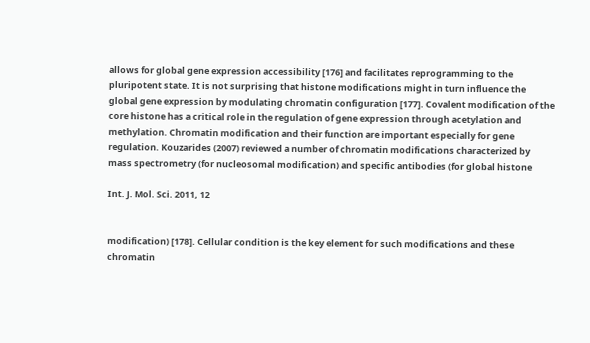allows for global gene expression accessibility [176] and facilitates reprogramming to the pluripotent state. It is not surprising that histone modifications might in turn influence the global gene expression by modulating chromatin configuration [177]. Covalent modification of the core histone has a critical role in the regulation of gene expression through acetylation and methylation. Chromatin modification and their function are important especially for gene regulation. Kouzarides (2007) reviewed a number of chromatin modifications characterized by mass spectrometry (for nucleosomal modification) and specific antibodies (for global histone

Int. J. Mol. Sci. 2011, 12


modification) [178]. Cellular condition is the key element for such modifications and these chromatin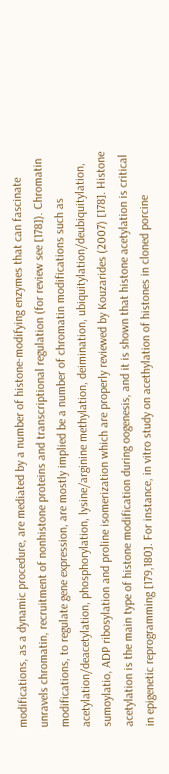modifications, as a dynamic procedure, are mediated by a number of histone-modifying enzymes that can fascinate unravels chromatin, recruitment of nonhistone proteins and transcriptional regulation (for review see [178]). Chromatin modifications, to regulate gene expression, are mostly implied be a number of chromatin modifications such as acetylation/deacetylation, phosphorylation, lysine/arginine methylation, deimination, ubiquitylation/deubiquitylation, sumoylatio, ADP ribosylation and proline isomerization which are properly reviewed by Kouzarides (2007) [178]. Histone acetylation is the main type of histone modification during oogenesis, and it is shown that histone acetylation is critical in epigenetic reprogramming [179,180]. For instance, in vitro study on acethylation of histones in cloned porcine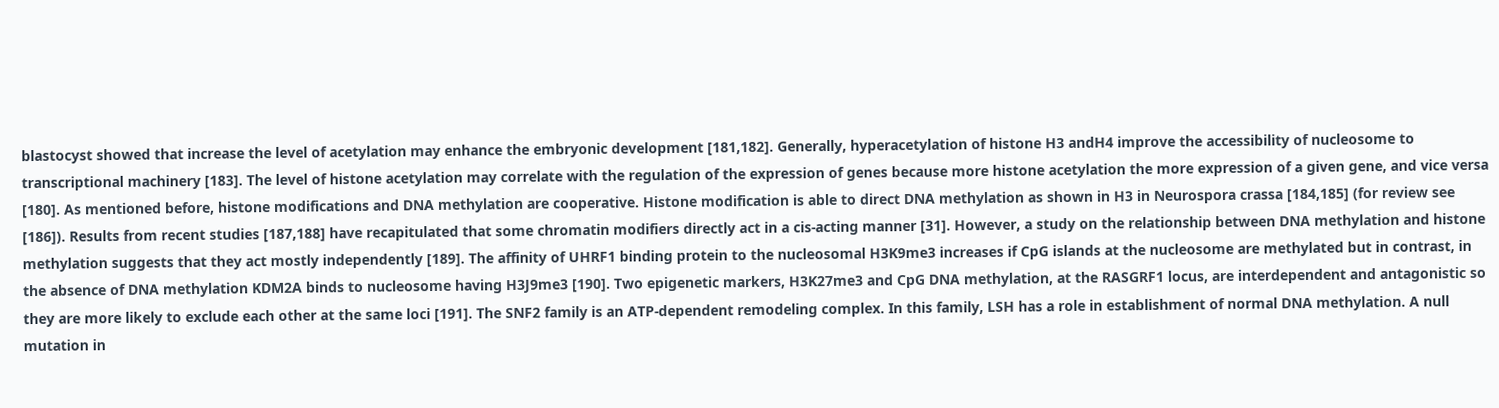blastocyst showed that increase the level of acetylation may enhance the embryonic development [181,182]. Generally, hyperacetylation of histone H3 andH4 improve the accessibility of nucleosome to transcriptional machinery [183]. The level of histone acetylation may correlate with the regulation of the expression of genes because more histone acetylation the more expression of a given gene, and vice versa [180]. As mentioned before, histone modifications and DNA methylation are cooperative. Histone modification is able to direct DNA methylation as shown in H3 in Neurospora crassa [184,185] (for review see [186]). Results from recent studies [187,188] have recapitulated that some chromatin modifiers directly act in a cis-acting manner [31]. However, a study on the relationship between DNA methylation and histone methylation suggests that they act mostly independently [189]. The affinity of UHRF1 binding protein to the nucleosomal H3K9me3 increases if CpG islands at the nucleosome are methylated but in contrast, in the absence of DNA methylation KDM2A binds to nucleosome having H3J9me3 [190]. Two epigenetic markers, H3K27me3 and CpG DNA methylation, at the RASGRF1 locus, are interdependent and antagonistic so they are more likely to exclude each other at the same loci [191]. The SNF2 family is an ATP-dependent remodeling complex. In this family, LSH has a role in establishment of normal DNA methylation. A null mutation in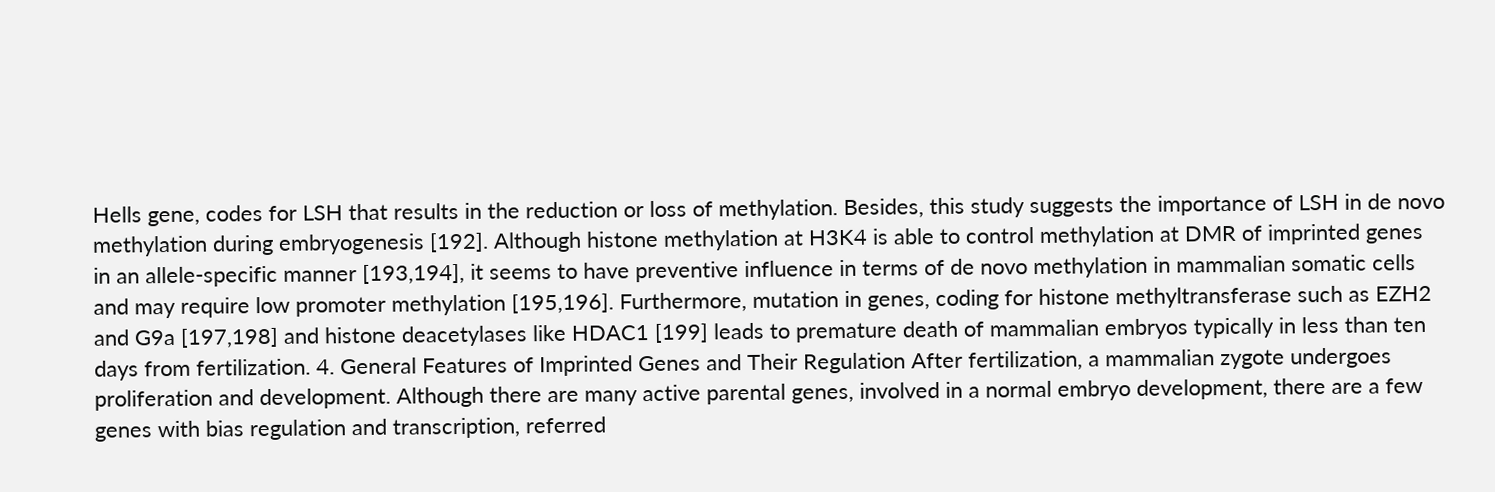Hells gene, codes for LSH that results in the reduction or loss of methylation. Besides, this study suggests the importance of LSH in de novo methylation during embryogenesis [192]. Although histone methylation at H3K4 is able to control methylation at DMR of imprinted genes in an allele-specific manner [193,194], it seems to have preventive influence in terms of de novo methylation in mammalian somatic cells and may require low promoter methylation [195,196]. Furthermore, mutation in genes, coding for histone methyltransferase such as EZH2 and G9a [197,198] and histone deacetylases like HDAC1 [199] leads to premature death of mammalian embryos typically in less than ten days from fertilization. 4. General Features of Imprinted Genes and Their Regulation After fertilization, a mammalian zygote undergoes proliferation and development. Although there are many active parental genes, involved in a normal embryo development, there are a few genes with bias regulation and transcription, referred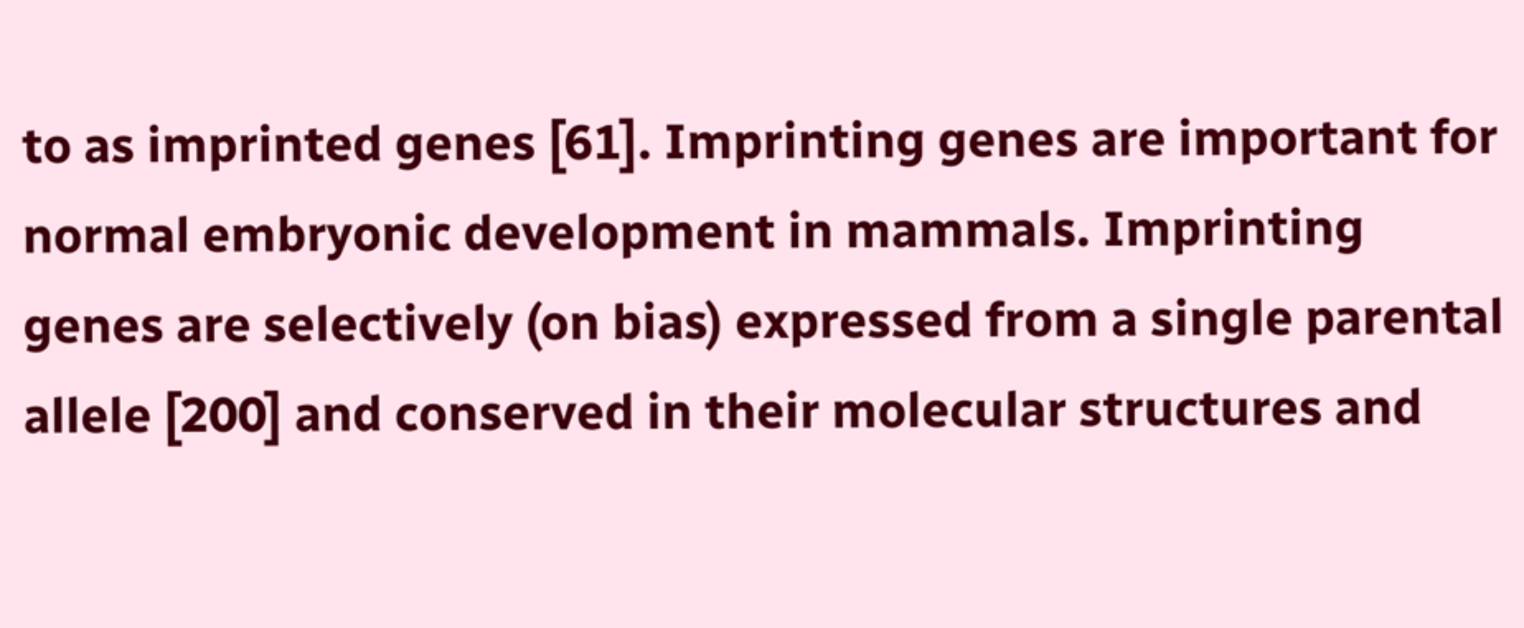to as imprinted genes [61]. Imprinting genes are important for normal embryonic development in mammals. Imprinting genes are selectively (on bias) expressed from a single parental allele [200] and conserved in their molecular structures and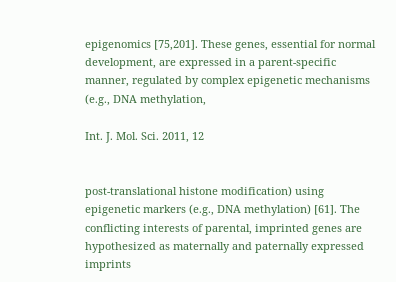epigenomics [75,201]. These genes, essential for normal development, are expressed in a parent-specific manner, regulated by complex epigenetic mechanisms (e.g., DNA methylation,

Int. J. Mol. Sci. 2011, 12


post-translational histone modification) using epigenetic markers (e.g., DNA methylation) [61]. The conflicting interests of parental, imprinted genes are hypothesized as maternally and paternally expressed imprints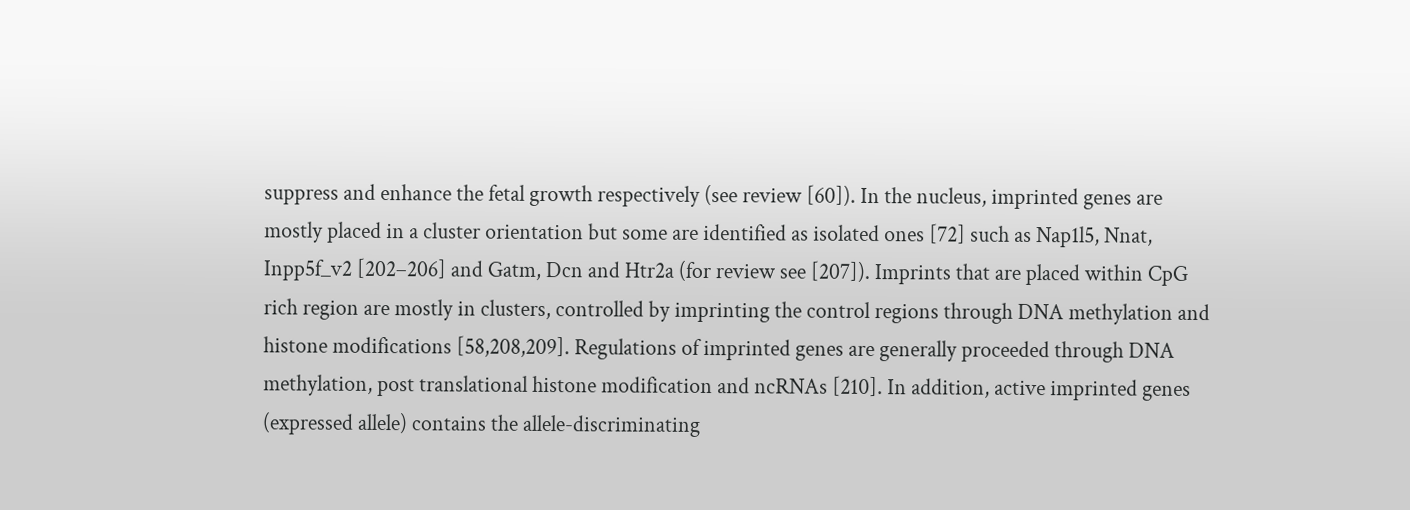suppress and enhance the fetal growth respectively (see review [60]). In the nucleus, imprinted genes are mostly placed in a cluster orientation but some are identified as isolated ones [72] such as Nap1l5, Nnat, Inpp5f_v2 [202–206] and Gatm, Dcn and Htr2a (for review see [207]). Imprints that are placed within CpG rich region are mostly in clusters, controlled by imprinting the control regions through DNA methylation and histone modifications [58,208,209]. Regulations of imprinted genes are generally proceeded through DNA methylation, post translational histone modification and ncRNAs [210]. In addition, active imprinted genes (expressed allele) contains the allele-discriminating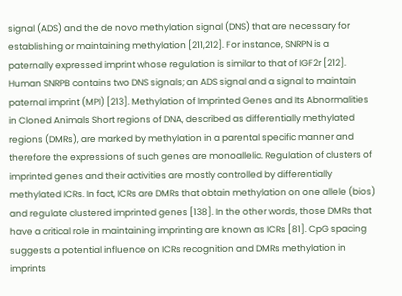signal (ADS) and the de novo methylation signal (DNS) that are necessary for establishing or maintaining methylation [211,212]. For instance, SNRPN is a paternally expressed imprint whose regulation is similar to that of IGF2r [212]. Human SNRPB contains two DNS signals; an ADS signal and a signal to maintain paternal imprint (MPI) [213]. Methylation of Imprinted Genes and Its Abnormalities in Cloned Animals Short regions of DNA, described as differentially methylated regions (DMRs), are marked by methylation in a parental specific manner and therefore the expressions of such genes are monoallelic. Regulation of clusters of imprinted genes and their activities are mostly controlled by differentially methylated ICRs. In fact, ICRs are DMRs that obtain methylation on one allele (bios) and regulate clustered imprinted genes [138]. In the other words, those DMRs that have a critical role in maintaining imprinting are known as ICRs [81]. CpG spacing suggests a potential influence on ICRs recognition and DMRs methylation in imprints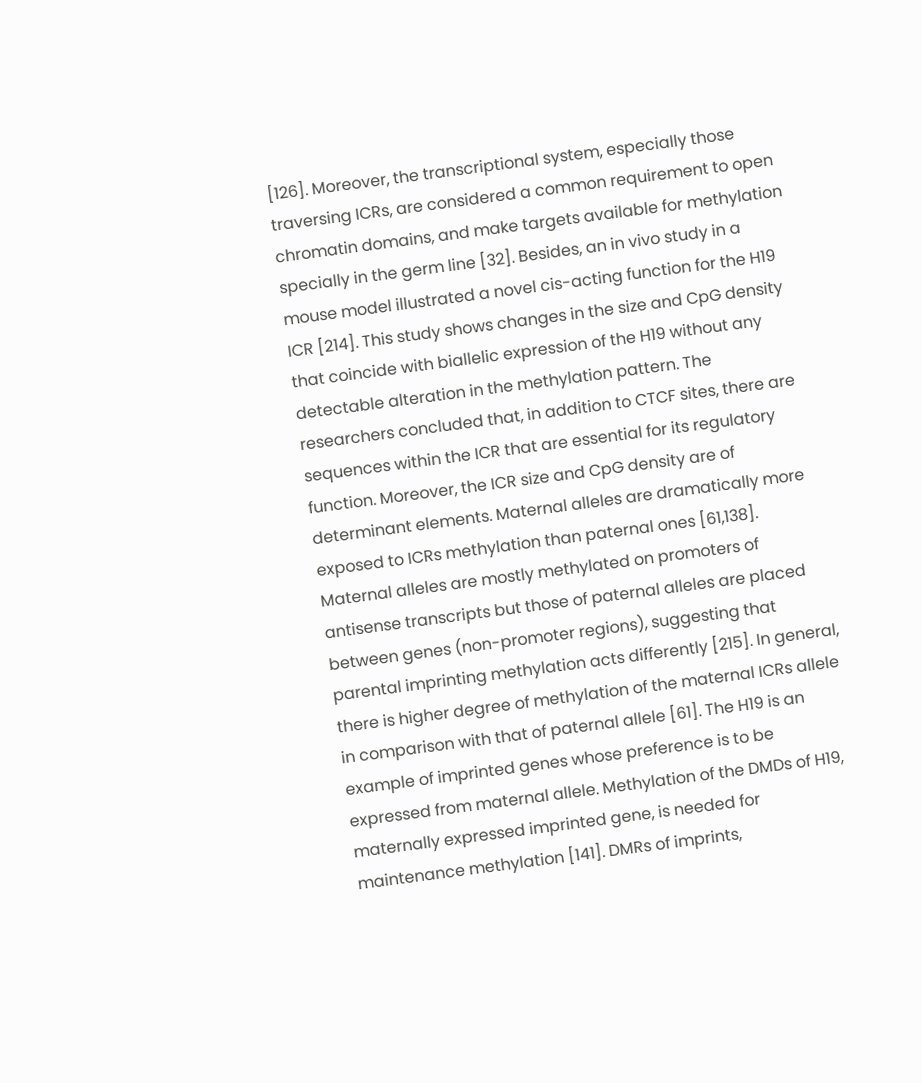[126]. Moreover, the transcriptional system, especially those traversing ICRs, are considered a common requirement to open chromatin domains, and make targets available for methylation specially in the germ line [32]. Besides, an in vivo study in a mouse model illustrated a novel cis-acting function for the H19 ICR [214]. This study shows changes in the size and CpG density that coincide with biallelic expression of the H19 without any detectable alteration in the methylation pattern. The researchers concluded that, in addition to CTCF sites, there are sequences within the ICR that are essential for its regulatory function. Moreover, the ICR size and CpG density are of determinant elements. Maternal alleles are dramatically more exposed to ICRs methylation than paternal ones [61,138]. Maternal alleles are mostly methylated on promoters of antisense transcripts but those of paternal alleles are placed between genes (non-promoter regions), suggesting that parental imprinting methylation acts differently [215]. In general, there is higher degree of methylation of the maternal ICRs allele in comparison with that of paternal allele [61]. The H19 is an example of imprinted genes whose preference is to be expressed from maternal allele. Methylation of the DMDs of H19, maternally expressed imprinted gene, is needed for maintenance methylation [141]. DMRs of imprints,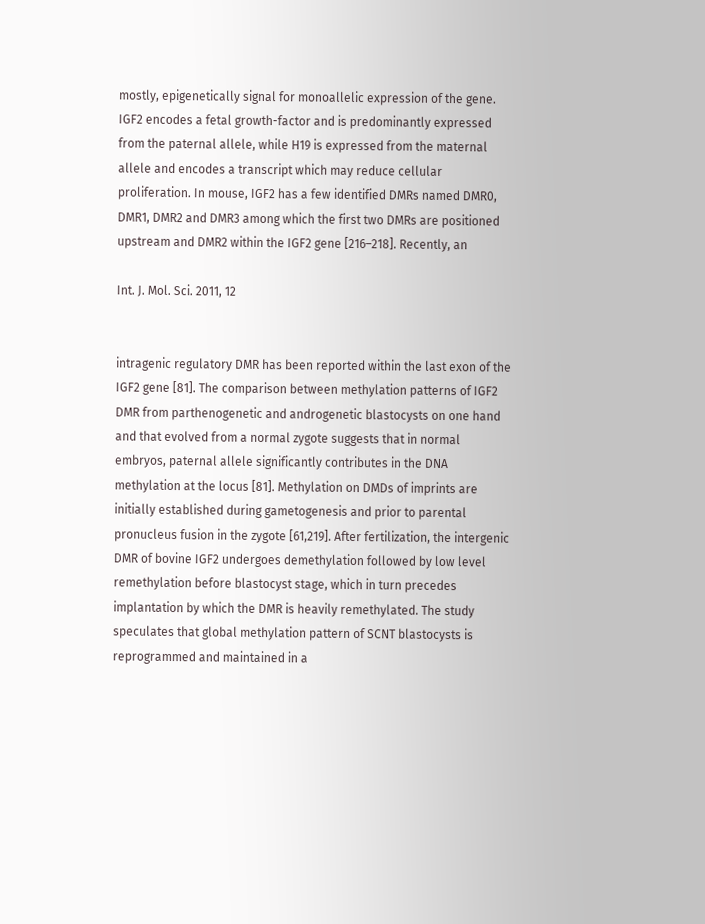mostly, epigenetically signal for monoallelic expression of the gene. IGF2 encodes a fetal growth-factor and is predominantly expressed from the paternal allele, while H19 is expressed from the maternal allele and encodes a transcript which may reduce cellular proliferation. In mouse, IGF2 has a few identified DMRs named DMR0, DMR1, DMR2 and DMR3 among which the first two DMRs are positioned upstream and DMR2 within the IGF2 gene [216–218]. Recently, an

Int. J. Mol. Sci. 2011, 12


intragenic regulatory DMR has been reported within the last exon of the IGF2 gene [81]. The comparison between methylation patterns of IGF2 DMR from parthenogenetic and androgenetic blastocysts on one hand and that evolved from a normal zygote suggests that in normal embryos, paternal allele significantly contributes in the DNA methylation at the locus [81]. Methylation on DMDs of imprints are initially established during gametogenesis and prior to parental pronucleus fusion in the zygote [61,219]. After fertilization, the intergenic DMR of bovine IGF2 undergoes demethylation followed by low level remethylation before blastocyst stage, which in turn precedes implantation by which the DMR is heavily remethylated. The study speculates that global methylation pattern of SCNT blastocysts is reprogrammed and maintained in a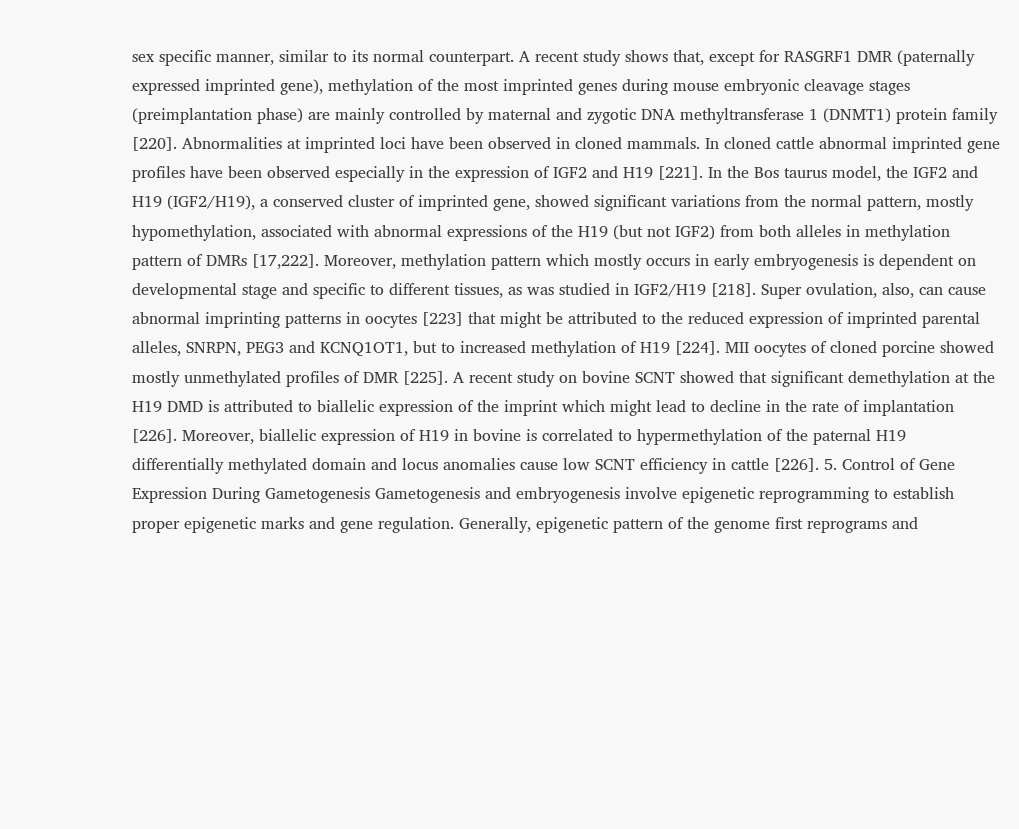sex specific manner, similar to its normal counterpart. A recent study shows that, except for RASGRF1 DMR (paternally expressed imprinted gene), methylation of the most imprinted genes during mouse embryonic cleavage stages (preimplantation phase) are mainly controlled by maternal and zygotic DNA methyltransferase 1 (DNMT1) protein family [220]. Abnormalities at imprinted loci have been observed in cloned mammals. In cloned cattle abnormal imprinted gene profiles have been observed especially in the expression of IGF2 and H19 [221]. In the Bos taurus model, the IGF2 and H19 (IGF2/H19), a conserved cluster of imprinted gene, showed significant variations from the normal pattern, mostly hypomethylation, associated with abnormal expressions of the H19 (but not IGF2) from both alleles in methylation pattern of DMRs [17,222]. Moreover, methylation pattern which mostly occurs in early embryogenesis is dependent on developmental stage and specific to different tissues, as was studied in IGF2/H19 [218]. Super ovulation, also, can cause abnormal imprinting patterns in oocytes [223] that might be attributed to the reduced expression of imprinted parental alleles, SNRPN, PEG3 and KCNQ1OT1, but to increased methylation of H19 [224]. MII oocytes of cloned porcine showed mostly unmethylated profiles of DMR [225]. A recent study on bovine SCNT showed that significant demethylation at the H19 DMD is attributed to biallelic expression of the imprint which might lead to decline in the rate of implantation [226]. Moreover, biallelic expression of H19 in bovine is correlated to hypermethylation of the paternal H19 differentially methylated domain and locus anomalies cause low SCNT efficiency in cattle [226]. 5. Control of Gene Expression During Gametogenesis Gametogenesis and embryogenesis involve epigenetic reprogramming to establish proper epigenetic marks and gene regulation. Generally, epigenetic pattern of the genome first reprograms and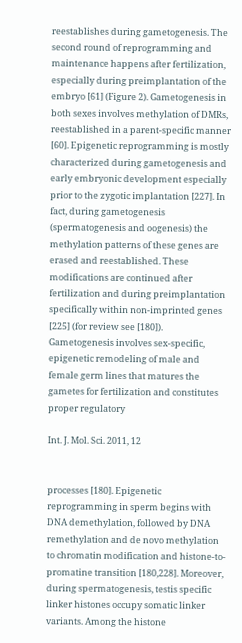reestablishes during gametogenesis. The second round of reprogramming and maintenance happens after fertilization, especially during preimplantation of the embryo [61] (Figure 2). Gametogenesis in both sexes involves methylation of DMRs, reestablished in a parent-specific manner [60]. Epigenetic reprogramming is mostly characterized during gametogenesis and early embryonic development especially prior to the zygotic implantation [227]. In fact, during gametogenesis (spermatogenesis and oogenesis) the methylation patterns of these genes are erased and reestablished. These modifications are continued after fertilization and during preimplantation specifically within non-imprinted genes [225] (for review see [180]). Gametogenesis involves sex-specific, epigenetic remodeling of male and female germ lines that matures the gametes for fertilization and constitutes proper regulatory

Int. J. Mol. Sci. 2011, 12


processes [180]. Epigenetic reprogramming in sperm begins with DNA demethylation, followed by DNA remethylation and de novo methylation to chromatin modification and histone-to-promatine transition [180,228]. Moreover, during spermatogenesis, testis specific linker histones occupy somatic linker variants. Among the histone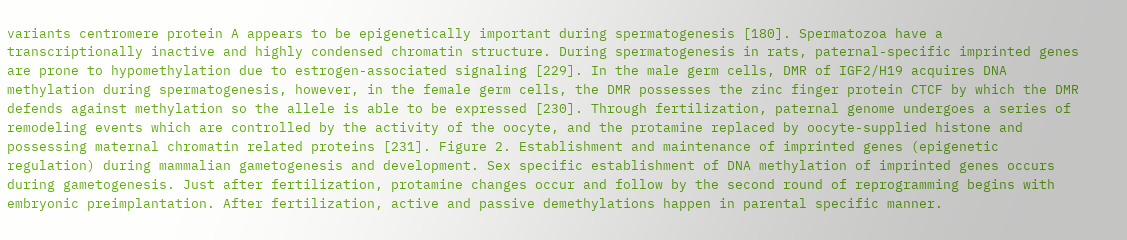variants centromere protein A appears to be epigenetically important during spermatogenesis [180]. Spermatozoa have a transcriptionally inactive and highly condensed chromatin structure. During spermatogenesis in rats, paternal-specific imprinted genes are prone to hypomethylation due to estrogen-associated signaling [229]. In the male germ cells, DMR of IGF2/H19 acquires DNA methylation during spermatogenesis, however, in the female germ cells, the DMR possesses the zinc finger protein CTCF by which the DMR defends against methylation so the allele is able to be expressed [230]. Through fertilization, paternal genome undergoes a series of remodeling events which are controlled by the activity of the oocyte, and the protamine replaced by oocyte-supplied histone and possessing maternal chromatin related proteins [231]. Figure 2. Establishment and maintenance of imprinted genes (epigenetic regulation) during mammalian gametogenesis and development. Sex specific establishment of DNA methylation of imprinted genes occurs during gametogenesis. Just after fertilization, protamine changes occur and follow by the second round of reprogramming begins with embryonic preimplantation. After fertilization, active and passive demethylations happen in parental specific manner.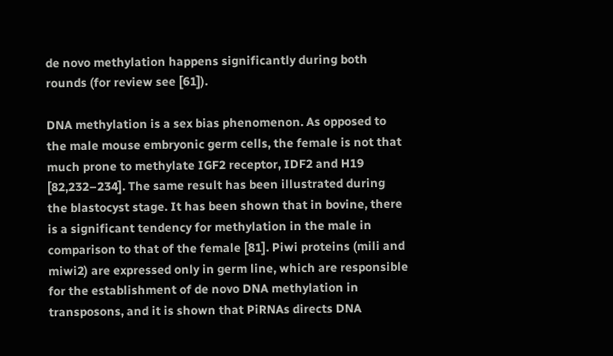de novo methylation happens significantly during both rounds (for review see [61]).

DNA methylation is a sex bias phenomenon. As opposed to the male mouse embryonic germ cells, the female is not that much prone to methylate IGF2 receptor, IDF2 and H19 [82,232–234]. The same result has been illustrated during the blastocyst stage. It has been shown that in bovine, there is a significant tendency for methylation in the male in comparison to that of the female [81]. Piwi proteins (mili and miwi2) are expressed only in germ line, which are responsible for the establishment of de novo DNA methylation in transposons, and it is shown that PiRNAs directs DNA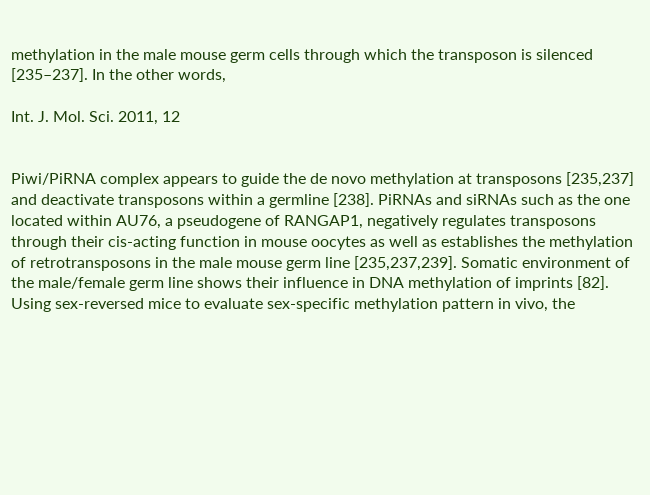methylation in the male mouse germ cells through which the transposon is silenced [235–237]. In the other words,

Int. J. Mol. Sci. 2011, 12


Piwi/PiRNA complex appears to guide the de novo methylation at transposons [235,237] and deactivate transposons within a germline [238]. PiRNAs and siRNAs such as the one located within AU76, a pseudogene of RANGAP1, negatively regulates transposons through their cis-acting function in mouse oocytes as well as establishes the methylation of retrotransposons in the male mouse germ line [235,237,239]. Somatic environment of the male/female germ line shows their influence in DNA methylation of imprints [82]. Using sex-reversed mice to evaluate sex-specific methylation pattern in vivo, the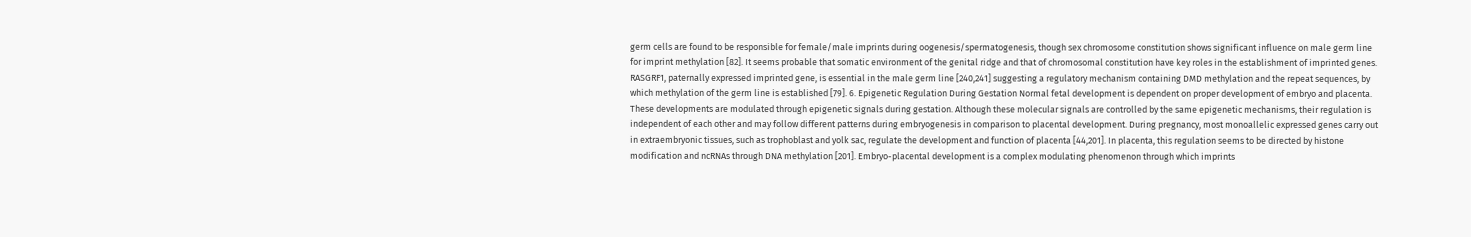germ cells are found to be responsible for female/male imprints during oogenesis/spermatogenesis, though sex chromosome constitution shows significant influence on male germ line for imprint methylation [82]. It seems probable that somatic environment of the genital ridge and that of chromosomal constitution have key roles in the establishment of imprinted genes. RASGRF1, paternally expressed imprinted gene, is essential in the male germ line [240,241] suggesting a regulatory mechanism containing DMD methylation and the repeat sequences, by which methylation of the germ line is established [79]. 6. Epigenetic Regulation During Gestation Normal fetal development is dependent on proper development of embryo and placenta. These developments are modulated through epigenetic signals during gestation. Although these molecular signals are controlled by the same epigenetic mechanisms, their regulation is independent of each other and may follow different patterns during embryogenesis in comparison to placental development. During pregnancy, most monoallelic expressed genes carry out in extraembryonic tissues, such as trophoblast and yolk sac, regulate the development and function of placenta [44,201]. In placenta, this regulation seems to be directed by histone modification and ncRNAs through DNA methylation [201]. Embryo-placental development is a complex modulating phenomenon through which imprints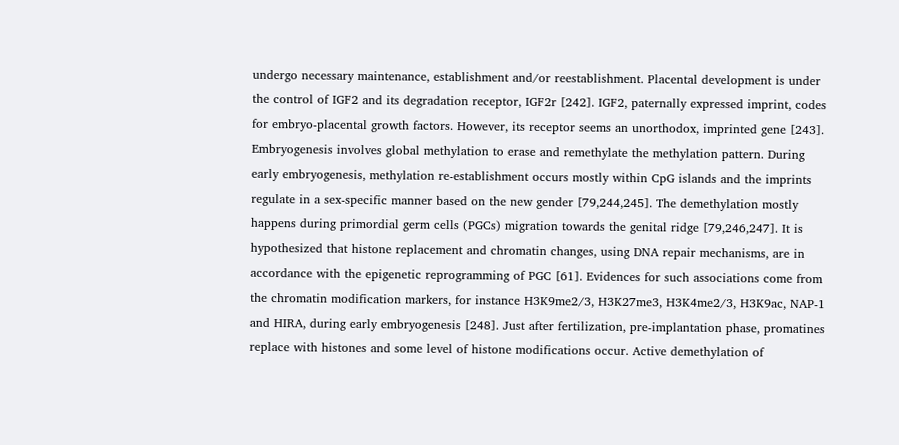undergo necessary maintenance, establishment and/or reestablishment. Placental development is under the control of IGF2 and its degradation receptor, IGF2r [242]. IGF2, paternally expressed imprint, codes for embryo-placental growth factors. However, its receptor seems an unorthodox, imprinted gene [243]. Embryogenesis involves global methylation to erase and remethylate the methylation pattern. During early embryogenesis, methylation re-establishment occurs mostly within CpG islands and the imprints regulate in a sex-specific manner based on the new gender [79,244,245]. The demethylation mostly happens during primordial germ cells (PGCs) migration towards the genital ridge [79,246,247]. It is hypothesized that histone replacement and chromatin changes, using DNA repair mechanisms, are in accordance with the epigenetic reprogramming of PGC [61]. Evidences for such associations come from the chromatin modification markers, for instance H3K9me2/3, H3K27me3, H3K4me2/3, H3K9ac, NAP-1 and HIRA, during early embryogenesis [248]. Just after fertilization, pre-implantation phase, promatines replace with histones and some level of histone modifications occur. Active demethylation of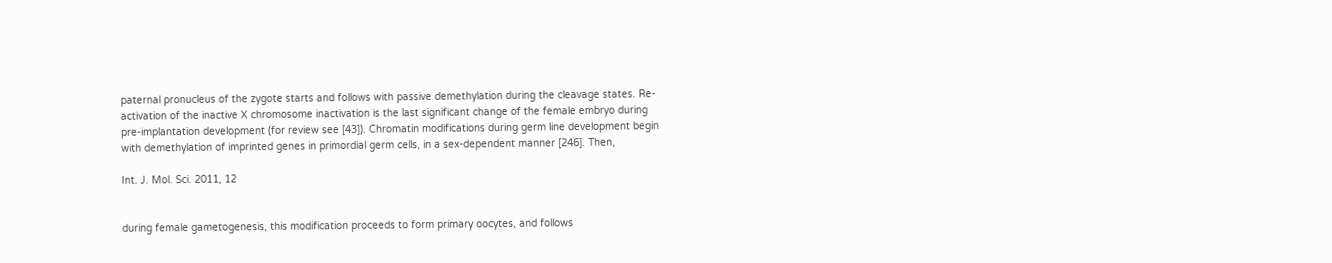paternal pronucleus of the zygote starts and follows with passive demethylation during the cleavage states. Re-activation of the inactive X chromosome inactivation is the last significant change of the female embryo during pre-implantation development (for review see [43]). Chromatin modifications during germ line development begin with demethylation of imprinted genes in primordial germ cells, in a sex-dependent manner [246]. Then,

Int. J. Mol. Sci. 2011, 12


during female gametogenesis, this modification proceeds to form primary oocytes, and follows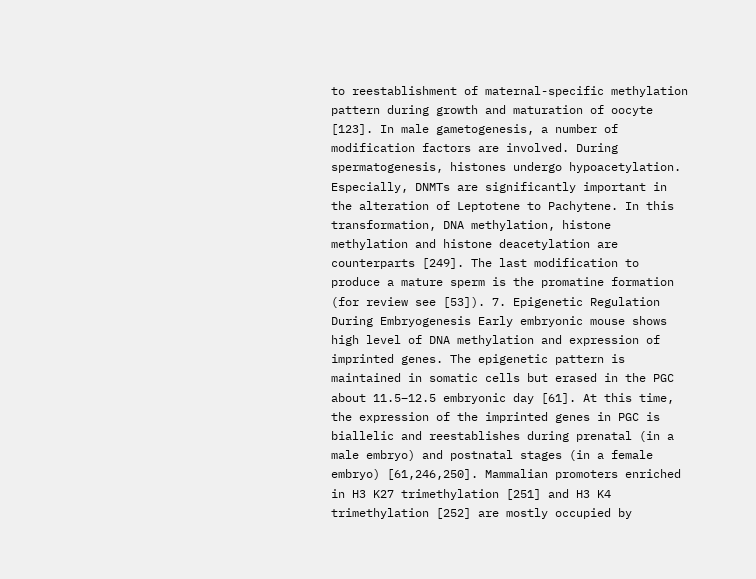to reestablishment of maternal-specific methylation pattern during growth and maturation of oocyte [123]. In male gametogenesis, a number of modification factors are involved. During spermatogenesis, histones undergo hypoacetylation. Especially, DNMTs are significantly important in the alteration of Leptotene to Pachytene. In this transformation, DNA methylation, histone methylation and histone deacetylation are counterparts [249]. The last modification to produce a mature sperm is the promatine formation (for review see [53]). 7. Epigenetic Regulation During Embryogenesis Early embryonic mouse shows high level of DNA methylation and expression of imprinted genes. The epigenetic pattern is maintained in somatic cells but erased in the PGC about 11.5–12.5 embryonic day [61]. At this time, the expression of the imprinted genes in PGC is biallelic and reestablishes during prenatal (in a male embryo) and postnatal stages (in a female embryo) [61,246,250]. Mammalian promoters enriched in H3 K27 trimethylation [251] and H3 K4 trimethylation [252] are mostly occupied by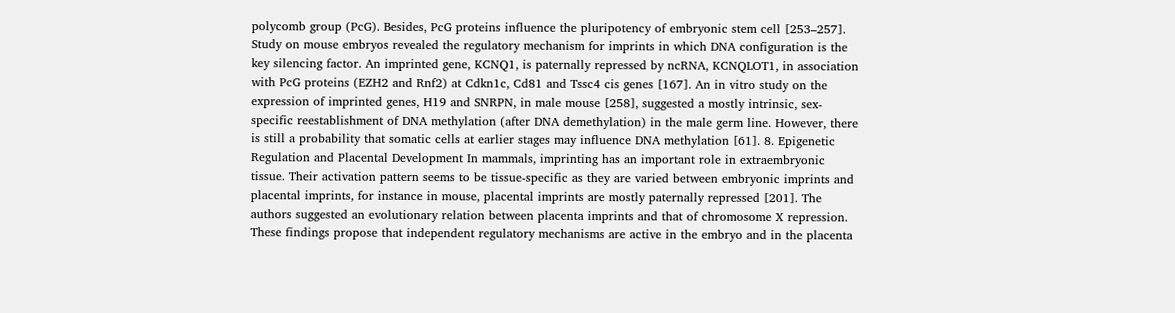polycomb group (PcG). Besides, PcG proteins influence the pluripotency of embryonic stem cell [253–257]. Study on mouse embryos revealed the regulatory mechanism for imprints in which DNA configuration is the key silencing factor. An imprinted gene, KCNQ1, is paternally repressed by ncRNA, KCNQLOT1, in association with PcG proteins (EZH2 and Rnf2) at Cdkn1c, Cd81 and Tssc4 cis genes [167]. An in vitro study on the expression of imprinted genes, H19 and SNRPN, in male mouse [258], suggested a mostly intrinsic, sex-specific reestablishment of DNA methylation (after DNA demethylation) in the male germ line. However, there is still a probability that somatic cells at earlier stages may influence DNA methylation [61]. 8. Epigenetic Regulation and Placental Development In mammals, imprinting has an important role in extraembryonic tissue. Their activation pattern seems to be tissue-specific as they are varied between embryonic imprints and placental imprints, for instance in mouse, placental imprints are mostly paternally repressed [201]. The authors suggested an evolutionary relation between placenta imprints and that of chromosome X repression. These findings propose that independent regulatory mechanisms are active in the embryo and in the placenta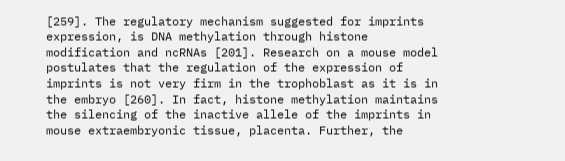[259]. The regulatory mechanism suggested for imprints expression, is DNA methylation through histone modification and ncRNAs [201]. Research on a mouse model postulates that the regulation of the expression of imprints is not very firm in the trophoblast as it is in the embryo [260]. In fact, histone methylation maintains the silencing of the inactive allele of the imprints in mouse extraembryonic tissue, placenta. Further, the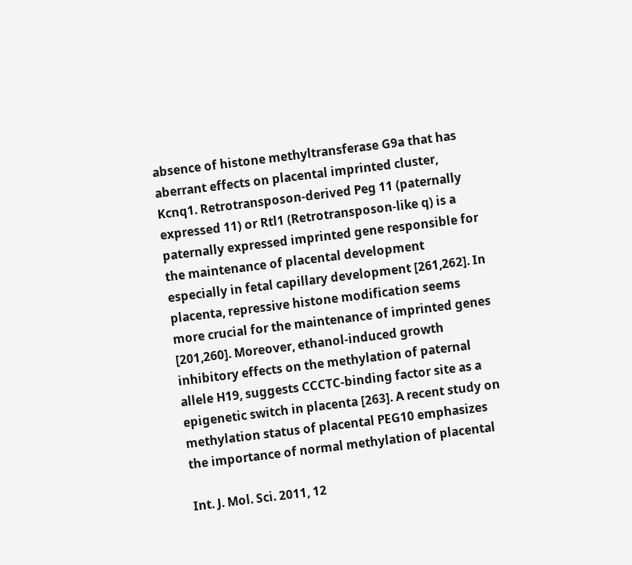absence of histone methyltransferase G9a that has aberrant effects on placental imprinted cluster, Kcnq1. Retrotransposon-derived Peg 11 (paternally expressed 11) or Rtl1 (Retrotransposon-like q) is a paternally expressed imprinted gene responsible for the maintenance of placental development especially in fetal capillary development [261,262]. In placenta, repressive histone modification seems more crucial for the maintenance of imprinted genes [201,260]. Moreover, ethanol-induced growth inhibitory effects on the methylation of paternal allele H19, suggests CCCTC-binding factor site as a epigenetic switch in placenta [263]. A recent study on methylation status of placental PEG10 emphasizes the importance of normal methylation of placental

Int. J. Mol. Sci. 2011, 12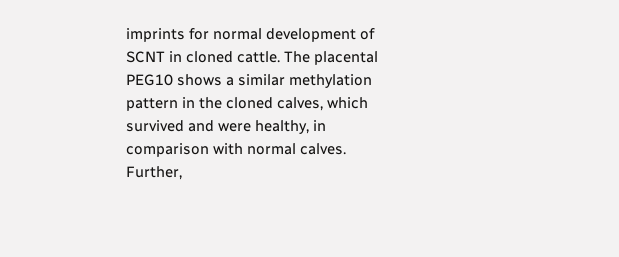imprints for normal development of SCNT in cloned cattle. The placental PEG10 shows a similar methylation pattern in the cloned calves, which survived and were healthy, in comparison with normal calves. Further,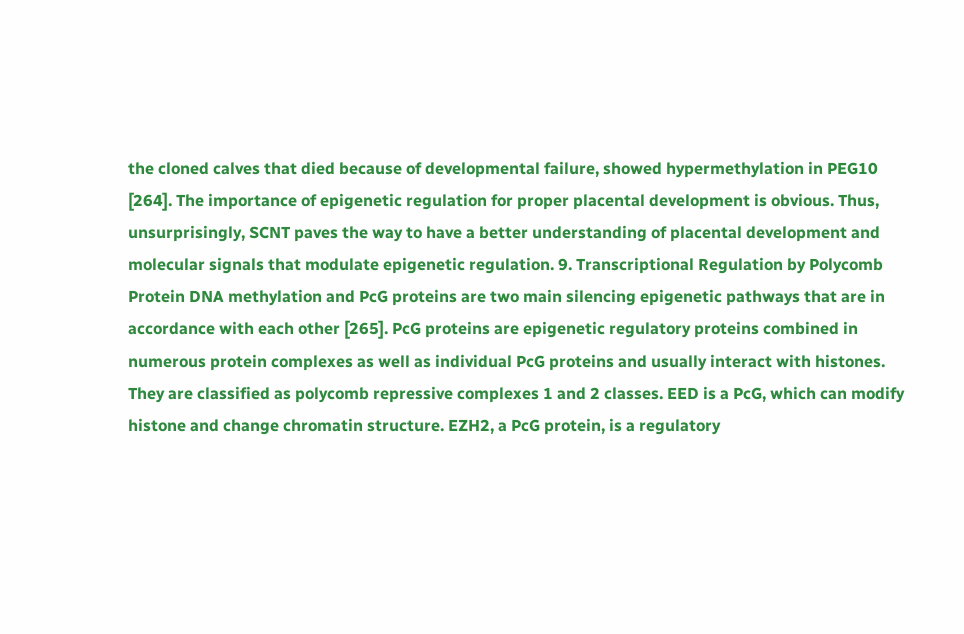the cloned calves that died because of developmental failure, showed hypermethylation in PEG10 [264]. The importance of epigenetic regulation for proper placental development is obvious. Thus, unsurprisingly, SCNT paves the way to have a better understanding of placental development and molecular signals that modulate epigenetic regulation. 9. Transcriptional Regulation by Polycomb Protein DNA methylation and PcG proteins are two main silencing epigenetic pathways that are in accordance with each other [265]. PcG proteins are epigenetic regulatory proteins combined in numerous protein complexes as well as individual PcG proteins and usually interact with histones. They are classified as polycomb repressive complexes 1 and 2 classes. EED is a PcG, which can modify histone and change chromatin structure. EZH2, a PcG protein, is a regulatory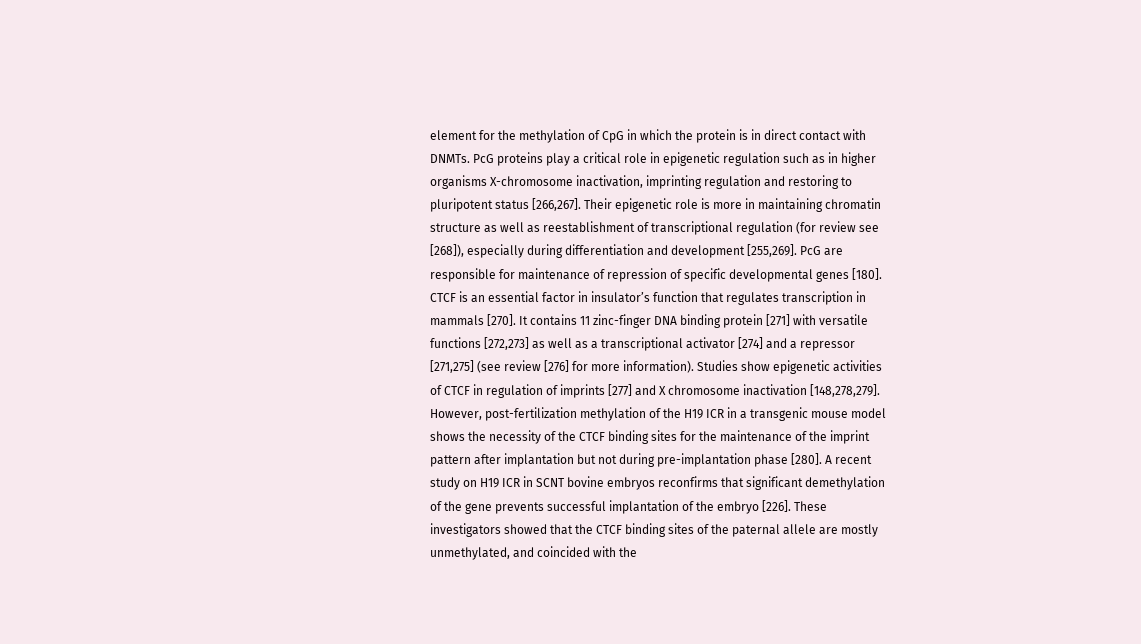element for the methylation of CpG in which the protein is in direct contact with DNMTs. PcG proteins play a critical role in epigenetic regulation such as in higher organisms X-chromosome inactivation, imprinting regulation and restoring to pluripotent status [266,267]. Their epigenetic role is more in maintaining chromatin structure as well as reestablishment of transcriptional regulation (for review see [268]), especially during differentiation and development [255,269]. PcG are responsible for maintenance of repression of specific developmental genes [180]. CTCF is an essential factor in insulator’s function that regulates transcription in mammals [270]. It contains 11 zinc-finger DNA binding protein [271] with versatile functions [272,273] as well as a transcriptional activator [274] and a repressor [271,275] (see review [276] for more information). Studies show epigenetic activities of CTCF in regulation of imprints [277] and X chromosome inactivation [148,278,279]. However, post-fertilization methylation of the H19 ICR in a transgenic mouse model shows the necessity of the CTCF binding sites for the maintenance of the imprint pattern after implantation but not during pre-implantation phase [280]. A recent study on H19 ICR in SCNT bovine embryos reconfirms that significant demethylation of the gene prevents successful implantation of the embryo [226]. These investigators showed that the CTCF binding sites of the paternal allele are mostly unmethylated, and coincided with the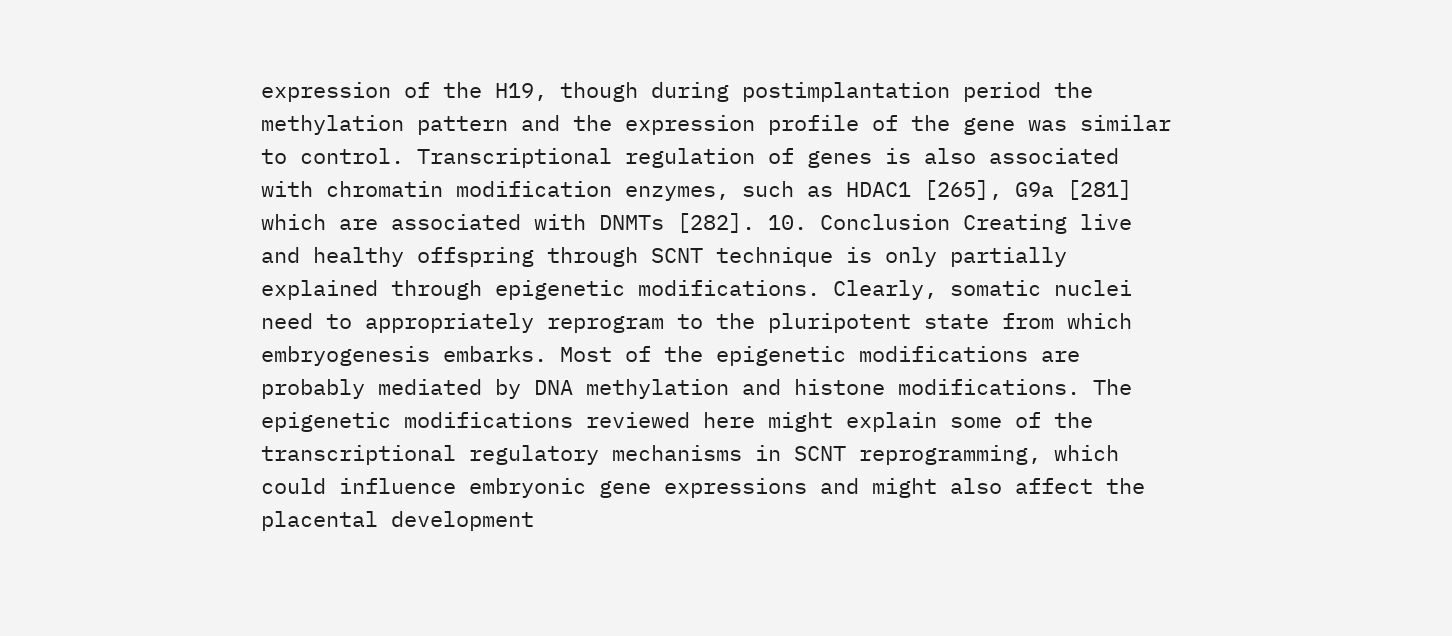expression of the H19, though during postimplantation period the methylation pattern and the expression profile of the gene was similar to control. Transcriptional regulation of genes is also associated with chromatin modification enzymes, such as HDAC1 [265], G9a [281] which are associated with DNMTs [282]. 10. Conclusion Creating live and healthy offspring through SCNT technique is only partially explained through epigenetic modifications. Clearly, somatic nuclei need to appropriately reprogram to the pluripotent state from which embryogenesis embarks. Most of the epigenetic modifications are probably mediated by DNA methylation and histone modifications. The epigenetic modifications reviewed here might explain some of the transcriptional regulatory mechanisms in SCNT reprogramming, which could influence embryonic gene expressions and might also affect the placental development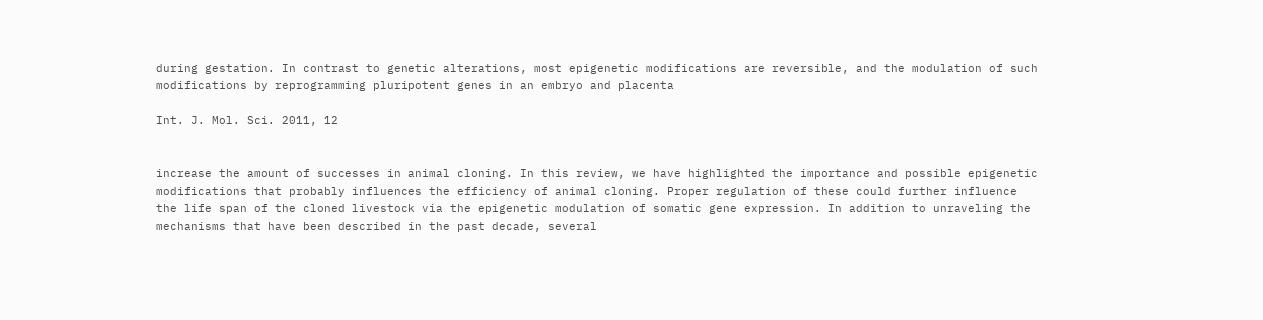during gestation. In contrast to genetic alterations, most epigenetic modifications are reversible, and the modulation of such modifications by reprogramming pluripotent genes in an embryo and placenta

Int. J. Mol. Sci. 2011, 12


increase the amount of successes in animal cloning. In this review, we have highlighted the importance and possible epigenetic modifications that probably influences the efficiency of animal cloning. Proper regulation of these could further influence the life span of the cloned livestock via the epigenetic modulation of somatic gene expression. In addition to unraveling the mechanisms that have been described in the past decade, several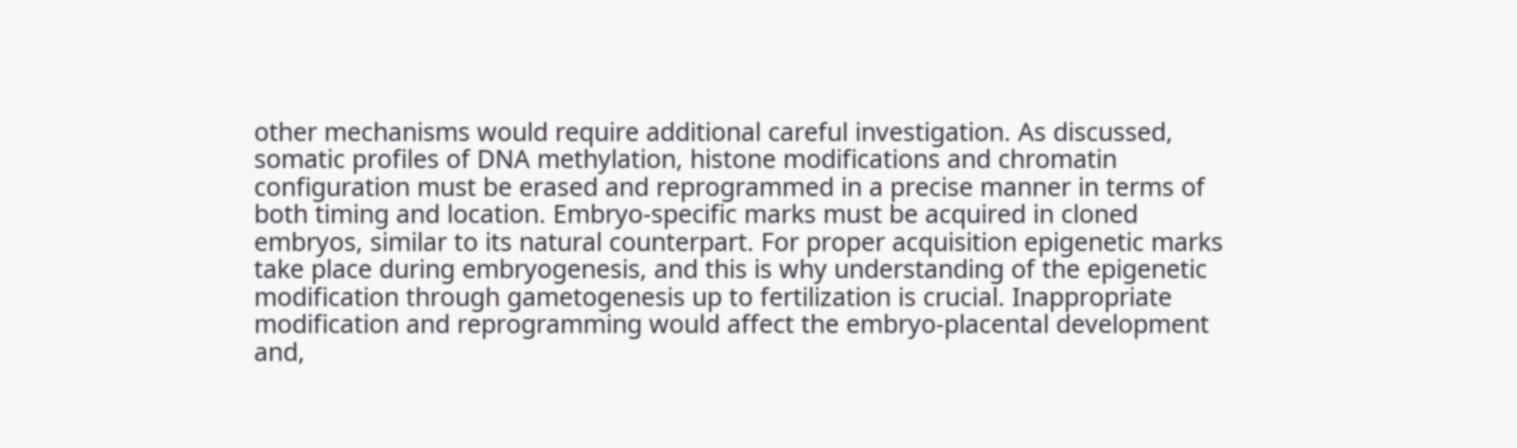other mechanisms would require additional careful investigation. As discussed, somatic profiles of DNA methylation, histone modifications and chromatin configuration must be erased and reprogrammed in a precise manner in terms of both timing and location. Embryo-specific marks must be acquired in cloned embryos, similar to its natural counterpart. For proper acquisition epigenetic marks take place during embryogenesis, and this is why understanding of the epigenetic modification through gametogenesis up to fertilization is crucial. Inappropriate modification and reprogramming would affect the embryo-placental development and,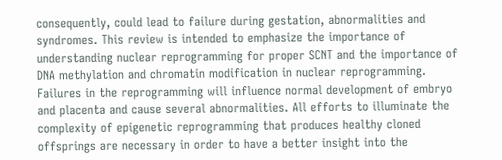consequently, could lead to failure during gestation, abnormalities and syndromes. This review is intended to emphasize the importance of understanding nuclear reprogramming for proper SCNT and the importance of DNA methylation and chromatin modification in nuclear reprogramming. Failures in the reprogramming will influence normal development of embryo and placenta and cause several abnormalities. All efforts to illuminate the complexity of epigenetic reprogramming that produces healthy cloned offsprings are necessary in order to have a better insight into the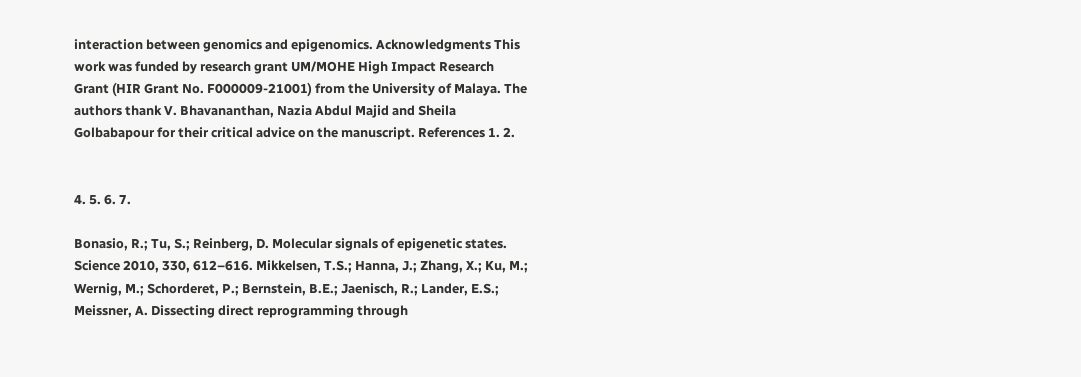interaction between genomics and epigenomics. Acknowledgments This work was funded by research grant UM/MOHE High Impact Research Grant (HIR Grant No. F000009-21001) from the University of Malaya. The authors thank V. Bhavananthan, Nazia Abdul Majid and Sheila Golbabapour for their critical advice on the manuscript. References 1. 2.


4. 5. 6. 7.

Bonasio, R.; Tu, S.; Reinberg, D. Molecular signals of epigenetic states. Science 2010, 330, 612–616. Mikkelsen, T.S.; Hanna, J.; Zhang, X.; Ku, M.; Wernig, M.; Schorderet, P.; Bernstein, B.E.; Jaenisch, R.; Lander, E.S.; Meissner, A. Dissecting direct reprogramming through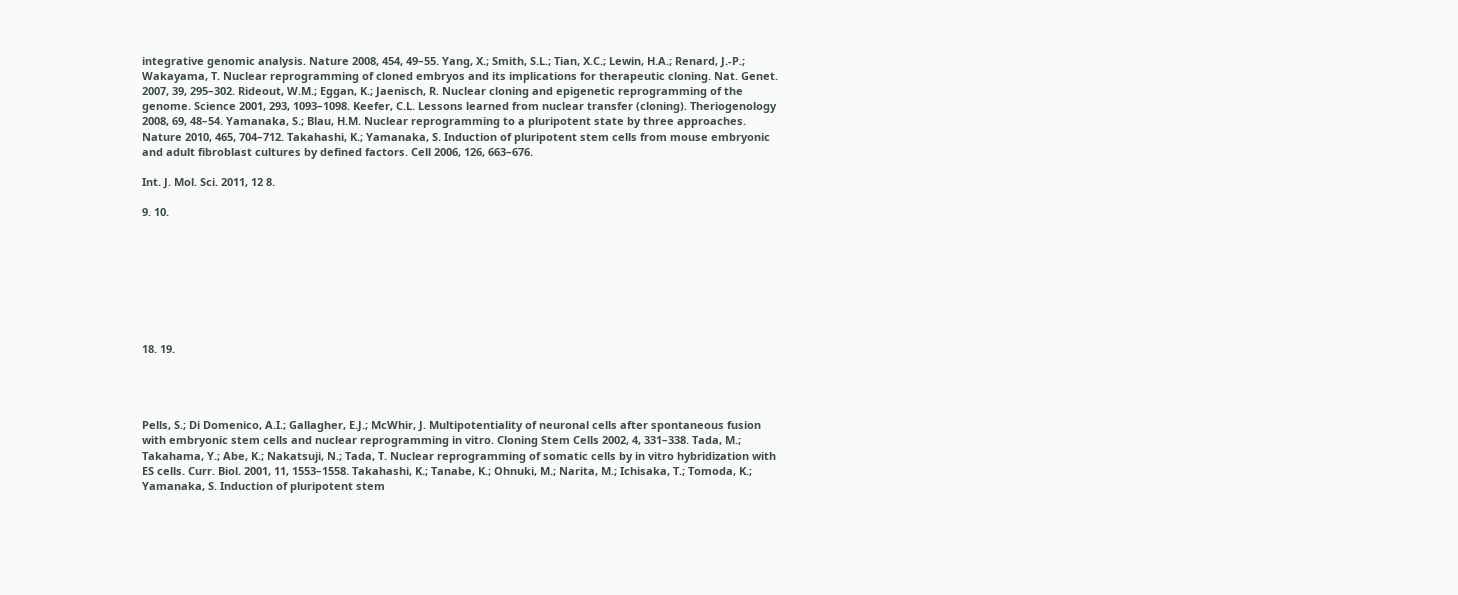integrative genomic analysis. Nature 2008, 454, 49–55. Yang, X.; Smith, S.L.; Tian, X.C.; Lewin, H.A.; Renard, J.-P.; Wakayama, T. Nuclear reprogramming of cloned embryos and its implications for therapeutic cloning. Nat. Genet. 2007, 39, 295–302. Rideout, W.M.; Eggan, K.; Jaenisch, R. Nuclear cloning and epigenetic reprogramming of the genome. Science 2001, 293, 1093–1098. Keefer, C.L. Lessons learned from nuclear transfer (cloning). Theriogenology 2008, 69, 48–54. Yamanaka, S.; Blau, H.M. Nuclear reprogramming to a pluripotent state by three approaches. Nature 2010, 465, 704–712. Takahashi, K.; Yamanaka, S. Induction of pluripotent stem cells from mouse embryonic and adult fibroblast cultures by defined factors. Cell 2006, 126, 663–676.

Int. J. Mol. Sci. 2011, 12 8.

9. 10.








18. 19.




Pells, S.; Di Domenico, A.I.; Gallagher, E.J.; McWhir, J. Multipotentiality of neuronal cells after spontaneous fusion with embryonic stem cells and nuclear reprogramming in vitro. Cloning Stem Cells 2002, 4, 331–338. Tada, M.; Takahama, Y.; Abe, K.; Nakatsuji, N.; Tada, T. Nuclear reprogramming of somatic cells by in vitro hybridization with ES cells. Curr. Biol. 2001, 11, 1553–1558. Takahashi, K.; Tanabe, K.; Ohnuki, M.; Narita, M.; Ichisaka, T.; Tomoda, K.; Yamanaka, S. Induction of pluripotent stem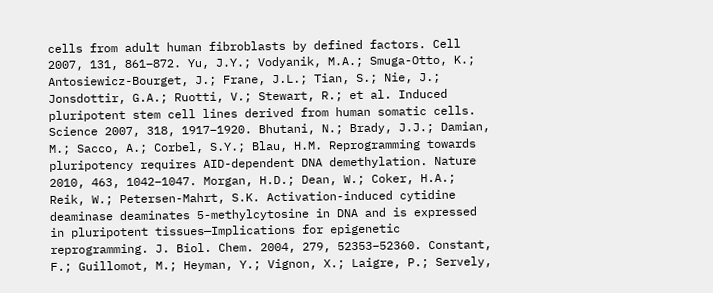cells from adult human fibroblasts by defined factors. Cell 2007, 131, 861–872. Yu, J.Y.; Vodyanik, M.A.; Smuga-Otto, K.; Antosiewicz-Bourget, J.; Frane, J.L.; Tian, S.; Nie, J.; Jonsdottir, G.A.; Ruotti, V.; Stewart, R.; et al. Induced pluripotent stem cell lines derived from human somatic cells. Science 2007, 318, 1917–1920. Bhutani, N.; Brady, J.J.; Damian, M.; Sacco, A.; Corbel, S.Y.; Blau, H.M. Reprogramming towards pluripotency requires AID-dependent DNA demethylation. Nature 2010, 463, 1042–1047. Morgan, H.D.; Dean, W.; Coker, H.A.; Reik, W.; Petersen-Mahrt, S.K. Activation-induced cytidine deaminase deaminates 5-methylcytosine in DNA and is expressed in pluripotent tissues—Implications for epigenetic reprogramming. J. Biol. Chem. 2004, 279, 52353–52360. Constant, F.; Guillomot, M.; Heyman, Y.; Vignon, X.; Laigre, P.; Servely,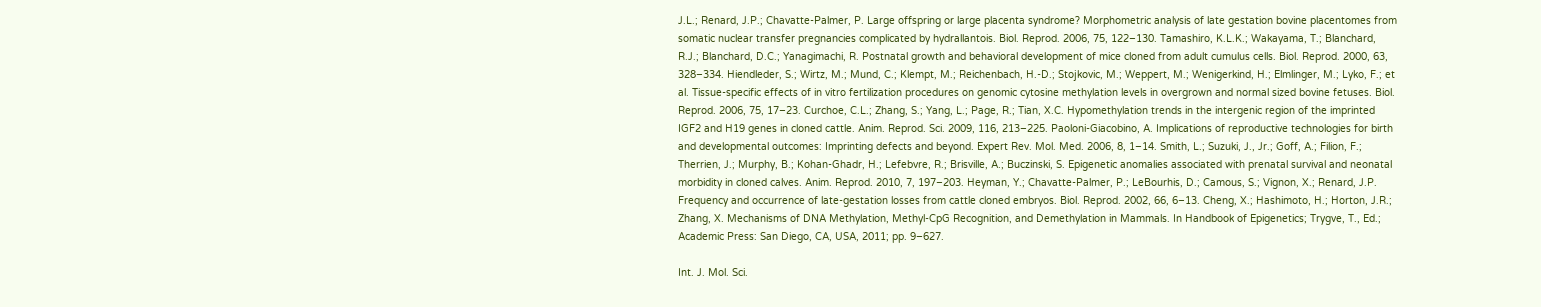J.L.; Renard, J.P.; Chavatte-Palmer, P. Large offspring or large placenta syndrome? Morphometric analysis of late gestation bovine placentomes from somatic nuclear transfer pregnancies complicated by hydrallantois. Biol. Reprod. 2006, 75, 122–130. Tamashiro, K.L.K.; Wakayama, T.; Blanchard, R.J.; Blanchard, D.C.; Yanagimachi, R. Postnatal growth and behavioral development of mice cloned from adult cumulus cells. Biol. Reprod. 2000, 63, 328–334. Hiendleder, S.; Wirtz, M.; Mund, C.; Klempt, M.; Reichenbach, H.-D.; Stojkovic, M.; Weppert, M.; Wenigerkind, H.; Elmlinger, M.; Lyko, F.; et al. Tissue-specific effects of in vitro fertilization procedures on genomic cytosine methylation levels in overgrown and normal sized bovine fetuses. Biol. Reprod. 2006, 75, 17–23. Curchoe, C.L.; Zhang, S.; Yang, L.; Page, R.; Tian, X.C. Hypomethylation trends in the intergenic region of the imprinted IGF2 and H19 genes in cloned cattle. Anim. Reprod. Sci. 2009, 116, 213–225. Paoloni-Giacobino, A. Implications of reproductive technologies for birth and developmental outcomes: Imprinting defects and beyond. Expert Rev. Mol. Med. 2006, 8, 1–14. Smith, L.; Suzuki, J., Jr.; Goff, A.; Filion, F.; Therrien, J.; Murphy, B.; Kohan-Ghadr, H.; Lefebvre, R.; Brisville, A.; Buczinski, S. Epigenetic anomalies associated with prenatal survival and neonatal morbidity in cloned calves. Anim. Reprod. 2010, 7, 197–203. Heyman, Y.; Chavatte-Palmer, P.; LeBourhis, D.; Camous, S.; Vignon, X.; Renard, J.P. Frequency and occurrence of late-gestation losses from cattle cloned embryos. Biol. Reprod. 2002, 66, 6–13. Cheng, X.; Hashimoto, H.; Horton, J.R.; Zhang, X. Mechanisms of DNA Methylation, Methyl-CpG Recognition, and Demethylation in Mammals. In Handbook of Epigenetics; Trygve, T., Ed.; Academic Press: San Diego, CA, USA, 2011; pp. 9–627.

Int. J. Mol. Sci.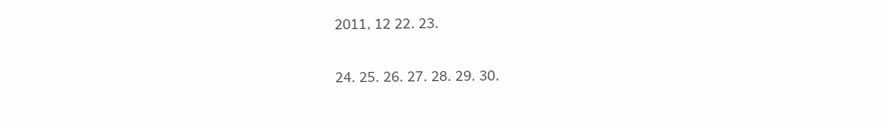2011, 12 22. 23.

24. 25. 26. 27. 28. 29. 30.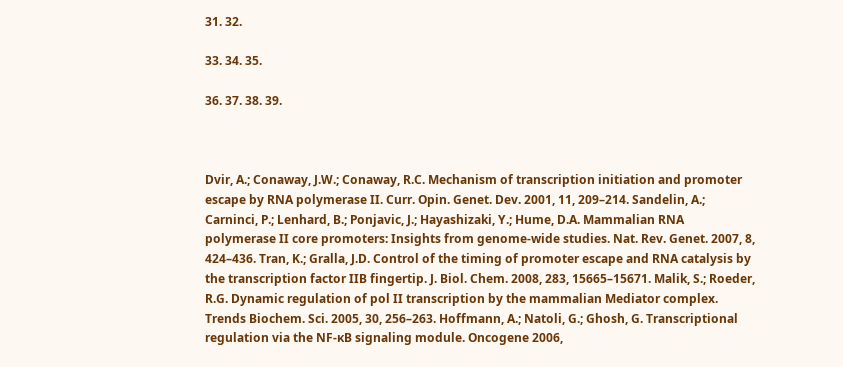31. 32.

33. 34. 35.

36. 37. 38. 39.



Dvir, A.; Conaway, J.W.; Conaway, R.C. Mechanism of transcription initiation and promoter escape by RNA polymerase II. Curr. Opin. Genet. Dev. 2001, 11, 209–214. Sandelin, A.; Carninci, P.; Lenhard, B.; Ponjavic, J.; Hayashizaki, Y.; Hume, D.A. Mammalian RNA polymerase II core promoters: Insights from genome-wide studies. Nat. Rev. Genet. 2007, 8, 424–436. Tran, K.; Gralla, J.D. Control of the timing of promoter escape and RNA catalysis by the transcription factor IIB fingertip. J. Biol. Chem. 2008, 283, 15665–15671. Malik, S.; Roeder, R.G. Dynamic regulation of pol II transcription by the mammalian Mediator complex. Trends Biochem. Sci. 2005, 30, 256–263. Hoffmann, A.; Natoli, G.; Ghosh, G. Transcriptional regulation via the NF-κB signaling module. Oncogene 2006,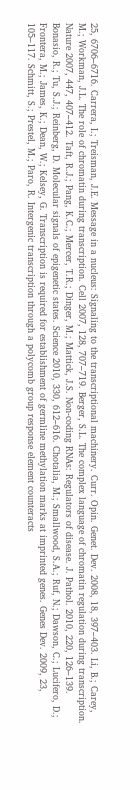25, 6706–6716. Carrera, I.; Treisman, J.E. Message in a nucleus: Signaling to the transcriptional machinery. Curr. Opin. Genet. Dev. 2008, 18, 397–403. Li, B.; Carey, M.; Workman, J.L. The role of chromatin during transcription. Cell 2007, 128, 707–719. Berger, S.L. The complex language of chromatin regulation during transcription. Nature 2007, 447, 407–412. Taft, R.J.; Pang, K.C.; Mercer, T.R.; Dinger, M.; Mattick, J.S. Non-coding RNAs: Regulators of disease. J. Pathol. 2010, 220, 126–139. Bonasio, R.; Tu, S.J.; Reinberg, D. Molecular signals of epigenetic states. Science 2010, 330, 612–616. Chotalia, M.; Smallwood, S.A.; Ruf, N.; Dawson, C.; Lucifero, D.; Frontera, M.; James, K.; Dean, W.; Kelsey, G. Transcription is required for establishment of germline methylation marks at imprinted genes. Genes Dev. 2009, 23, 105–117. Schmitt, S.; Prestel, M.; Paro, R. Intergenic transcription through a polycomb group response element counteracts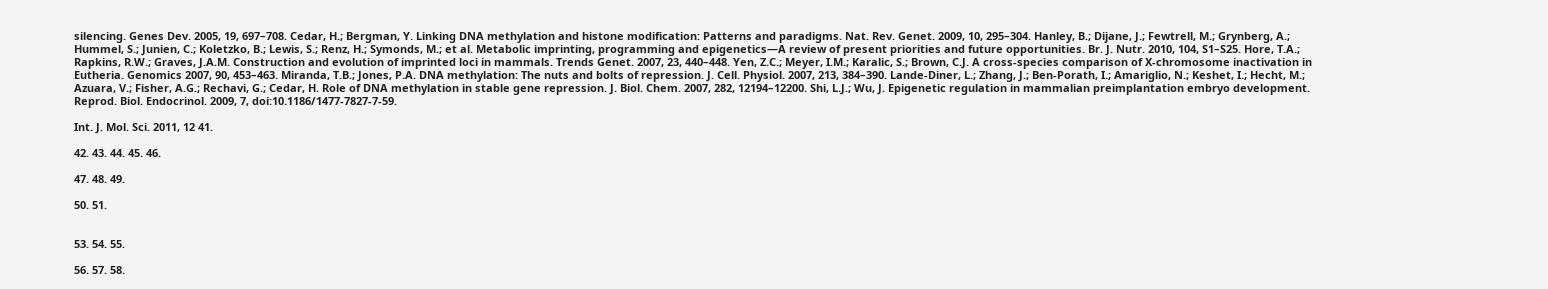silencing. Genes Dev. 2005, 19, 697–708. Cedar, H.; Bergman, Y. Linking DNA methylation and histone modification: Patterns and paradigms. Nat. Rev. Genet. 2009, 10, 295–304. Hanley, B.; Dijane, J.; Fewtrell, M.; Grynberg, A.; Hummel, S.; Junien, C.; Koletzko, B.; Lewis, S.; Renz, H.; Symonds, M.; et al. Metabolic imprinting, programming and epigenetics—A review of present priorities and future opportunities. Br. J. Nutr. 2010, 104, S1–S25. Hore, T.A.; Rapkins, R.W.; Graves, J.A.M. Construction and evolution of imprinted loci in mammals. Trends Genet. 2007, 23, 440–448. Yen, Z.C.; Meyer, I.M.; Karalic, S.; Brown, C.J. A cross-species comparison of X-chromosome inactivation in Eutheria. Genomics 2007, 90, 453–463. Miranda, T.B.; Jones, P.A. DNA methylation: The nuts and bolts of repression. J. Cell. Physiol. 2007, 213, 384–390. Lande-Diner, L.; Zhang, J.; Ben-Porath, I.; Amariglio, N.; Keshet, I.; Hecht, M.; Azuara, V.; Fisher, A.G.; Rechavi, G.; Cedar, H. Role of DNA methylation in stable gene repression. J. Biol. Chem. 2007, 282, 12194–12200. Shi, L.J.; Wu, J. Epigenetic regulation in mammalian preimplantation embryo development. Reprod. Biol. Endocrinol. 2009, 7, doi:10.1186/1477-7827-7-59.

Int. J. Mol. Sci. 2011, 12 41.

42. 43. 44. 45. 46.

47. 48. 49.

50. 51.


53. 54. 55.

56. 57. 58.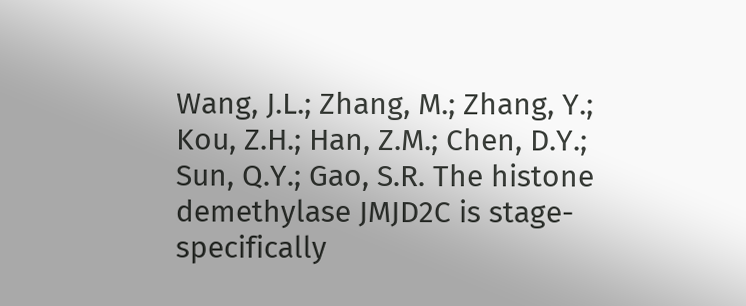Wang, J.L.; Zhang, M.; Zhang, Y.; Kou, Z.H.; Han, Z.M.; Chen, D.Y.; Sun, Q.Y.; Gao, S.R. The histone demethylase JMJD2C is stage-specifically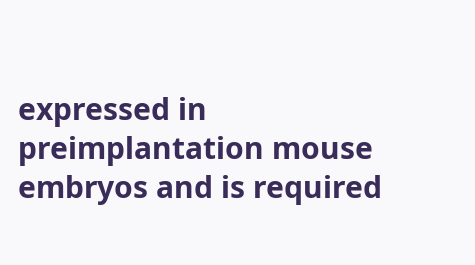expressed in preimplantation mouse embryos and is required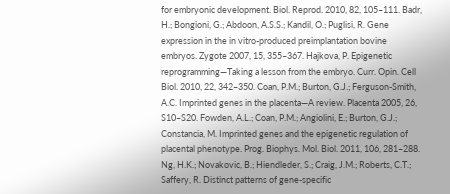for embryonic development. Biol. Reprod. 2010, 82, 105–111. Badr, H.; Bongioni, G.; Abdoon, A.S.S.; Kandil, O.; Puglisi, R. Gene expression in the in vitro-produced preimplantation bovine embryos. Zygote 2007, 15, 355–367. Hajkova, P. Epigenetic reprogramming—Taking a lesson from the embryo. Curr. Opin. Cell Biol. 2010, 22, 342–350. Coan, P.M.; Burton, G.J.; Ferguson-Smith, A.C. Imprinted genes in the placenta—A review. Placenta 2005, 26, S10–S20. Fowden, A.L.; Coan, P.M.; Angiolini, E.; Burton, G.J.; Constancia, M. Imprinted genes and the epigenetic regulation of placental phenotype. Prog. Biophys. Mol. Biol. 2011, 106, 281–288. Ng, H.K.; Novakovic, B.; Hiendleder, S.; Craig, J.M.; Roberts, C.T.; Saffery, R. Distinct patterns of gene-specific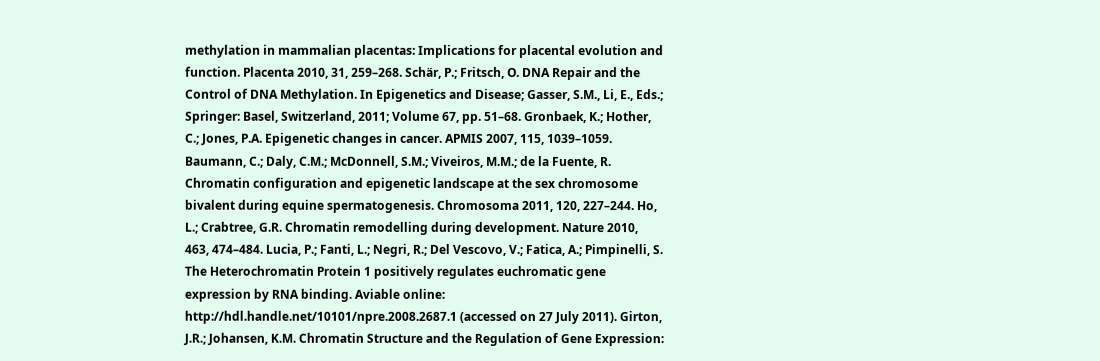methylation in mammalian placentas: Implications for placental evolution and function. Placenta 2010, 31, 259–268. Schär, P.; Fritsch, O. DNA Repair and the Control of DNA Methylation. In Epigenetics and Disease; Gasser, S.M., Li, E., Eds.; Springer: Basel, Switzerland, 2011; Volume 67, pp. 51–68. Gronbaek, K.; Hother, C.; Jones, P.A. Epigenetic changes in cancer. APMIS 2007, 115, 1039–1059. Baumann, C.; Daly, C.M.; McDonnell, S.M.; Viveiros, M.M.; de la Fuente, R. Chromatin configuration and epigenetic landscape at the sex chromosome bivalent during equine spermatogenesis. Chromosoma 2011, 120, 227–244. Ho, L.; Crabtree, G.R. Chromatin remodelling during development. Nature 2010, 463, 474–484. Lucia, P.; Fanti, L.; Negri, R.; Del Vescovo, V.; Fatica, A.; Pimpinelli, S. The Heterochromatin Protein 1 positively regulates euchromatic gene expression by RNA binding. Aviable online: http://hdl.handle.net/10101/npre.2008.2687.1 (accessed on 27 July 2011). Girton, J.R.; Johansen, K.M. Chromatin Structure and the Regulation of Gene Expression: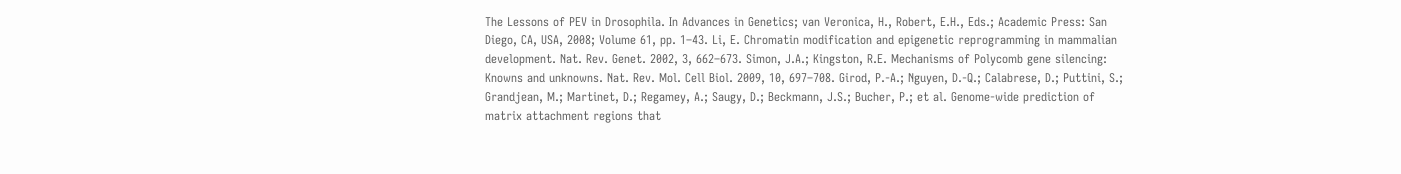The Lessons of PEV in Drosophila. In Advances in Genetics; van Veronica, H., Robert, E.H., Eds.; Academic Press: San Diego, CA, USA, 2008; Volume 61, pp. 1–43. Li, E. Chromatin modification and epigenetic reprogramming in mammalian development. Nat. Rev. Genet. 2002, 3, 662–673. Simon, J.A.; Kingston, R.E. Mechanisms of Polycomb gene silencing: Knowns and unknowns. Nat. Rev. Mol. Cell Biol. 2009, 10, 697–708. Girod, P.-A.; Nguyen, D.-Q.; Calabrese, D.; Puttini, S.; Grandjean, M.; Martinet, D.; Regamey, A.; Saugy, D.; Beckmann, J.S.; Bucher, P.; et al. Genome-wide prediction of matrix attachment regions that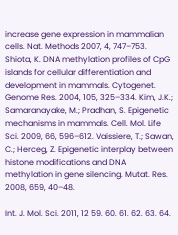increase gene expression in mammalian cells. Nat. Methods 2007, 4, 747–753. Shiota, K. DNA methylation profiles of CpG islands for cellular differentiation and development in mammals. Cytogenet. Genome Res. 2004, 105, 325–334. Kim, J.K.; Samaranayake, M.; Pradhan, S. Epigenetic mechanisms in mammals. Cell. Mol. Life Sci. 2009, 66, 596–612. Vaissiere, T.; Sawan, C.; Herceg, Z. Epigenetic interplay between histone modifications and DNA methylation in gene silencing. Mutat. Res. 2008, 659, 40–48.

Int. J. Mol. Sci. 2011, 12 59. 60. 61. 62. 63. 64.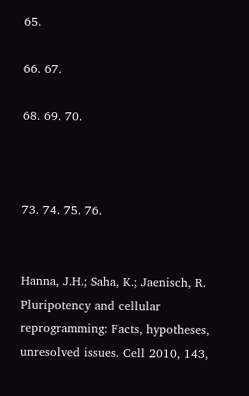65.

66. 67.

68. 69. 70.



73. 74. 75. 76.


Hanna, J.H.; Saha, K.; Jaenisch, R. Pluripotency and cellular reprogramming: Facts, hypotheses, unresolved issues. Cell 2010, 143,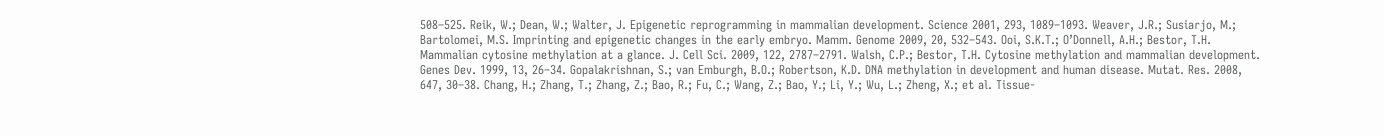508–525. Reik, W.; Dean, W.; Walter, J. Epigenetic reprogramming in mammalian development. Science 2001, 293, 1089–1093. Weaver, J.R.; Susiarjo, M.; Bartolomei, M.S. Imprinting and epigenetic changes in the early embryo. Mamm. Genome 2009, 20, 532–543. Ooi, S.K.T.; O’Donnell, A.H.; Bestor, T.H. Mammalian cytosine methylation at a glance. J. Cell Sci. 2009, 122, 2787–2791. Walsh, C.P.; Bestor, T.H. Cytosine methylation and mammalian development. Genes Dev. 1999, 13, 26–34. Gopalakrishnan, S.; van Emburgh, B.O.; Robertson, K.D. DNA methylation in development and human disease. Mutat. Res. 2008, 647, 30–38. Chang, H.; Zhang, T.; Zhang, Z.; Bao, R.; Fu, C.; Wang, Z.; Bao, Y.; Li, Y.; Wu, L.; Zheng, X.; et al. Tissue-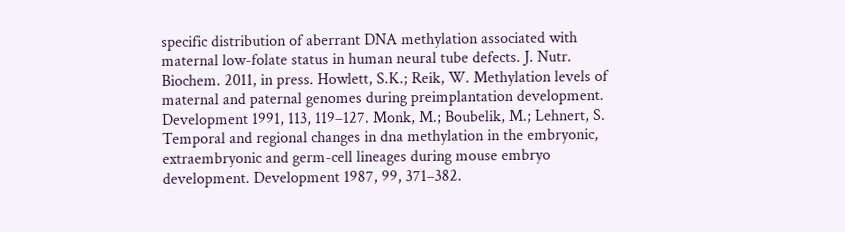specific distribution of aberrant DNA methylation associated with maternal low-folate status in human neural tube defects. J. Nutr. Biochem. 2011, in press. Howlett, S.K.; Reik, W. Methylation levels of maternal and paternal genomes during preimplantation development. Development 1991, 113, 119–127. Monk, M.; Boubelik, M.; Lehnert, S. Temporal and regional changes in dna methylation in the embryonic, extraembryonic and germ-cell lineages during mouse embryo development. Development 1987, 99, 371–382.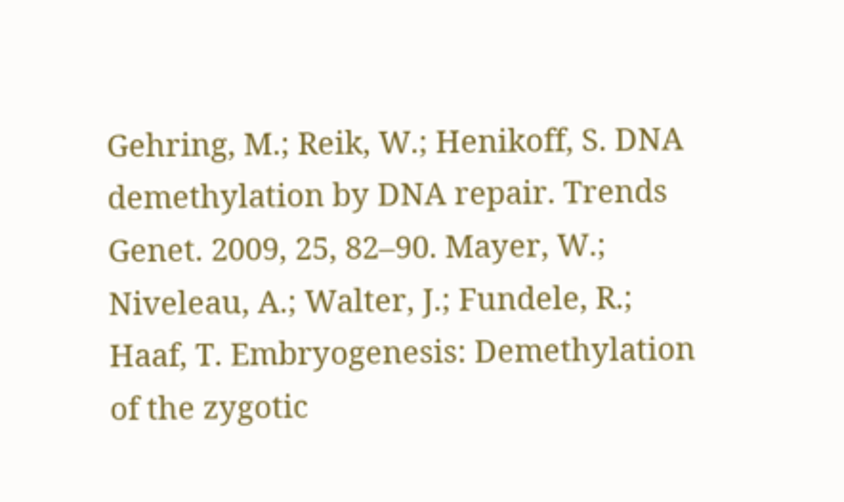Gehring, M.; Reik, W.; Henikoff, S. DNA demethylation by DNA repair. Trends Genet. 2009, 25, 82–90. Mayer, W.; Niveleau, A.; Walter, J.; Fundele, R.; Haaf, T. Embryogenesis: Demethylation of the zygotic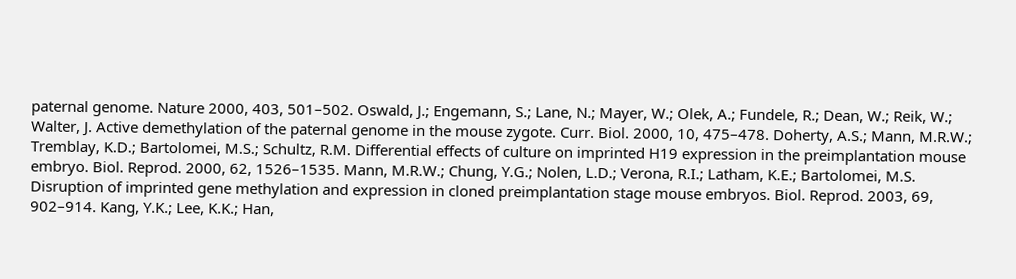paternal genome. Nature 2000, 403, 501–502. Oswald, J.; Engemann, S.; Lane, N.; Mayer, W.; Olek, A.; Fundele, R.; Dean, W.; Reik, W.; Walter, J. Active demethylation of the paternal genome in the mouse zygote. Curr. Biol. 2000, 10, 475–478. Doherty, A.S.; Mann, M.R.W.; Tremblay, K.D.; Bartolomei, M.S.; Schultz, R.M. Differential effects of culture on imprinted H19 expression in the preimplantation mouse embryo. Biol. Reprod. 2000, 62, 1526–1535. Mann, M.R.W.; Chung, Y.G.; Nolen, L.D.; Verona, R.I.; Latham, K.E.; Bartolomei, M.S. Disruption of imprinted gene methylation and expression in cloned preimplantation stage mouse embryos. Biol. Reprod. 2003, 69, 902–914. Kang, Y.K.; Lee, K.K.; Han,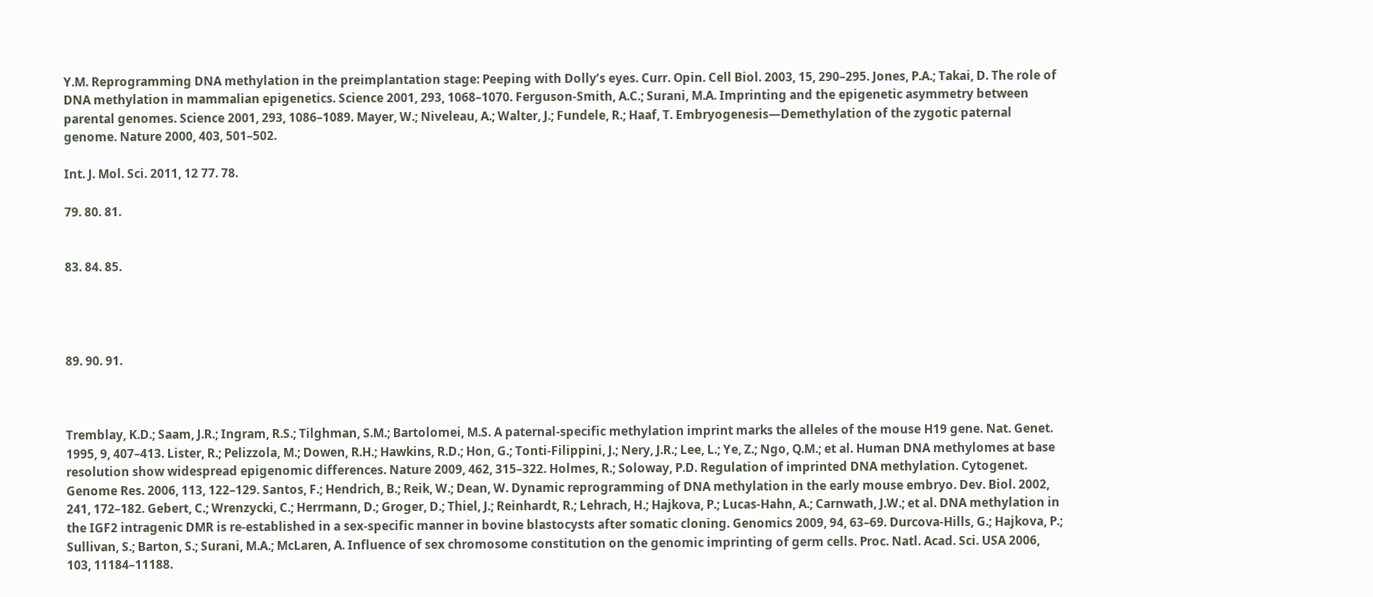Y.M. Reprogramming DNA methylation in the preimplantation stage: Peeping with Dolly’s eyes. Curr. Opin. Cell Biol. 2003, 15, 290–295. Jones, P.A.; Takai, D. The role of DNA methylation in mammalian epigenetics. Science 2001, 293, 1068–1070. Ferguson-Smith, A.C.; Surani, M.A. Imprinting and the epigenetic asymmetry between parental genomes. Science 2001, 293, 1086–1089. Mayer, W.; Niveleau, A.; Walter, J.; Fundele, R.; Haaf, T. Embryogenesis—Demethylation of the zygotic paternal genome. Nature 2000, 403, 501–502.

Int. J. Mol. Sci. 2011, 12 77. 78.

79. 80. 81.


83. 84. 85.




89. 90. 91.



Tremblay, K.D.; Saam, J.R.; Ingram, R.S.; Tilghman, S.M.; Bartolomei, M.S. A paternal-specific methylation imprint marks the alleles of the mouse H19 gene. Nat. Genet. 1995, 9, 407–413. Lister, R.; Pelizzola, M.; Dowen, R.H.; Hawkins, R.D.; Hon, G.; Tonti-Filippini, J.; Nery, J.R.; Lee, L.; Ye, Z.; Ngo, Q.M.; et al. Human DNA methylomes at base resolution show widespread epigenomic differences. Nature 2009, 462, 315–322. Holmes, R.; Soloway, P.D. Regulation of imprinted DNA methylation. Cytogenet. Genome Res. 2006, 113, 122–129. Santos, F.; Hendrich, B.; Reik, W.; Dean, W. Dynamic reprogramming of DNA methylation in the early mouse embryo. Dev. Biol. 2002, 241, 172–182. Gebert, C.; Wrenzycki, C.; Herrmann, D.; Groger, D.; Thiel, J.; Reinhardt, R.; Lehrach, H.; Hajkova, P.; Lucas-Hahn, A.; Carnwath, J.W.; et al. DNA methylation in the IGF2 intragenic DMR is re-established in a sex-specific manner in bovine blastocysts after somatic cloning. Genomics 2009, 94, 63–69. Durcova-Hills, G.; Hajkova, P.; Sullivan, S.; Barton, S.; Surani, M.A.; McLaren, A. Influence of sex chromosome constitution on the genomic imprinting of germ cells. Proc. Natl. Acad. Sci. USA 2006, 103, 11184–11188.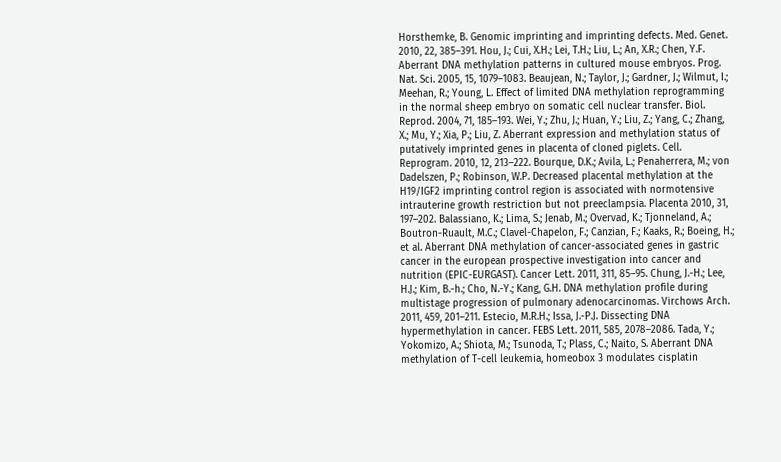Horsthemke, B. Genomic imprinting and imprinting defects. Med. Genet. 2010, 22, 385–391. Hou, J.; Cui, X.H.; Lei, T.H.; Liu, L.; An, X.R.; Chen, Y.F. Aberrant DNA methylation patterns in cultured mouse embryos. Prog. Nat. Sci. 2005, 15, 1079–1083. Beaujean, N.; Taylor, J.; Gardner, J.; Wilmut, I.; Meehan, R.; Young, L. Effect of limited DNA methylation reprogramming in the normal sheep embryo on somatic cell nuclear transfer. Biol. Reprod. 2004, 71, 185–193. Wei, Y.; Zhu, J.; Huan, Y.; Liu, Z.; Yang, C.; Zhang, X.; Mu, Y.; Xia, P.; Liu, Z. Aberrant expression and methylation status of putatively imprinted genes in placenta of cloned piglets. Cell. Reprogram. 2010, 12, 213–222. Bourque, D.K.; Avila, L.; Penaherrera, M.; von Dadelszen, P.; Robinson, W.P. Decreased placental methylation at the H19/IGF2 imprinting control region is associated with normotensive intrauterine growth restriction but not preeclampsia. Placenta 2010, 31, 197–202. Balassiano, K.; Lima, S.; Jenab, M.; Overvad, K.; Tjonneland, A.; Boutron-Ruault, M.C.; Clavel-Chapelon, F.; Canzian, F.; Kaaks, R.; Boeing, H.; et al. Aberrant DNA methylation of cancer-associated genes in gastric cancer in the european prospective investigation into cancer and nutrition (EPIC-EURGAST). Cancer Lett. 2011, 311, 85–95. Chung, J.-H.; Lee, H.J.; Kim, B.-h.; Cho, N.-Y.; Kang, G.H. DNA methylation profile during multistage progression of pulmonary adenocarcinomas. Virchows Arch. 2011, 459, 201–211. Estecio, M.R.H.; Issa, J.-P.J. Dissecting DNA hypermethylation in cancer. FEBS Lett. 2011, 585, 2078–2086. Tada, Y.; Yokomizo, A.; Shiota, M.; Tsunoda, T.; Plass, C.; Naito, S. Aberrant DNA methylation of T-cell leukemia, homeobox 3 modulates cisplatin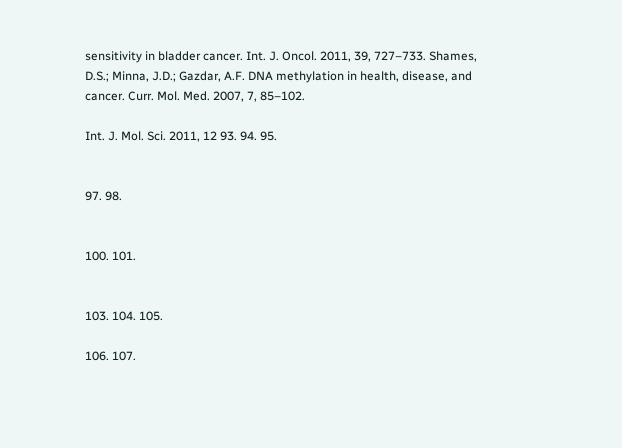sensitivity in bladder cancer. Int. J. Oncol. 2011, 39, 727–733. Shames, D.S.; Minna, J.D.; Gazdar, A.F. DNA methylation in health, disease, and cancer. Curr. Mol. Med. 2007, 7, 85–102.

Int. J. Mol. Sci. 2011, 12 93. 94. 95.


97. 98.


100. 101.


103. 104. 105.

106. 107.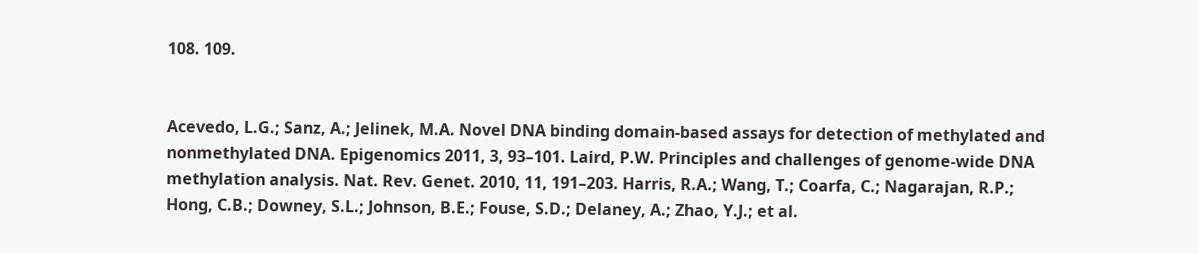108. 109.


Acevedo, L.G.; Sanz, A.; Jelinek, M.A. Novel DNA binding domain-based assays for detection of methylated and nonmethylated DNA. Epigenomics 2011, 3, 93–101. Laird, P.W. Principles and challenges of genome-wide DNA methylation analysis. Nat. Rev. Genet. 2010, 11, 191–203. Harris, R.A.; Wang, T.; Coarfa, C.; Nagarajan, R.P.; Hong, C.B.; Downey, S.L.; Johnson, B.E.; Fouse, S.D.; Delaney, A.; Zhao, Y.J.; et al.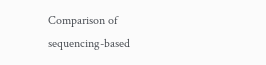Comparison of sequencing-based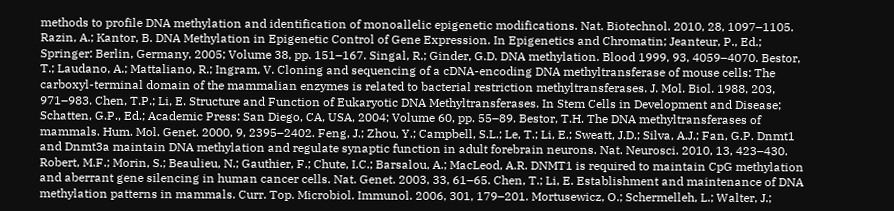methods to profile DNA methylation and identification of monoallelic epigenetic modifications. Nat. Biotechnol. 2010, 28, 1097–1105. Razin, A.; Kantor, B. DNA Methylation in Epigenetic Control of Gene Expression. In Epigenetics and Chromatin; Jeanteur, P., Ed.; Springer: Berlin, Germany, 2005; Volume 38, pp. 151–167. Singal, R.; Ginder, G.D. DNA methylation. Blood 1999, 93, 4059–4070. Bestor, T.; Laudano, A.; Mattaliano, R.; Ingram, V. Cloning and sequencing of a cDNA-encoding DNA methyltransferase of mouse cells: The carboxyl-terminal domain of the mammalian enzymes is related to bacterial restriction methyltransferases. J. Mol. Biol. 1988, 203, 971–983. Chen, T.P.; Li, E. Structure and Function of Eukaryotic DNA Methyltransferases. In Stem Cells in Development and Disease; Schatten, G.P., Ed.; Academic Press: San Diego, CA, USA, 2004; Volume 60, pp. 55–89. Bestor, T.H. The DNA methyltransferases of mammals. Hum. Mol. Genet. 2000, 9, 2395–2402. Feng, J.; Zhou, Y.; Campbell, S.L.; Le, T.; Li, E.; Sweatt, J.D.; Silva, A.J.; Fan, G.P. Dnmt1 and Dnmt3a maintain DNA methylation and regulate synaptic function in adult forebrain neurons. Nat. Neurosci. 2010, 13, 423–430. Robert, M.F.; Morin, S.; Beaulieu, N.; Gauthier, F.; Chute, I.C.; Barsalou, A.; MacLeod, A.R. DNMT1 is required to maintain CpG methylation and aberrant gene silencing in human cancer cells. Nat. Genet. 2003, 33, 61–65. Chen, T.; Li, E. Establishment and maintenance of DNA methylation patterns in mammals. Curr. Top. Microbiol. Immunol. 2006, 301, 179–201. Mortusewicz, O.; Schermelleh, L.; Walter, J.;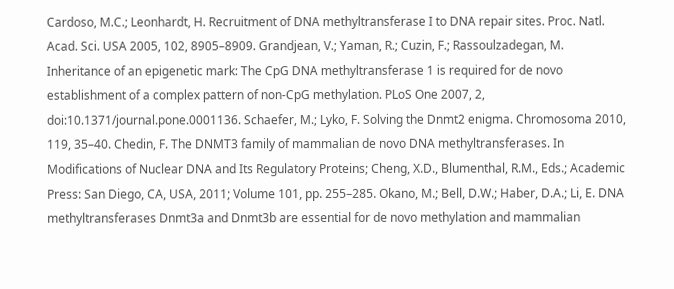Cardoso, M.C.; Leonhardt, H. Recruitment of DNA methyltransferase I to DNA repair sites. Proc. Natl. Acad. Sci. USA 2005, 102, 8905–8909. Grandjean, V.; Yaman, R.; Cuzin, F.; Rassoulzadegan, M. Inheritance of an epigenetic mark: The CpG DNA methyltransferase 1 is required for de novo establishment of a complex pattern of non-CpG methylation. PLoS One 2007, 2, doi:10.1371/journal.pone.0001136. Schaefer, M.; Lyko, F. Solving the Dnmt2 enigma. Chromosoma 2010, 119, 35–40. Chedin, F. The DNMT3 family of mammalian de novo DNA methyltransferases. In Modifications of Nuclear DNA and Its Regulatory Proteins; Cheng, X.D., Blumenthal, R.M., Eds.; Academic Press: San Diego, CA, USA, 2011; Volume 101, pp. 255–285. Okano, M.; Bell, D.W.; Haber, D.A.; Li, E. DNA methyltransferases Dnmt3a and Dnmt3b are essential for de novo methylation and mammalian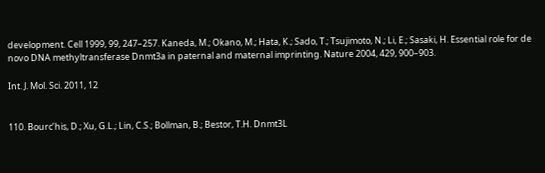development. Cell 1999, 99, 247–257. Kaneda, M.; Okano, M.; Hata, K.; Sado, T.; Tsujimoto, N.; Li, E.; Sasaki, H. Essential role for de novo DNA methyltransferase Dnmt3a in paternal and maternal imprinting. Nature 2004, 429, 900–903.

Int. J. Mol. Sci. 2011, 12


110. Bourc’his, D.; Xu, G.L.; Lin, C.S.; Bollman, B.; Bestor, T.H. Dnmt3L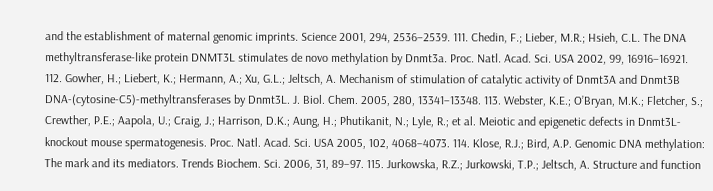and the establishment of maternal genomic imprints. Science 2001, 294, 2536–2539. 111. Chedin, F.; Lieber, M.R.; Hsieh, C.L. The DNA methyltransferase-like protein DNMT3L stimulates de novo methylation by Dnmt3a. Proc. Natl. Acad. Sci. USA 2002, 99, 16916–16921. 112. Gowher, H.; Liebert, K.; Hermann, A.; Xu, G.L.; Jeltsch, A. Mechanism of stimulation of catalytic activity of Dnmt3A and Dnmt3B DNA-(cytosine-C5)-methyltransferases by Dnmt3L. J. Biol. Chem. 2005, 280, 13341–13348. 113. Webster, K.E.; O’Bryan, M.K.; Fletcher, S.; Crewther, P.E.; Aapola, U.; Craig, J.; Harrison, D.K.; Aung, H.; Phutikanit, N.; Lyle, R.; et al. Meiotic and epigenetic defects in Dnmt3L-knockout mouse spermatogenesis. Proc. Natl. Acad. Sci. USA 2005, 102, 4068–4073. 114. Klose, R.J.; Bird, A.P. Genomic DNA methylation: The mark and its mediators. Trends Biochem. Sci. 2006, 31, 89–97. 115. Jurkowska, R.Z.; Jurkowski, T.P.; Jeltsch, A. Structure and function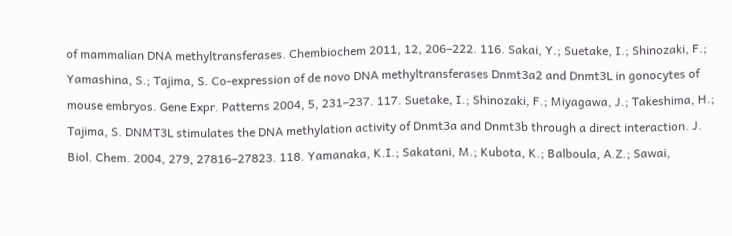of mammalian DNA methyltransferases. Chembiochem 2011, 12, 206–222. 116. Sakai, Y.; Suetake, I.; Shinozaki, F.; Yamashina, S.; Tajima, S. Co-expression of de novo DNA methyltransferases Dnmt3a2 and Dnmt3L in gonocytes of mouse embryos. Gene Expr. Patterns 2004, 5, 231–237. 117. Suetake, I.; Shinozaki, F.; Miyagawa, J.; Takeshima, H.; Tajima, S. DNMT3L stimulates the DNA methylation activity of Dnmt3a and Dnmt3b through a direct interaction. J. Biol. Chem. 2004, 279, 27816–27823. 118. Yamanaka, K.I.; Sakatani, M.; Kubota, K.; Balboula, A.Z.; Sawai,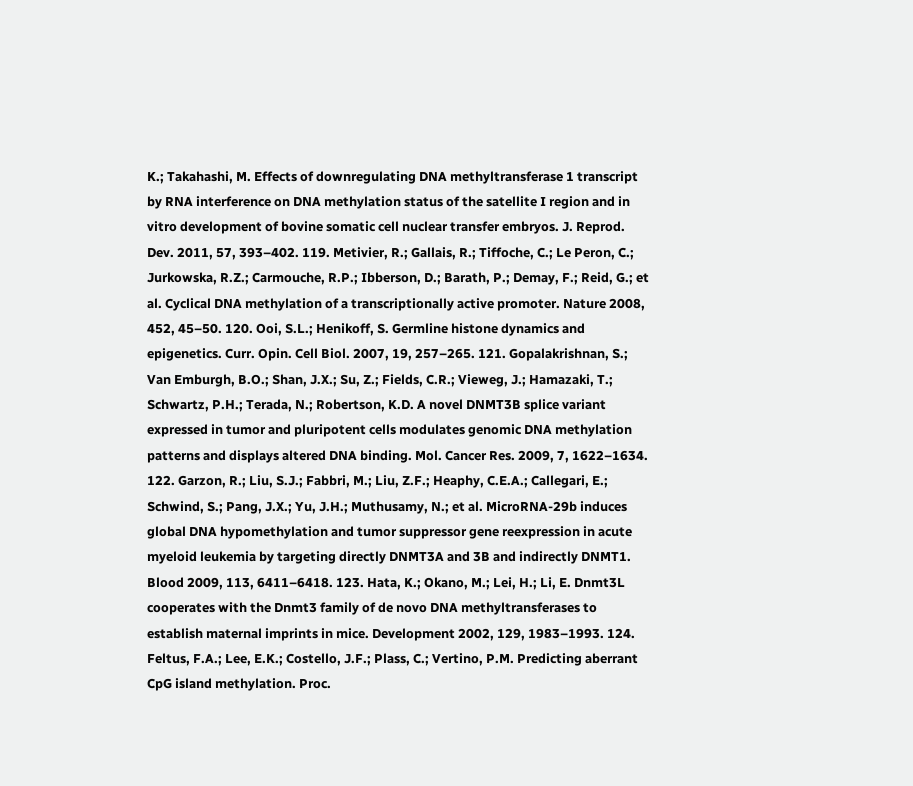K.; Takahashi, M. Effects of downregulating DNA methyltransferase 1 transcript by RNA interference on DNA methylation status of the satellite I region and in vitro development of bovine somatic cell nuclear transfer embryos. J. Reprod. Dev. 2011, 57, 393–402. 119. Metivier, R.; Gallais, R.; Tiffoche, C.; Le Peron, C.; Jurkowska, R.Z.; Carmouche, R.P.; Ibberson, D.; Barath, P.; Demay, F.; Reid, G.; et al. Cyclical DNA methylation of a transcriptionally active promoter. Nature 2008, 452, 45–50. 120. Ooi, S.L.; Henikoff, S. Germline histone dynamics and epigenetics. Curr. Opin. Cell Biol. 2007, 19, 257–265. 121. Gopalakrishnan, S.; Van Emburgh, B.O.; Shan, J.X.; Su, Z.; Fields, C.R.; Vieweg, J.; Hamazaki, T.; Schwartz, P.H.; Terada, N.; Robertson, K.D. A novel DNMT3B splice variant expressed in tumor and pluripotent cells modulates genomic DNA methylation patterns and displays altered DNA binding. Mol. Cancer Res. 2009, 7, 1622–1634. 122. Garzon, R.; Liu, S.J.; Fabbri, M.; Liu, Z.F.; Heaphy, C.E.A.; Callegari, E.; Schwind, S.; Pang, J.X.; Yu, J.H.; Muthusamy, N.; et al. MicroRNA-29b induces global DNA hypomethylation and tumor suppressor gene reexpression in acute myeloid leukemia by targeting directly DNMT3A and 3B and indirectly DNMT1. Blood 2009, 113, 6411–6418. 123. Hata, K.; Okano, M.; Lei, H.; Li, E. Dnmt3L cooperates with the Dnmt3 family of de novo DNA methyltransferases to establish maternal imprints in mice. Development 2002, 129, 1983–1993. 124. Feltus, F.A.; Lee, E.K.; Costello, J.F.; Plass, C.; Vertino, P.M. Predicting aberrant CpG island methylation. Proc.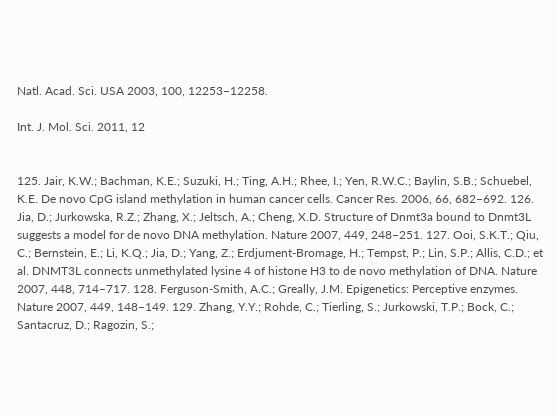Natl. Acad. Sci. USA 2003, 100, 12253–12258.

Int. J. Mol. Sci. 2011, 12


125. Jair, K.W.; Bachman, K.E.; Suzuki, H.; Ting, A.H.; Rhee, I.; Yen, R.W.C.; Baylin, S.B.; Schuebel, K.E. De novo CpG island methylation in human cancer cells. Cancer Res. 2006, 66, 682–692. 126. Jia, D.; Jurkowska, R.Z.; Zhang, X.; Jeltsch, A.; Cheng, X.D. Structure of Dnmt3a bound to Dnmt3L suggests a model for de novo DNA methylation. Nature 2007, 449, 248–251. 127. Ooi, S.K.T.; Qiu, C.; Bernstein, E.; Li, K.Q.; Jia, D.; Yang, Z.; Erdjument-Bromage, H.; Tempst, P.; Lin, S.P.; Allis, C.D.; et al. DNMT3L connects unmethylated lysine 4 of histone H3 to de novo methylation of DNA. Nature 2007, 448, 714–717. 128. Ferguson-Smith, A.C.; Greally, J.M. Epigenetics: Perceptive enzymes. Nature 2007, 449, 148–149. 129. Zhang, Y.Y.; Rohde, C.; Tierling, S.; Jurkowski, T.P.; Bock, C.; Santacruz, D.; Ragozin, S.;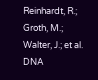Reinhardt, R.; Groth, M.; Walter, J.; et al. DNA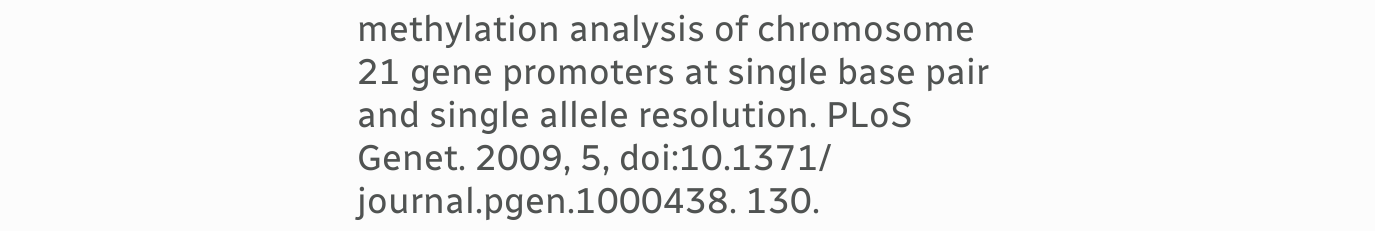methylation analysis of chromosome 21 gene promoters at single base pair and single allele resolution. PLoS Genet. 2009, 5, doi:10.1371/ journal.pgen.1000438. 130.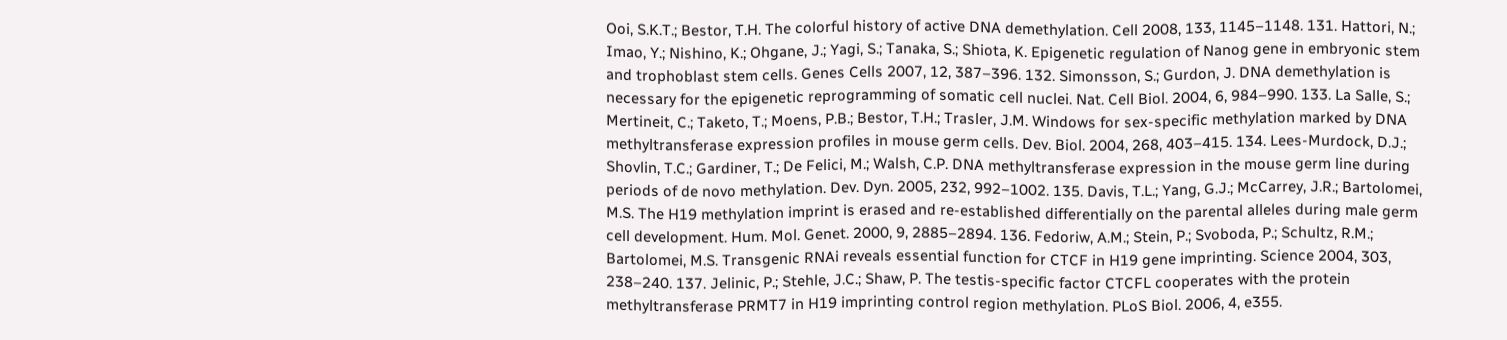Ooi, S.K.T.; Bestor, T.H. The colorful history of active DNA demethylation. Cell 2008, 133, 1145–1148. 131. Hattori, N.; Imao, Y.; Nishino, K.; Ohgane, J.; Yagi, S.; Tanaka, S.; Shiota, K. Epigenetic regulation of Nanog gene in embryonic stem and trophoblast stem cells. Genes Cells 2007, 12, 387–396. 132. Simonsson, S.; Gurdon, J. DNA demethylation is necessary for the epigenetic reprogramming of somatic cell nuclei. Nat. Cell Biol. 2004, 6, 984–990. 133. La Salle, S.; Mertineit, C.; Taketo, T.; Moens, P.B.; Bestor, T.H.; Trasler, J.M. Windows for sex-specific methylation marked by DNA methyltransferase expression profiles in mouse germ cells. Dev. Biol. 2004, 268, 403–415. 134. Lees-Murdock, D.J.; Shovlin, T.C.; Gardiner, T.; De Felici, M.; Walsh, C.P. DNA methyltransferase expression in the mouse germ line during periods of de novo methylation. Dev. Dyn. 2005, 232, 992–1002. 135. Davis, T.L.; Yang, G.J.; McCarrey, J.R.; Bartolomei, M.S. The H19 methylation imprint is erased and re-established differentially on the parental alleles during male germ cell development. Hum. Mol. Genet. 2000, 9, 2885–2894. 136. Fedoriw, A.M.; Stein, P.; Svoboda, P.; Schultz, R.M.; Bartolomei, M.S. Transgenic RNAi reveals essential function for CTCF in H19 gene imprinting. Science 2004, 303, 238–240. 137. Jelinic, P.; Stehle, J.C.; Shaw, P. The testis-specific factor CTCFL cooperates with the protein methyltransferase PRMT7 in H19 imprinting control region methylation. PLoS Biol. 2006, 4, e355.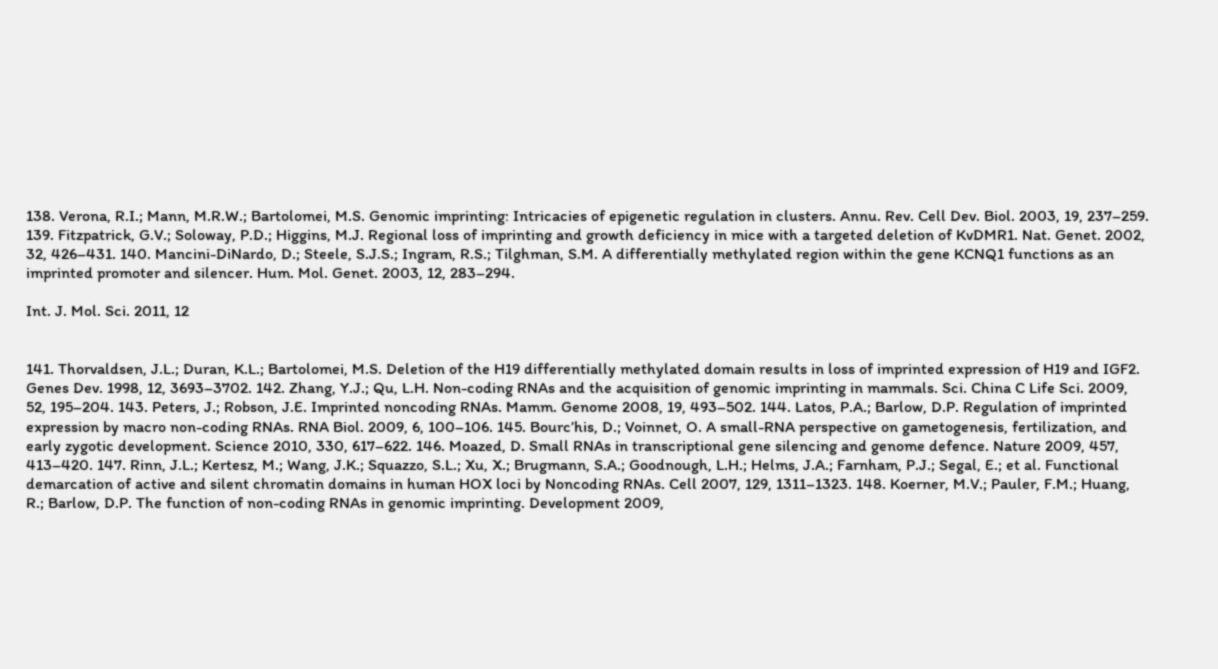138. Verona, R.I.; Mann, M.R.W.; Bartolomei, M.S. Genomic imprinting: Intricacies of epigenetic regulation in clusters. Annu. Rev. Cell Dev. Biol. 2003, 19, 237–259. 139. Fitzpatrick, G.V.; Soloway, P.D.; Higgins, M.J. Regional loss of imprinting and growth deficiency in mice with a targeted deletion of KvDMR1. Nat. Genet. 2002, 32, 426–431. 140. Mancini-DiNardo, D.; Steele, S.J.S.; Ingram, R.S.; Tilghman, S.M. A differentially methylated region within the gene KCNQ1 functions as an imprinted promoter and silencer. Hum. Mol. Genet. 2003, 12, 283–294.

Int. J. Mol. Sci. 2011, 12


141. Thorvaldsen, J.L.; Duran, K.L.; Bartolomei, M.S. Deletion of the H19 differentially methylated domain results in loss of imprinted expression of H19 and IGF2. Genes Dev. 1998, 12, 3693–3702. 142. Zhang, Y.J.; Qu, L.H. Non-coding RNAs and the acquisition of genomic imprinting in mammals. Sci. China C Life Sci. 2009, 52, 195–204. 143. Peters, J.; Robson, J.E. Imprinted noncoding RNAs. Mamm. Genome 2008, 19, 493–502. 144. Latos, P.A.; Barlow, D.P. Regulation of imprinted expression by macro non-coding RNAs. RNA Biol. 2009, 6, 100–106. 145. Bourc’his, D.; Voinnet, O. A small-RNA perspective on gametogenesis, fertilization, and early zygotic development. Science 2010, 330, 617–622. 146. Moazed, D. Small RNAs in transcriptional gene silencing and genome defence. Nature 2009, 457, 413–420. 147. Rinn, J.L.; Kertesz, M.; Wang, J.K.; Squazzo, S.L.; Xu, X.; Brugmann, S.A.; Goodnough, L.H.; Helms, J.A.; Farnham, P.J.; Segal, E.; et al. Functional demarcation of active and silent chromatin domains in human HOX loci by Noncoding RNAs. Cell 2007, 129, 1311–1323. 148. Koerner, M.V.; Pauler, F.M.; Huang, R.; Barlow, D.P. The function of non-coding RNAs in genomic imprinting. Development 2009,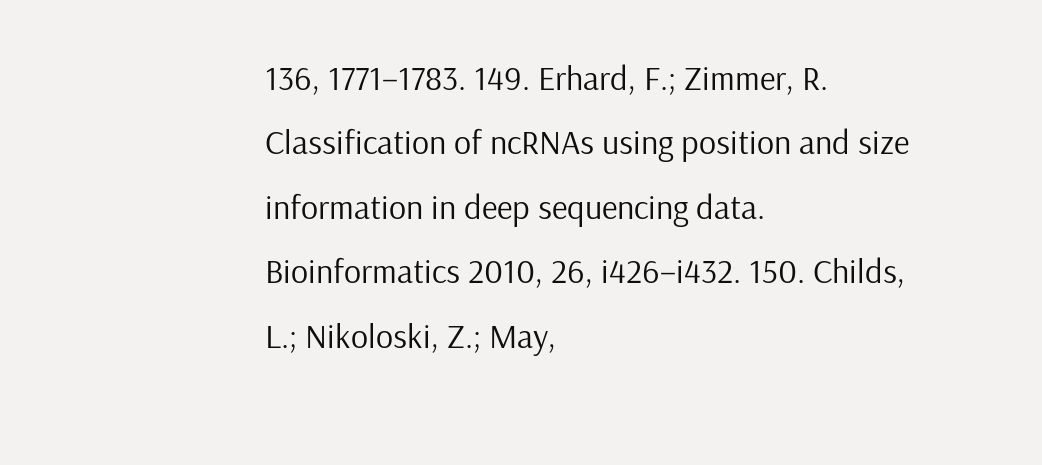136, 1771–1783. 149. Erhard, F.; Zimmer, R. Classification of ncRNAs using position and size information in deep sequencing data. Bioinformatics 2010, 26, i426–i432. 150. Childs, L.; Nikoloski, Z.; May,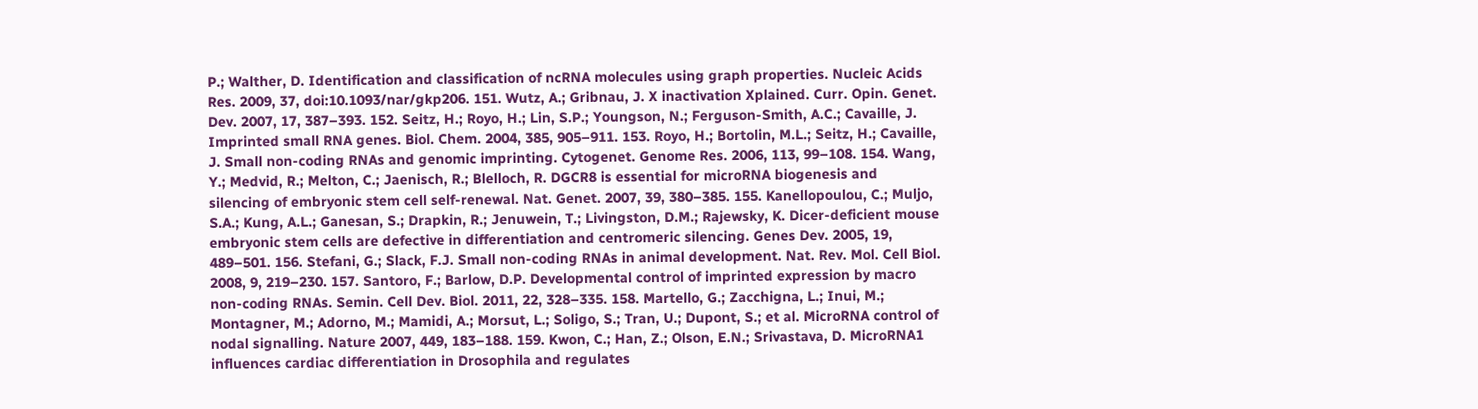P.; Walther, D. Identification and classification of ncRNA molecules using graph properties. Nucleic Acids Res. 2009, 37, doi:10.1093/nar/gkp206. 151. Wutz, A.; Gribnau, J. X inactivation Xplained. Curr. Opin. Genet. Dev. 2007, 17, 387–393. 152. Seitz, H.; Royo, H.; Lin, S.P.; Youngson, N.; Ferguson-Smith, A.C.; Cavaille, J. Imprinted small RNA genes. Biol. Chem. 2004, 385, 905–911. 153. Royo, H.; Bortolin, M.L.; Seitz, H.; Cavaille, J. Small non-coding RNAs and genomic imprinting. Cytogenet. Genome Res. 2006, 113, 99–108. 154. Wang, Y.; Medvid, R.; Melton, C.; Jaenisch, R.; Blelloch, R. DGCR8 is essential for microRNA biogenesis and silencing of embryonic stem cell self-renewal. Nat. Genet. 2007, 39, 380–385. 155. Kanellopoulou, C.; Muljo, S.A.; Kung, A.L.; Ganesan, S.; Drapkin, R.; Jenuwein, T.; Livingston, D.M.; Rajewsky, K. Dicer-deficient mouse embryonic stem cells are defective in differentiation and centromeric silencing. Genes Dev. 2005, 19, 489–501. 156. Stefani, G.; Slack, F.J. Small non-coding RNAs in animal development. Nat. Rev. Mol. Cell Biol. 2008, 9, 219–230. 157. Santoro, F.; Barlow, D.P. Developmental control of imprinted expression by macro non-coding RNAs. Semin. Cell Dev. Biol. 2011, 22, 328–335. 158. Martello, G.; Zacchigna, L.; Inui, M.; Montagner, M.; Adorno, M.; Mamidi, A.; Morsut, L.; Soligo, S.; Tran, U.; Dupont, S.; et al. MicroRNA control of nodal signalling. Nature 2007, 449, 183–188. 159. Kwon, C.; Han, Z.; Olson, E.N.; Srivastava, D. MicroRNA1 influences cardiac differentiation in Drosophila and regulates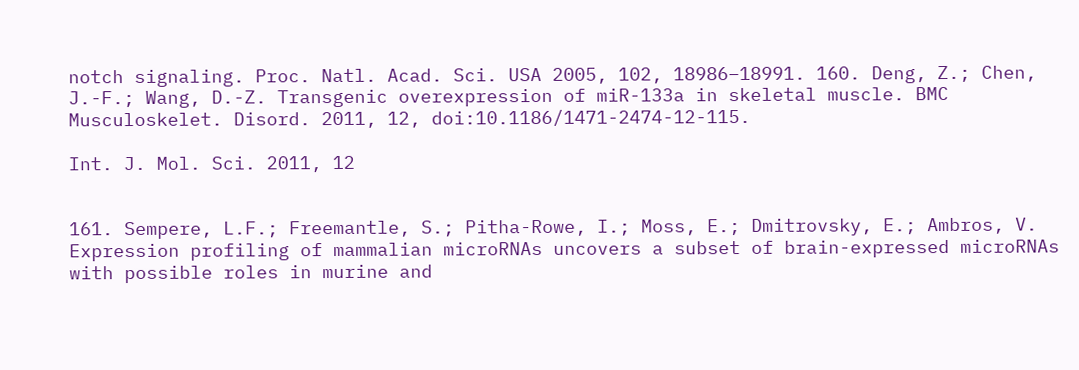notch signaling. Proc. Natl. Acad. Sci. USA 2005, 102, 18986–18991. 160. Deng, Z.; Chen, J.-F.; Wang, D.-Z. Transgenic overexpression of miR-133a in skeletal muscle. BMC Musculoskelet. Disord. 2011, 12, doi:10.1186/1471-2474-12-115.

Int. J. Mol. Sci. 2011, 12


161. Sempere, L.F.; Freemantle, S.; Pitha-Rowe, I.; Moss, E.; Dmitrovsky, E.; Ambros, V. Expression profiling of mammalian microRNAs uncovers a subset of brain-expressed microRNAs with possible roles in murine and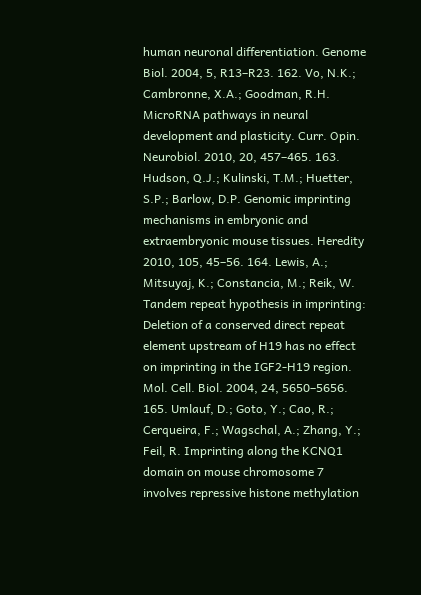human neuronal differentiation. Genome Biol. 2004, 5, R13–R23. 162. Vo, N.K.; Cambronne, X.A.; Goodman, R.H. MicroRNA pathways in neural development and plasticity. Curr. Opin. Neurobiol. 2010, 20, 457–465. 163. Hudson, Q.J.; Kulinski, T.M.; Huetter, S.P.; Barlow, D.P. Genomic imprinting mechanisms in embryonic and extraembryonic mouse tissues. Heredity 2010, 105, 45–56. 164. Lewis, A.; Mitsuyaj, K.; Constancia, M.; Reik, W. Tandem repeat hypothesis in imprinting: Deletion of a conserved direct repeat element upstream of H19 has no effect on imprinting in the IGF2-H19 region. Mol. Cell. Biol. 2004, 24, 5650–5656. 165. Umlauf, D.; Goto, Y.; Cao, R.; Cerqueira, F.; Wagschal, A.; Zhang, Y.; Feil, R. Imprinting along the KCNQ1 domain on mouse chromosome 7 involves repressive histone methylation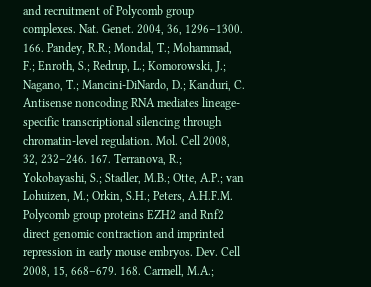and recruitment of Polycomb group complexes. Nat. Genet. 2004, 36, 1296–1300. 166. Pandey, R.R.; Mondal, T.; Mohammad, F.; Enroth, S.; Redrup, L.; Komorowski, J.; Nagano, T.; Mancini-DiNardo, D.; Kanduri, C. Antisense noncoding RNA mediates lineage-specific transcriptional silencing through chromatin-level regulation. Mol. Cell 2008, 32, 232–246. 167. Terranova, R.; Yokobayashi, S.; Stadler, M.B.; Otte, A.P.; van Lohuizen, M.; Orkin, S.H.; Peters, A.H.F.M. Polycomb group proteins EZH2 and Rnf2 direct genomic contraction and imprinted repression in early mouse embryos. Dev. Cell 2008, 15, 668–679. 168. Carmell, M.A.;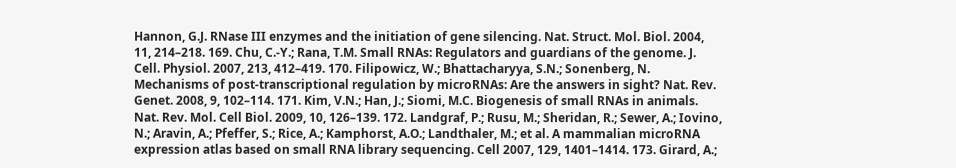Hannon, G.J. RNase III enzymes and the initiation of gene silencing. Nat. Struct. Mol. Biol. 2004, 11, 214–218. 169. Chu, C.-Y.; Rana, T.M. Small RNAs: Regulators and guardians of the genome. J. Cell. Physiol. 2007, 213, 412–419. 170. Filipowicz, W.; Bhattacharyya, S.N.; Sonenberg, N. Mechanisms of post-transcriptional regulation by microRNAs: Are the answers in sight? Nat. Rev. Genet. 2008, 9, 102–114. 171. Kim, V.N.; Han, J.; Siomi, M.C. Biogenesis of small RNAs in animals. Nat. Rev. Mol. Cell Biol. 2009, 10, 126–139. 172. Landgraf, P.; Rusu, M.; Sheridan, R.; Sewer, A.; Iovino, N.; Aravin, A.; Pfeffer, S.; Rice, A.; Kamphorst, A.O.; Landthaler, M.; et al. A mammalian microRNA expression atlas based on small RNA library sequencing. Cell 2007, 129, 1401–1414. 173. Girard, A.;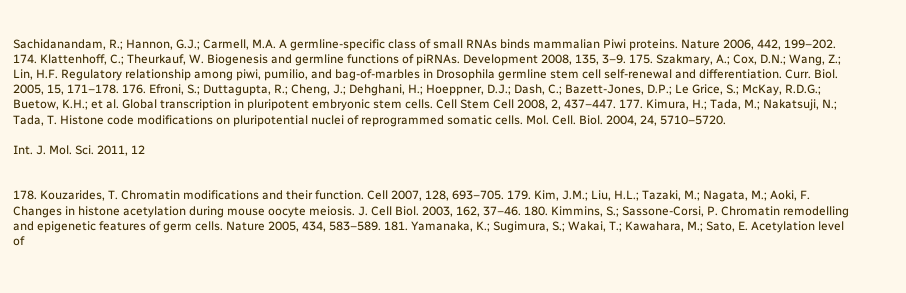Sachidanandam, R.; Hannon, G.J.; Carmell, M.A. A germline-specific class of small RNAs binds mammalian Piwi proteins. Nature 2006, 442, 199–202. 174. Klattenhoff, C.; Theurkauf, W. Biogenesis and germline functions of piRNAs. Development 2008, 135, 3–9. 175. Szakmary, A.; Cox, D.N.; Wang, Z.; Lin, H.F. Regulatory relationship among piwi, pumilio, and bag-of-marbles in Drosophila germline stem cell self-renewal and differentiation. Curr. Biol. 2005, 15, 171–178. 176. Efroni, S.; Duttagupta, R.; Cheng, J.; Dehghani, H.; Hoeppner, D.J.; Dash, C.; Bazett-Jones, D.P.; Le Grice, S.; McKay, R.D.G.; Buetow, K.H.; et al. Global transcription in pluripotent embryonic stem cells. Cell Stem Cell 2008, 2, 437–447. 177. Kimura, H.; Tada, M.; Nakatsuji, N.; Tada, T. Histone code modifications on pluripotential nuclei of reprogrammed somatic cells. Mol. Cell. Biol. 2004, 24, 5710–5720.

Int. J. Mol. Sci. 2011, 12


178. Kouzarides, T. Chromatin modifications and their function. Cell 2007, 128, 693–705. 179. Kim, J.M.; Liu, H.L.; Tazaki, M.; Nagata, M.; Aoki, F. Changes in histone acetylation during mouse oocyte meiosis. J. Cell Biol. 2003, 162, 37–46. 180. Kimmins, S.; Sassone-Corsi, P. Chromatin remodelling and epigenetic features of germ cells. Nature 2005, 434, 583–589. 181. Yamanaka, K.; Sugimura, S.; Wakai, T.; Kawahara, M.; Sato, E. Acetylation level of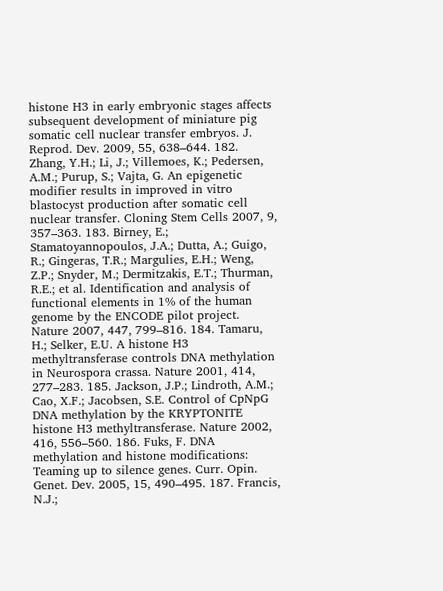histone H3 in early embryonic stages affects subsequent development of miniature pig somatic cell nuclear transfer embryos. J. Reprod. Dev. 2009, 55, 638–644. 182. Zhang, Y.H.; Li, J.; Villemoes, K.; Pedersen, A.M.; Purup, S.; Vajta, G. An epigenetic modifier results in improved in vitro blastocyst production after somatic cell nuclear transfer. Cloning Stem Cells 2007, 9, 357–363. 183. Birney, E.; Stamatoyannopoulos, J.A.; Dutta, A.; Guigo, R.; Gingeras, T.R.; Margulies, E.H.; Weng, Z.P.; Snyder, M.; Dermitzakis, E.T.; Thurman, R.E.; et al. Identification and analysis of functional elements in 1% of the human genome by the ENCODE pilot project. Nature 2007, 447, 799–816. 184. Tamaru, H.; Selker, E.U. A histone H3 methyltransferase controls DNA methylation in Neurospora crassa. Nature 2001, 414, 277–283. 185. Jackson, J.P.; Lindroth, A.M.; Cao, X.F.; Jacobsen, S.E. Control of CpNpG DNA methylation by the KRYPTONITE histone H3 methyltransferase. Nature 2002, 416, 556–560. 186. Fuks, F. DNA methylation and histone modifications: Teaming up to silence genes. Curr. Opin. Genet. Dev. 2005, 15, 490–495. 187. Francis, N.J.;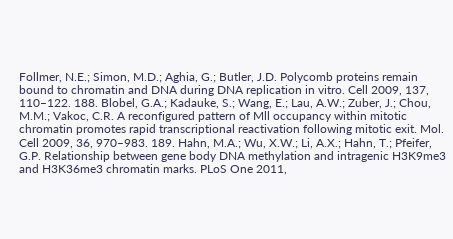Follmer, N.E.; Simon, M.D.; Aghia, G.; Butler, J.D. Polycomb proteins remain bound to chromatin and DNA during DNA replication in vitro. Cell 2009, 137, 110–122. 188. Blobel, G.A.; Kadauke, S.; Wang, E.; Lau, A.W.; Zuber, J.; Chou, M.M.; Vakoc, C.R. A reconfigured pattern of Mll occupancy within mitotic chromatin promotes rapid transcriptional reactivation following mitotic exit. Mol. Cell 2009, 36, 970–983. 189. Hahn, M.A.; Wu, X.W.; Li, A.X.; Hahn, T.; Pfeifer, G.P. Relationship between gene body DNA methylation and intragenic H3K9me3 and H3K36me3 chromatin marks. PLoS One 2011,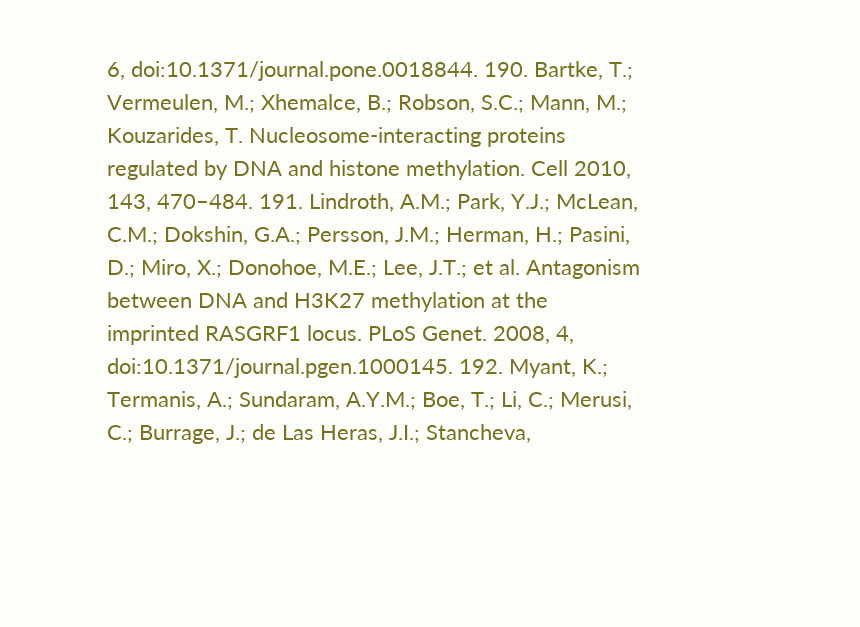6, doi:10.1371/journal.pone.0018844. 190. Bartke, T.; Vermeulen, M.; Xhemalce, B.; Robson, S.C.; Mann, M.; Kouzarides, T. Nucleosome-interacting proteins regulated by DNA and histone methylation. Cell 2010, 143, 470–484. 191. Lindroth, A.M.; Park, Y.J.; McLean, C.M.; Dokshin, G.A.; Persson, J.M.; Herman, H.; Pasini, D.; Miro, X.; Donohoe, M.E.; Lee, J.T.; et al. Antagonism between DNA and H3K27 methylation at the imprinted RASGRF1 locus. PLoS Genet. 2008, 4, doi:10.1371/journal.pgen.1000145. 192. Myant, K.; Termanis, A.; Sundaram, A.Y.M.; Boe, T.; Li, C.; Merusi, C.; Burrage, J.; de Las Heras, J.I.; Stancheva,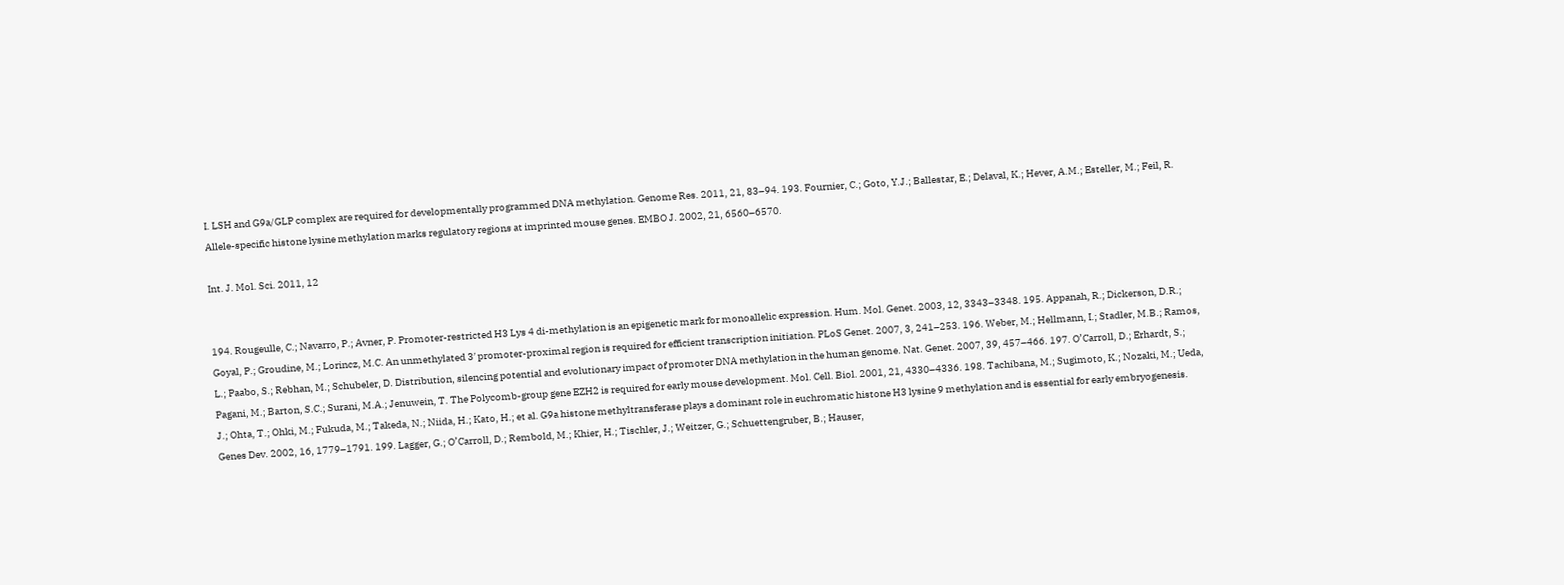I. LSH and G9a/GLP complex are required for developmentally programmed DNA methylation. Genome Res. 2011, 21, 83–94. 193. Fournier, C.; Goto, Y.J.; Ballestar, E.; Delaval, K.; Hever, A.M.; Esteller, M.; Feil, R. Allele-specific histone lysine methylation marks regulatory regions at imprinted mouse genes. EMBO J. 2002, 21, 6560–6570.

Int. J. Mol. Sci. 2011, 12


194. Rougeulle, C.; Navarro, P.; Avner, P. Promoter-restricted H3 Lys 4 di-methylation is an epigenetic mark for monoallelic expression. Hum. Mol. Genet. 2003, 12, 3343–3348. 195. Appanah, R.; Dickerson, D.R.; Goyal, P.; Groudine, M.; Lorincz, M.C. An unmethylated 3′ promoter-proximal region is required for efficient transcription initiation. PLoS Genet. 2007, 3, 241–253. 196. Weber, M.; Hellmann, I.; Stadler, M.B.; Ramos, L.; Paabo, S.; Rebhan, M.; Schubeler, D. Distribution, silencing potential and evolutionary impact of promoter DNA methylation in the human genome. Nat. Genet. 2007, 39, 457–466. 197. O’Carroll, D.; Erhardt, S.; Pagani, M.; Barton, S.C.; Surani, M.A.; Jenuwein, T. The Polycomb-group gene EZH2 is required for early mouse development. Mol. Cell. Biol. 2001, 21, 4330–4336. 198. Tachibana, M.; Sugimoto, K.; Nozaki, M.; Ueda, J.; Ohta, T.; Ohki, M.; Fukuda, M.; Takeda, N.; Niida, H.; Kato, H.; et al. G9a histone methyltransferase plays a dominant role in euchromatic histone H3 lysine 9 methylation and is essential for early embryogenesis. Genes Dev. 2002, 16, 1779–1791. 199. Lagger, G.; O’Carroll, D.; Rembold, M.; Khier, H.; Tischler, J.; Weitzer, G.; Schuettengruber, B.; Hauser,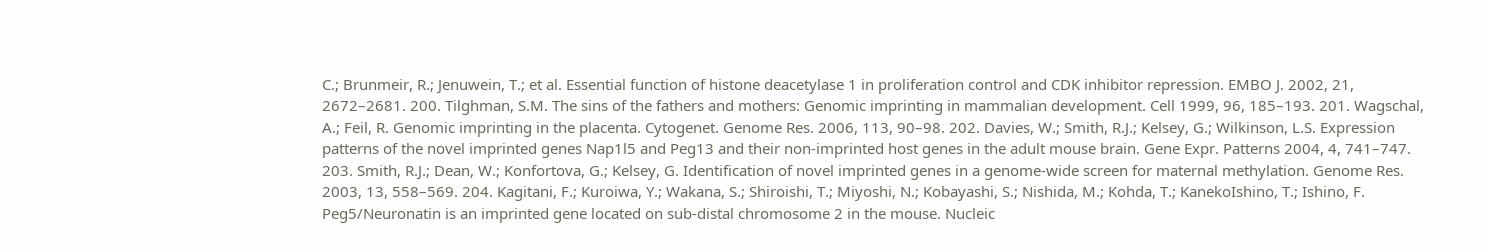C.; Brunmeir, R.; Jenuwein, T.; et al. Essential function of histone deacetylase 1 in proliferation control and CDK inhibitor repression. EMBO J. 2002, 21, 2672–2681. 200. Tilghman, S.M. The sins of the fathers and mothers: Genomic imprinting in mammalian development. Cell 1999, 96, 185–193. 201. Wagschal, A.; Feil, R. Genomic imprinting in the placenta. Cytogenet. Genome Res. 2006, 113, 90–98. 202. Davies, W.; Smith, R.J.; Kelsey, G.; Wilkinson, L.S. Expression patterns of the novel imprinted genes Nap1l5 and Peg13 and their non-imprinted host genes in the adult mouse brain. Gene Expr. Patterns 2004, 4, 741–747. 203. Smith, R.J.; Dean, W.; Konfortova, G.; Kelsey, G. Identification of novel imprinted genes in a genome-wide screen for maternal methylation. Genome Res. 2003, 13, 558–569. 204. Kagitani, F.; Kuroiwa, Y.; Wakana, S.; Shiroishi, T.; Miyoshi, N.; Kobayashi, S.; Nishida, M.; Kohda, T.; KanekoIshino, T.; Ishino, F. Peg5/Neuronatin is an imprinted gene located on sub-distal chromosome 2 in the mouse. Nucleic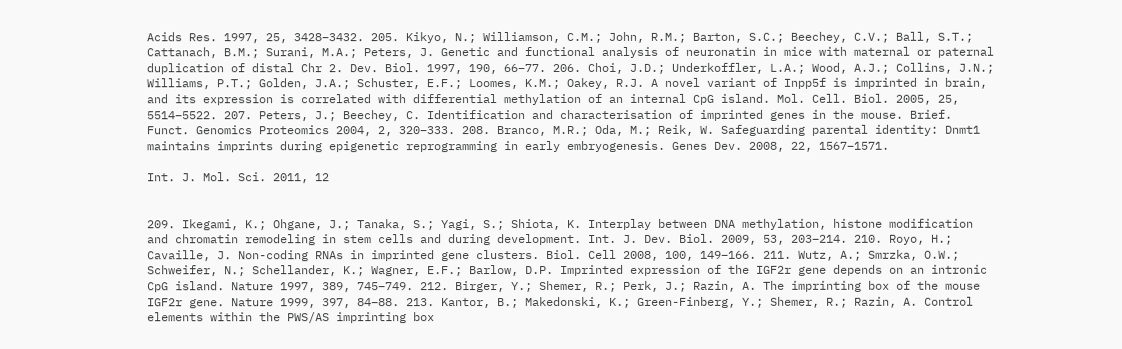Acids Res. 1997, 25, 3428–3432. 205. Kikyo, N.; Williamson, C.M.; John, R.M.; Barton, S.C.; Beechey, C.V.; Ball, S.T.; Cattanach, B.M.; Surani, M.A.; Peters, J. Genetic and functional analysis of neuronatin in mice with maternal or paternal duplication of distal Chr 2. Dev. Biol. 1997, 190, 66–77. 206. Choi, J.D.; Underkoffler, L.A.; Wood, A.J.; Collins, J.N.; Williams, P.T.; Golden, J.A.; Schuster, E.F.; Loomes, K.M.; Oakey, R.J. A novel variant of Inpp5f is imprinted in brain, and its expression is correlated with differential methylation of an internal CpG island. Mol. Cell. Biol. 2005, 25, 5514–5522. 207. Peters, J.; Beechey, C. Identification and characterisation of imprinted genes in the mouse. Brief. Funct. Genomics Proteomics 2004, 2, 320–333. 208. Branco, M.R.; Oda, M.; Reik, W. Safeguarding parental identity: Dnmt1 maintains imprints during epigenetic reprogramming in early embryogenesis. Genes Dev. 2008, 22, 1567–1571.

Int. J. Mol. Sci. 2011, 12


209. Ikegami, K.; Ohgane, J.; Tanaka, S.; Yagi, S.; Shiota, K. Interplay between DNA methylation, histone modification and chromatin remodeling in stem cells and during development. Int. J. Dev. Biol. 2009, 53, 203–214. 210. Royo, H.; Cavaille, J. Non-coding RNAs in imprinted gene clusters. Biol. Cell 2008, 100, 149–166. 211. Wutz, A.; Smrzka, O.W.; Schweifer, N.; Schellander, K.; Wagner, E.F.; Barlow, D.P. Imprinted expression of the IGF2r gene depends on an intronic CpG island. Nature 1997, 389, 745–749. 212. Birger, Y.; Shemer, R.; Perk, J.; Razin, A. The imprinting box of the mouse IGF2r gene. Nature 1999, 397, 84–88. 213. Kantor, B.; Makedonski, K.; Green-Finberg, Y.; Shemer, R.; Razin, A. Control elements within the PWS/AS imprinting box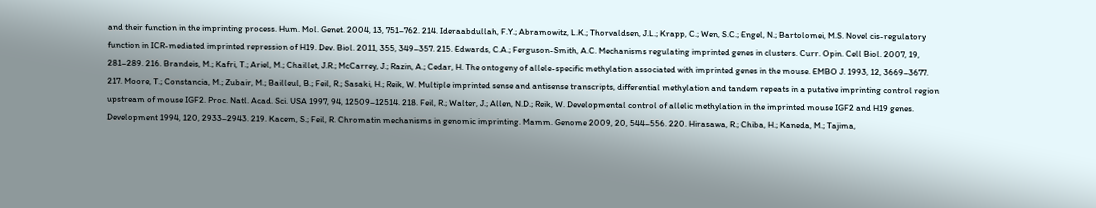and their function in the imprinting process. Hum. Mol. Genet. 2004, 13, 751–762. 214. Ideraabdullah, F.Y.; Abramowitz, L.K.; Thorvaldsen, J.L.; Krapp, C.; Wen, S.C.; Engel, N.; Bartolomei, M.S. Novel cis-regulatory function in ICR-mediated imprinted repression of H19. Dev. Biol. 2011, 355, 349–357. 215. Edwards, C.A.; Ferguson-Smith, A.C. Mechanisms regulating imprinted genes in clusters. Curr. Opin. Cell Biol. 2007, 19, 281–289. 216. Brandeis, M.; Kafri, T.; Ariel, M.; Chaillet, J.R.; McCarrey, J.; Razin, A.; Cedar, H. The ontogeny of allele-specific methylation associated with imprinted genes in the mouse. EMBO J. 1993, 12, 3669–3677. 217. Moore, T.; Constancia, M.; Zubair, M.; Bailleul, B.; Feil, R.; Sasaki, H.; Reik, W. Multiple imprinted sense and antisense transcripts, differential methylation and tandem repeats in a putative imprinting control region upstream of mouse IGF2. Proc. Natl. Acad. Sci. USA 1997, 94, 12509–12514. 218. Feil, R.; Walter, J.; Allen, N.D.; Reik, W. Developmental control of allelic methylation in the imprinted mouse IGF2 and H19 genes. Development 1994, 120, 2933–2943. 219. Kacem, S.; Feil, R. Chromatin mechanisms in genomic imprinting. Mamm. Genome 2009, 20, 544–556. 220. Hirasawa, R.; Chiba, H.; Kaneda, M.; Tajima,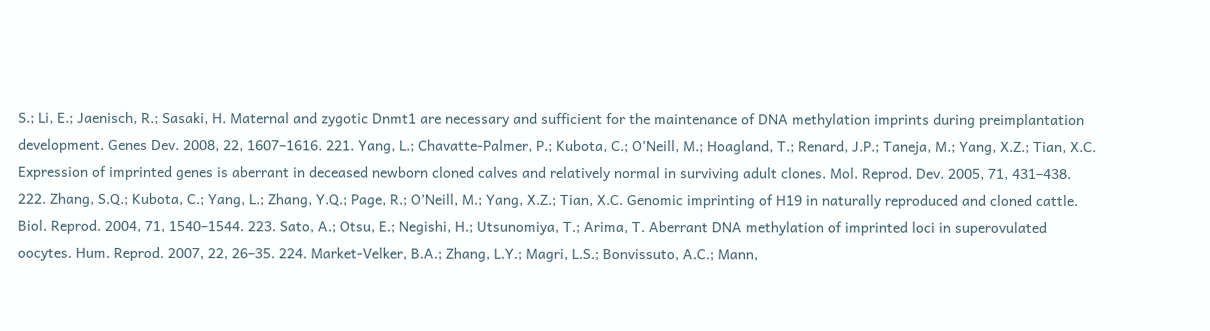S.; Li, E.; Jaenisch, R.; Sasaki, H. Maternal and zygotic Dnmt1 are necessary and sufficient for the maintenance of DNA methylation imprints during preimplantation development. Genes Dev. 2008, 22, 1607–1616. 221. Yang, L.; Chavatte-Palmer, P.; Kubota, C.; O’Neill, M.; Hoagland, T.; Renard, J.P.; Taneja, M.; Yang, X.Z.; Tian, X.C. Expression of imprinted genes is aberrant in deceased newborn cloned calves and relatively normal in surviving adult clones. Mol. Reprod. Dev. 2005, 71, 431–438. 222. Zhang, S.Q.; Kubota, C.; Yang, L.; Zhang, Y.Q.; Page, R.; O’Neill, M.; Yang, X.Z.; Tian, X.C. Genomic imprinting of H19 in naturally reproduced and cloned cattle. Biol. Reprod. 2004, 71, 1540–1544. 223. Sato, A.; Otsu, E.; Negishi, H.; Utsunomiya, T.; Arima, T. Aberrant DNA methylation of imprinted loci in superovulated oocytes. Hum. Reprod. 2007, 22, 26–35. 224. Market-Velker, B.A.; Zhang, L.Y.; Magri, L.S.; Bonvissuto, A.C.; Mann,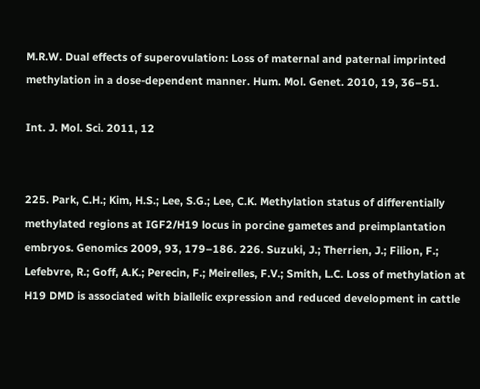M.R.W. Dual effects of superovulation: Loss of maternal and paternal imprinted methylation in a dose-dependent manner. Hum. Mol. Genet. 2010, 19, 36–51.

Int. J. Mol. Sci. 2011, 12


225. Park, C.H.; Kim, H.S.; Lee, S.G.; Lee, C.K. Methylation status of differentially methylated regions at IGF2/H19 locus in porcine gametes and preimplantation embryos. Genomics 2009, 93, 179–186. 226. Suzuki, J.; Therrien, J.; Filion, F.; Lefebvre, R.; Goff, A.K.; Perecin, F.; Meirelles, F.V.; Smith, L.C. Loss of methylation at H19 DMD is associated with biallelic expression and reduced development in cattle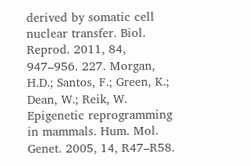derived by somatic cell nuclear transfer. Biol. Reprod. 2011, 84, 947–956. 227. Morgan, H.D.; Santos, F.; Green, K.; Dean, W.; Reik, W. Epigenetic reprogramming in mammals. Hum. Mol. Genet. 2005, 14, R47–R58.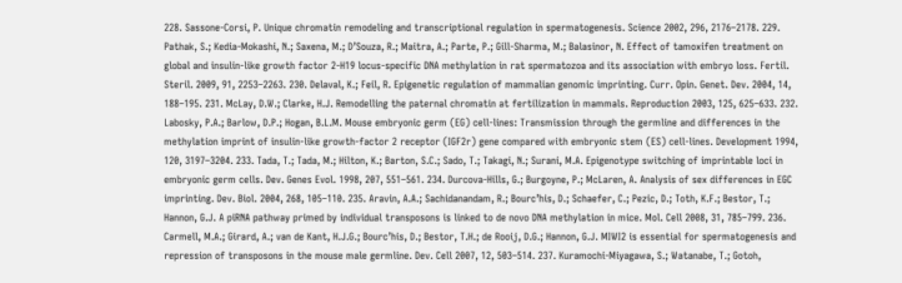228. Sassone-Corsi, P. Unique chromatin remodeling and transcriptional regulation in spermatogenesis. Science 2002, 296, 2176–2178. 229. Pathak, S.; Kedia-Mokashi, N.; Saxena, M.; D’Souza, R.; Maitra, A.; Parte, P.; Gill-Sharma, M.; Balasinor, N. Effect of tamoxifen treatment on global and insulin-like growth factor 2-H19 locus-specific DNA methylation in rat spermatozoa and its association with embryo loss. Fertil. Steril. 2009, 91, 2253–2263. 230. Delaval, K.; Feil, R. Epigenetic regulation of mammalian genomic imprinting. Curr. Opin. Genet. Dev. 2004, 14, 188–195. 231. McLay, D.W.; Clarke, H.J. Remodelling the paternal chromatin at fertilization in mammals. Reproduction 2003, 125, 625–633. 232. Labosky, P.A.; Barlow, D.P.; Hogan, B.L.M. Mouse embryonic germ (EG) cell-lines: Transmission through the germline and differences in the methylation imprint of insulin-like growth-factor 2 receptor (IGF2r) gene compared with embryonic stem (ES) cell-lines. Development 1994, 120, 3197–3204. 233. Tada, T.; Tada, M.; Hilton, K.; Barton, S.C.; Sado, T.; Takagi, N.; Surani, M.A. Epigenotype switching of imprintable loci in embryonic germ cells. Dev. Genes Evol. 1998, 207, 551–561. 234. Durcova-Hills, G.; Burgoyne, P.; McLaren, A. Analysis of sex differences in EGC imprinting. Dev. Biol. 2004, 268, 105–110. 235. Aravin, A.A.; Sachidanandam, R.; Bourc’his, D.; Schaefer, C.; Pezic, D.; Toth, K.F.; Bestor, T.; Hannon, G.J. A piRNA pathway primed by individual transposons is linked to de novo DNA methylation in mice. Mol. Cell 2008, 31, 785–799. 236. Carmell, M.A.; Girard, A.; van de Kant, H.J.G.; Bourc’his, D.; Bestor, T.H.; de Rooij, D.G.; Hannon, G.J. MIWI2 is essential for spermatogenesis and repression of transposons in the mouse male germline. Dev. Cell 2007, 12, 503–514. 237. Kuramochi-Miyagawa, S.; Watanabe, T.; Gotoh,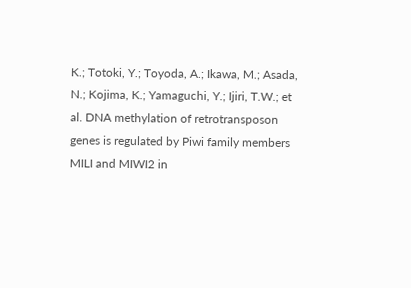K.; Totoki, Y.; Toyoda, A.; Ikawa, M.; Asada, N.; Kojima, K.; Yamaguchi, Y.; Ijiri, T.W.; et al. DNA methylation of retrotransposon genes is regulated by Piwi family members MILI and MIWI2 in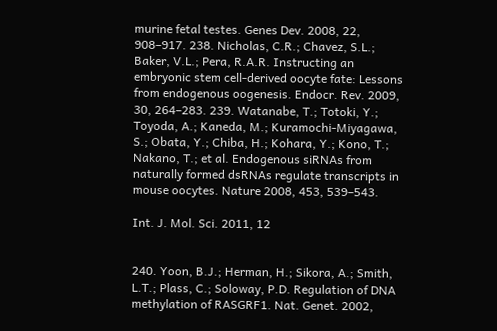murine fetal testes. Genes Dev. 2008, 22, 908–917. 238. Nicholas, C.R.; Chavez, S.L.; Baker, V.L.; Pera, R.A.R. Instructing an embryonic stem cell-derived oocyte fate: Lessons from endogenous oogenesis. Endocr. Rev. 2009, 30, 264–283. 239. Watanabe, T.; Totoki, Y.; Toyoda, A.; Kaneda, M.; Kuramochi-Miyagawa, S.; Obata, Y.; Chiba, H.; Kohara, Y.; Kono, T.; Nakano, T.; et al. Endogenous siRNAs from naturally formed dsRNAs regulate transcripts in mouse oocytes. Nature 2008, 453, 539–543.

Int. J. Mol. Sci. 2011, 12


240. Yoon, B.J.; Herman, H.; Sikora, A.; Smith, L.T.; Plass, C.; Soloway, P.D. Regulation of DNA methylation of RASGRF1. Nat. Genet. 2002,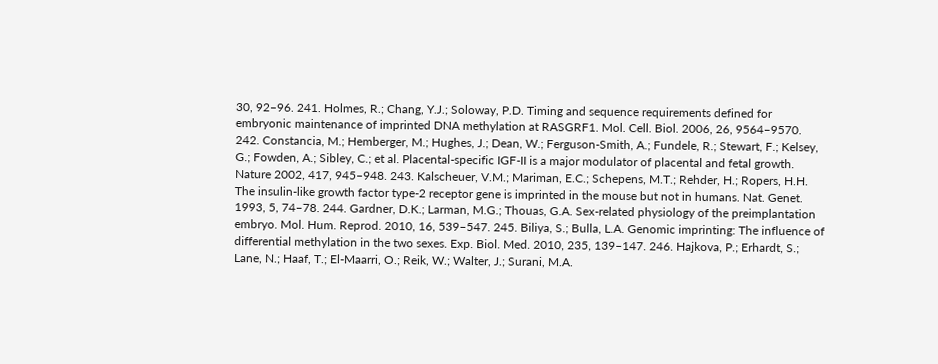30, 92–96. 241. Holmes, R.; Chang, Y.J.; Soloway, P.D. Timing and sequence requirements defined for embryonic maintenance of imprinted DNA methylation at RASGRF1. Mol. Cell. Biol. 2006, 26, 9564–9570. 242. Constancia, M.; Hemberger, M.; Hughes, J.; Dean, W.; Ferguson-Smith, A.; Fundele, R.; Stewart, F.; Kelsey, G.; Fowden, A.; Sibley, C.; et al. Placental-specific IGF-II is a major modulator of placental and fetal growth. Nature 2002, 417, 945–948. 243. Kalscheuer, V.M.; Mariman, E.C.; Schepens, M.T.; Rehder, H.; Ropers, H.H. The insulin-like growth factor type-2 receptor gene is imprinted in the mouse but not in humans. Nat. Genet. 1993, 5, 74–78. 244. Gardner, D.K.; Larman, M.G.; Thouas, G.A. Sex-related physiology of the preimplantation embryo. Mol. Hum. Reprod. 2010, 16, 539–547. 245. Biliya, S.; Bulla, L.A. Genomic imprinting: The influence of differential methylation in the two sexes. Exp. Biol. Med. 2010, 235, 139–147. 246. Hajkova, P.; Erhardt, S.; Lane, N.; Haaf, T.; El-Maarri, O.; Reik, W.; Walter, J.; Surani, M.A.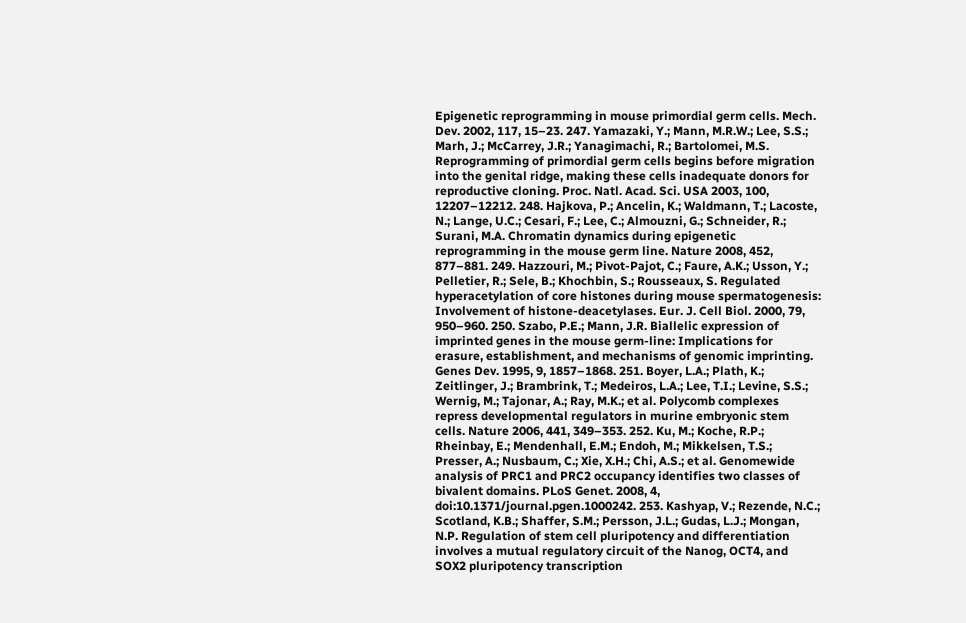Epigenetic reprogramming in mouse primordial germ cells. Mech. Dev. 2002, 117, 15–23. 247. Yamazaki, Y.; Mann, M.R.W.; Lee, S.S.; Marh, J.; McCarrey, J.R.; Yanagimachi, R.; Bartolomei, M.S. Reprogramming of primordial germ cells begins before migration into the genital ridge, making these cells inadequate donors for reproductive cloning. Proc. Natl. Acad. Sci. USA 2003, 100, 12207–12212. 248. Hajkova, P.; Ancelin, K.; Waldmann, T.; Lacoste, N.; Lange, U.C.; Cesari, F.; Lee, C.; Almouzni, G.; Schneider, R.; Surani, M.A. Chromatin dynamics during epigenetic reprogramming in the mouse germ line. Nature 2008, 452, 877–881. 249. Hazzouri, M.; Pivot-Pajot, C.; Faure, A.K.; Usson, Y.; Pelletier, R.; Sele, B.; Khochbin, S.; Rousseaux, S. Regulated hyperacetylation of core histones during mouse spermatogenesis: Involvement of histone-deacetylases. Eur. J. Cell Biol. 2000, 79, 950–960. 250. Szabo, P.E.; Mann, J.R. Biallelic expression of imprinted genes in the mouse germ-line: Implications for erasure, establishment, and mechanisms of genomic imprinting. Genes Dev. 1995, 9, 1857–1868. 251. Boyer, L.A.; Plath, K.; Zeitlinger, J.; Brambrink, T.; Medeiros, L.A.; Lee, T.I.; Levine, S.S.; Wernig, M.; Tajonar, A.; Ray, M.K.; et al. Polycomb complexes repress developmental regulators in murine embryonic stem cells. Nature 2006, 441, 349–353. 252. Ku, M.; Koche, R.P.; Rheinbay, E.; Mendenhall, E.M.; Endoh, M.; Mikkelsen, T.S.; Presser, A.; Nusbaum, C.; Xie, X.H.; Chi, A.S.; et al. Genomewide analysis of PRC1 and PRC2 occupancy identifies two classes of bivalent domains. PLoS Genet. 2008, 4, doi:10.1371/journal.pgen.1000242. 253. Kashyap, V.; Rezende, N.C.; Scotland, K.B.; Shaffer, S.M.; Persson, J.L.; Gudas, L.J.; Mongan, N.P. Regulation of stem cell pluripotency and differentiation involves a mutual regulatory circuit of the Nanog, OCT4, and SOX2 pluripotency transcription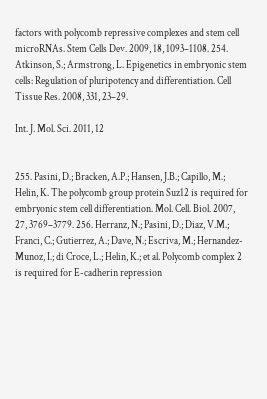factors with polycomb repressive complexes and stem cell microRNAs. Stem Cells Dev. 2009, 18, 1093–1108. 254. Atkinson, S.; Armstrong, L. Epigenetics in embryonic stem cells: Regulation of pluripotency and differentiation. Cell Tissue Res. 2008, 331, 23–29.

Int. J. Mol. Sci. 2011, 12


255. Pasini, D.; Bracken, A.P.; Hansen, J.B.; Capillo, M.; Helin, K. The polycomb group protein Suz12 is required for embryonic stem cell differentiation. Mol. Cell. Biol. 2007, 27, 3769–3779. 256. Herranz, N.; Pasini, D.; Diaz, V.M.; Franci, C.; Gutierrez, A.; Dave, N.; Escriva, M.; Hernandez-Munoz, I.; di Croce, L.; Helin, K.; et al. Polycomb complex 2 is required for E-cadherin repression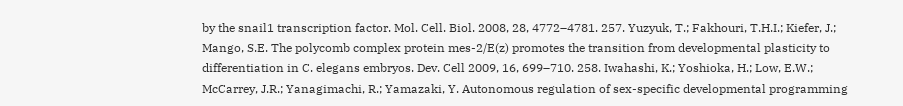by the snail1 transcription factor. Mol. Cell. Biol. 2008, 28, 4772–4781. 257. Yuzyuk, T.; Fakhouri, T.H.I.; Kiefer, J.; Mango, S.E. The polycomb complex protein mes-2/E(z) promotes the transition from developmental plasticity to differentiation in C. elegans embryos. Dev. Cell 2009, 16, 699–710. 258. Iwahashi, K.; Yoshioka, H.; Low, E.W.; McCarrey, J.R.; Yanagimachi, R.; Yamazaki, Y. Autonomous regulation of sex-specific developmental programming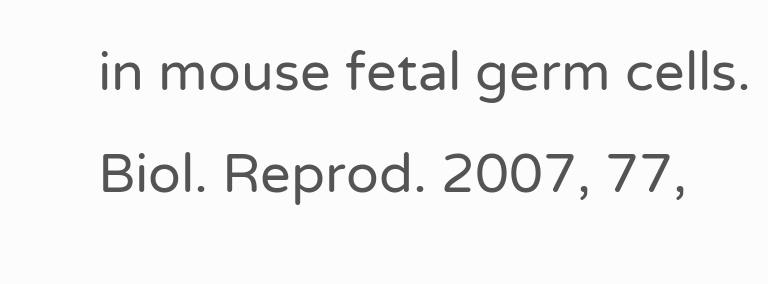in mouse fetal germ cells. Biol. Reprod. 2007, 77,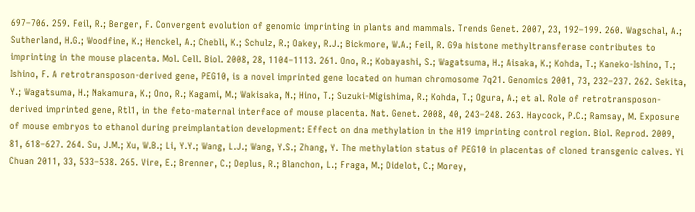697–706. 259. Feil, R.; Berger, F. Convergent evolution of genomic imprinting in plants and mammals. Trends Genet. 2007, 23, 192–199. 260. Wagschal, A.; Sutherland, H.G.; Woodfine, K.; Henckel, A.; Chebli, K.; Schulz, R.; Oakey, R.J.; Bickmore, W.A.; Feil, R. G9a histone methyltransferase contributes to imprinting in the mouse placenta. Mol. Cell. Biol. 2008, 28, 1104–1113. 261. Ono, R.; Kobayashi, S.; Wagatsuma, H.; Aisaka, K.; Kohda, T.; Kaneko-Ishino, T.; Ishino, F. A retrotransposon-derived gene, PEG10, is a novel imprinted gene located on human chromosome 7q21. Genomics 2001, 73, 232–237. 262. Sekita, Y.; Wagatsuma, H.; Nakamura, K.; Ono, R.; Kagami, M.; Wakisaka, N.; Hino, T.; Suzuki-Migishima, R.; Kohda, T.; Ogura, A.; et al. Role of retrotransposon-derived imprinted gene, Rtl1, in the feto-maternal interface of mouse placenta. Nat. Genet. 2008, 40, 243–248. 263. Haycock, P.C.; Ramsay, M. Exposure of mouse embryos to ethanol during preimplantation development: Effect on dna methylation in the H19 imprinting control region. Biol. Reprod. 2009, 81, 618–627. 264. Su, J.M.; Xu, W.B.; Li, Y.Y.; Wang, L.J.; Wang, Y.S.; Zhang, Y. The methylation status of PEG10 in placentas of cloned transgenic calves. Yi Chuan 2011, 33, 533–538. 265. Vire, E.; Brenner, C.; Deplus, R.; Blanchon, L.; Fraga, M.; Didelot, C.; Morey,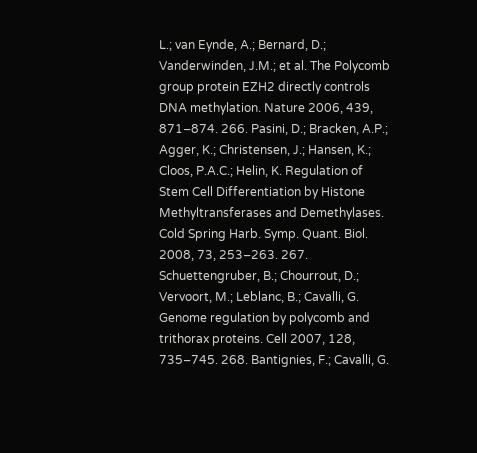L.; van Eynde, A.; Bernard, D.; Vanderwinden, J.M.; et al. The Polycomb group protein EZH2 directly controls DNA methylation. Nature 2006, 439, 871–874. 266. Pasini, D.; Bracken, A.P.; Agger, K.; Christensen, J.; Hansen, K.; Cloos, P.A.C.; Helin, K. Regulation of Stem Cell Differentiation by Histone Methyltransferases and Demethylases. Cold Spring Harb. Symp. Quant. Biol. 2008, 73, 253–263. 267. Schuettengruber, B.; Chourrout, D.; Vervoort, M.; Leblanc, B.; Cavalli, G. Genome regulation by polycomb and trithorax proteins. Cell 2007, 128, 735–745. 268. Bantignies, F.; Cavalli, G.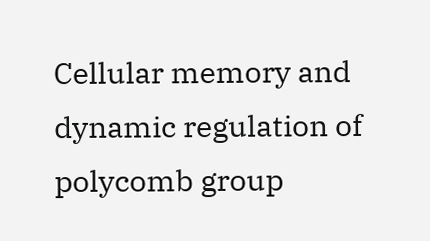Cellular memory and dynamic regulation of polycomb group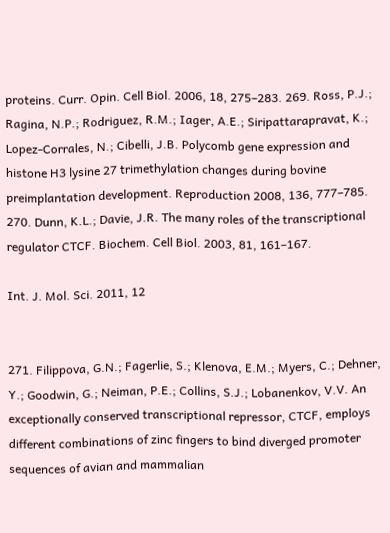proteins. Curr. Opin. Cell Biol. 2006, 18, 275–283. 269. Ross, P.J.; Ragina, N.P.; Rodriguez, R.M.; Iager, A.E.; Siripattarapravat, K.; Lopez-Corrales, N.; Cibelli, J.B. Polycomb gene expression and histone H3 lysine 27 trimethylation changes during bovine preimplantation development. Reproduction 2008, 136, 777–785. 270. Dunn, K.L.; Davie, J.R. The many roles of the transcriptional regulator CTCF. Biochem. Cell Biol. 2003, 81, 161–167.

Int. J. Mol. Sci. 2011, 12


271. Filippova, G.N.; Fagerlie, S.; Klenova, E.M.; Myers, C.; Dehner, Y.; Goodwin, G.; Neiman, P.E.; Collins, S.J.; Lobanenkov, V.V. An exceptionally conserved transcriptional repressor, CTCF, employs different combinations of zinc fingers to bind diverged promoter sequences of avian and mammalian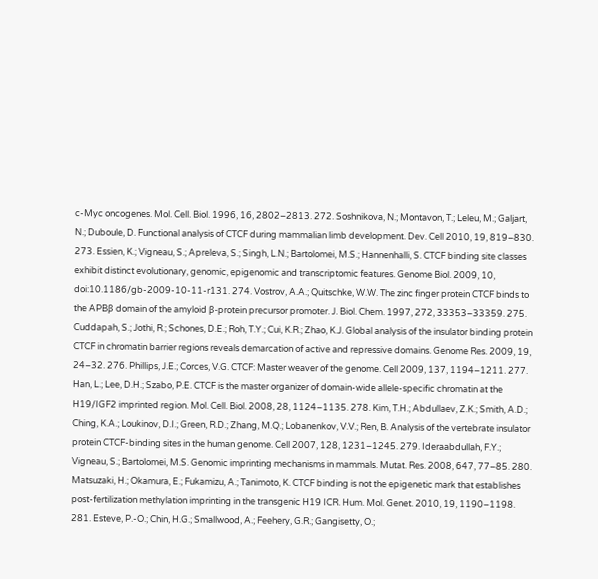c-Myc oncogenes. Mol. Cell. Biol. 1996, 16, 2802–2813. 272. Soshnikova, N.; Montavon, T.; Leleu, M.; Galjart, N.; Duboule, D. Functional analysis of CTCF during mammalian limb development. Dev. Cell 2010, 19, 819–830. 273. Essien, K.; Vigneau, S.; Apreleva, S.; Singh, L.N.; Bartolomei, M.S.; Hannenhalli, S. CTCF binding site classes exhibit distinct evolutionary, genomic, epigenomic and transcriptomic features. Genome Biol. 2009, 10, doi:10.1186/gb-2009-10-11-r131. 274. Vostrov, A.A.; Quitschke, W.W. The zinc finger protein CTCF binds to the APBβ domain of the amyloid β-protein precursor promoter. J. Biol. Chem. 1997, 272, 33353–33359. 275. Cuddapah, S.; Jothi, R.; Schones, D.E.; Roh, T.Y.; Cui, K.R.; Zhao, K.J. Global analysis of the insulator binding protein CTCF in chromatin barrier regions reveals demarcation of active and repressive domains. Genome Res. 2009, 19, 24–32. 276. Phillips, J.E.; Corces, V.G. CTCF: Master weaver of the genome. Cell 2009, 137, 1194–1211. 277. Han, L.; Lee, D.H.; Szabo, P.E. CTCF is the master organizer of domain-wide allele-specific chromatin at the H19/IGF2 imprinted region. Mol. Cell. Biol. 2008, 28, 1124–1135. 278. Kim, T.H.; Abdullaev, Z.K.; Smith, A.D.; Ching, K.A.; Loukinov, D.I.; Green, R.D.; Zhang, M.Q.; Lobanenkov, V.V.; Ren, B. Analysis of the vertebrate insulator protein CTCF-binding sites in the human genome. Cell 2007, 128, 1231–1245. 279. Ideraabdullah, F.Y.; Vigneau, S.; Bartolomei, M.S. Genomic imprinting mechanisms in mammals. Mutat. Res. 2008, 647, 77–85. 280. Matsuzaki, H.; Okamura, E.; Fukamizu, A.; Tanimoto, K. CTCF binding is not the epigenetic mark that establishes post-fertilization methylation imprinting in the transgenic H19 ICR. Hum. Mol. Genet. 2010, 19, 1190–1198. 281. Esteve, P.-O.; Chin, H.G.; Smallwood, A.; Feehery, G.R.; Gangisetty, O.;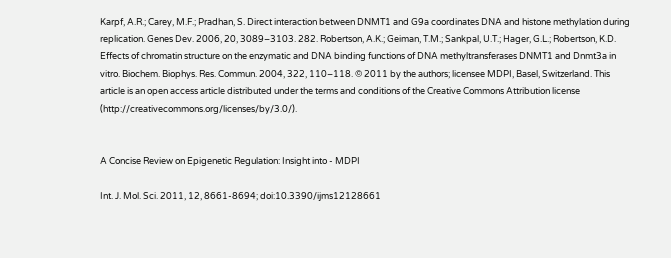Karpf, A.R.; Carey, M.F.; Pradhan, S. Direct interaction between DNMT1 and G9a coordinates DNA and histone methylation during replication. Genes Dev. 2006, 20, 3089–3103. 282. Robertson, A.K.; Geiman, T.M.; Sankpal, U.T.; Hager, G.L.; Robertson, K.D. Effects of chromatin structure on the enzymatic and DNA binding functions of DNA methyltransferases DNMT1 and Dnmt3a in vitro. Biochem. Biophys. Res. Commun. 2004, 322, 110–118. © 2011 by the authors; licensee MDPI, Basel, Switzerland. This article is an open access article distributed under the terms and conditions of the Creative Commons Attribution license (http://creativecommons.org/licenses/by/3.0/).


A Concise Review on Epigenetic Regulation: Insight into - MDPI

Int. J. Mol. Sci. 2011, 12, 8661-8694; doi:10.3390/ijms12128661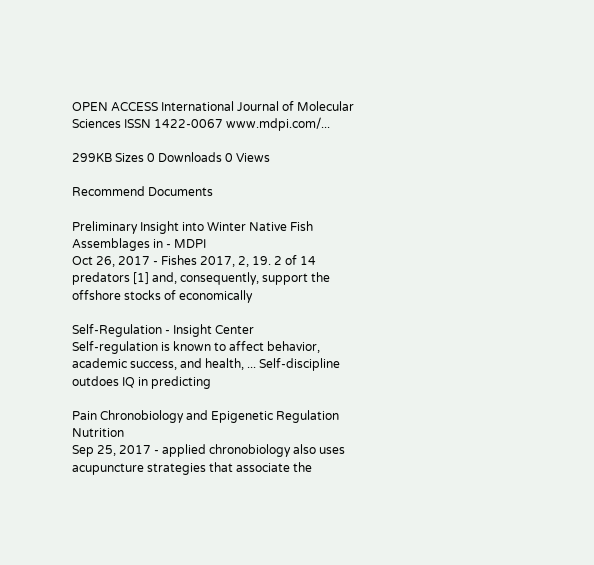OPEN ACCESS International Journal of Molecular Sciences ISSN 1422-0067 www.mdpi.com/...

299KB Sizes 0 Downloads 0 Views

Recommend Documents

Preliminary Insight into Winter Native Fish Assemblages in - MDPI
Oct 26, 2017 - Fishes 2017, 2, 19. 2 of 14 predators [1] and, consequently, support the offshore stocks of economically

Self-Regulation - Insight Center
Self-regulation is known to affect behavior, academic success, and health, ... Self-discipline outdoes IQ in predicting

Pain Chronobiology and Epigenetic Regulation Nutrition
Sep 25, 2017 - applied chronobiology also uses acupuncture strategies that associate the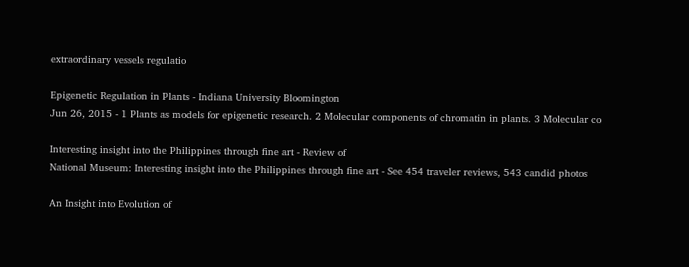extraordinary vessels regulatio

Epigenetic Regulation in Plants - Indiana University Bloomington
Jun 26, 2015 - 1 Plants as models for epigenetic research. 2 Molecular components of chromatin in plants. 3 Molecular co

Interesting insight into the Philippines through fine art - Review of
National Museum: Interesting insight into the Philippines through fine art - See 454 traveler reviews, 543 candid photos

An Insight into Evolution of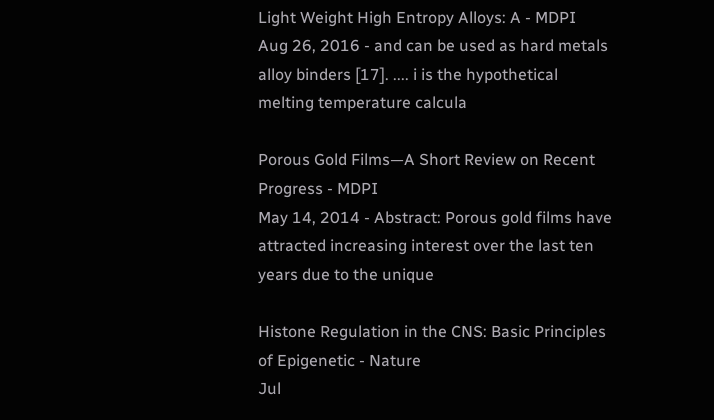Light Weight High Entropy Alloys: A - MDPI
Aug 26, 2016 - and can be used as hard metals alloy binders [17]. .... i is the hypothetical melting temperature calcula

Porous Gold Films—A Short Review on Recent Progress - MDPI
May 14, 2014 - Abstract: Porous gold films have attracted increasing interest over the last ten years due to the unique

Histone Regulation in the CNS: Basic Principles of Epigenetic - Nature
Jul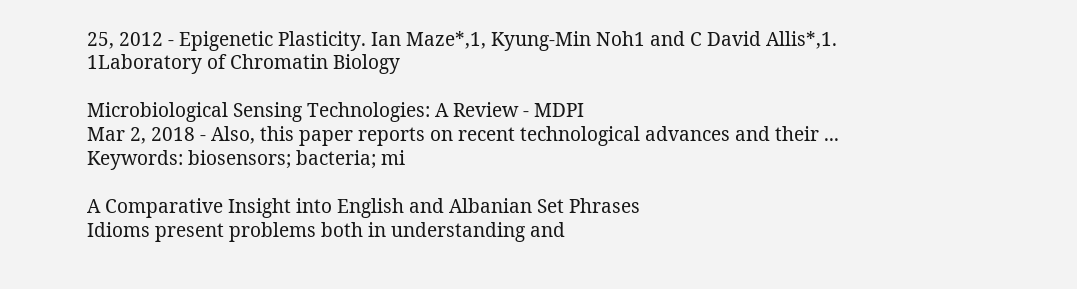25, 2012 - Epigenetic Plasticity. Ian Maze*,1, Kyung-Min Noh1 and C David Allis*,1. 1Laboratory of Chromatin Biology

Microbiological Sensing Technologies: A Review - MDPI
Mar 2, 2018 - Also, this paper reports on recent technological advances and their ... Keywords: biosensors; bacteria; mi

A Comparative Insight into English and Albanian Set Phrases
Idioms present problems both in understanding and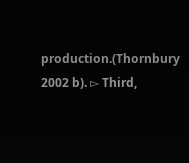production.(Thornbury 2002 b). ▻ Third,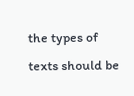the types of texts should be